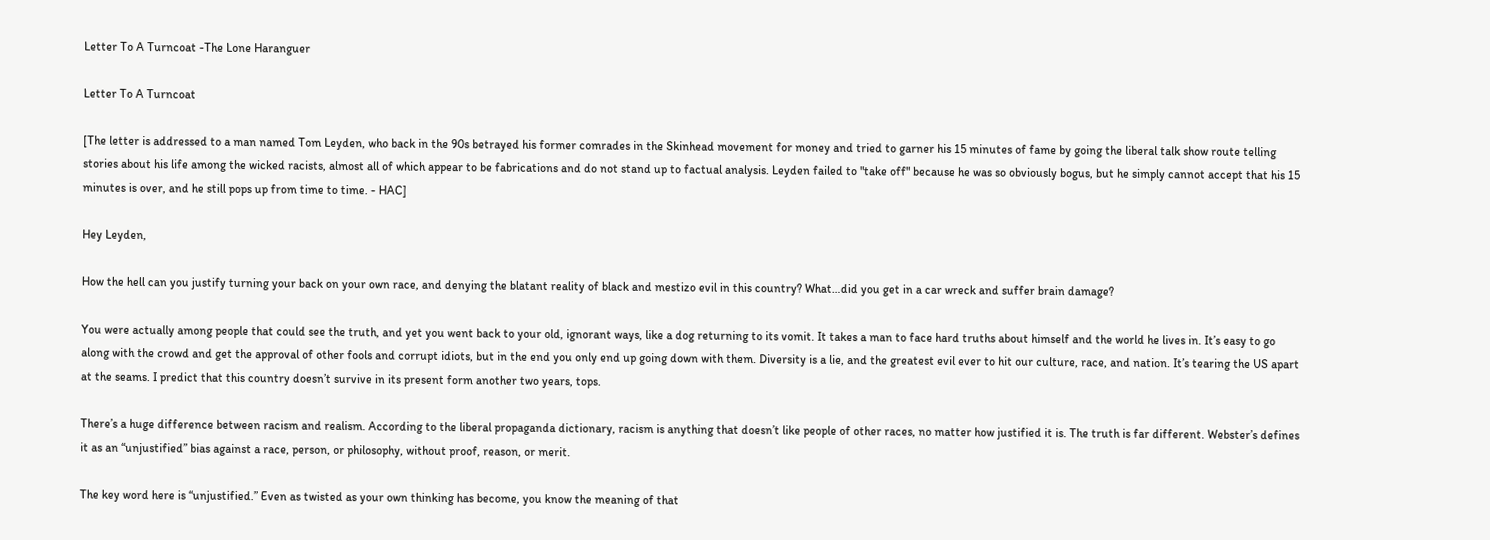Letter To A Turncoat -The Lone Haranguer

Letter To A Turncoat

[The letter is addressed to a man named Tom Leyden, who back in the 90s betrayed his former comrades in the Skinhead movement for money and tried to garner his 15 minutes of fame by going the liberal talk show route telling stories about his life among the wicked racists, almost all of which appear to be fabrications and do not stand up to factual analysis. Leyden failed to "take off" because he was so obviously bogus, but he simply cannot accept that his 15 minutes is over, and he still pops up from time to time. - HAC]

Hey Leyden,

How the hell can you justify turning your back on your own race, and denying the blatant reality of black and mestizo evil in this country? What…did you get in a car wreck and suffer brain damage?

You were actually among people that could see the truth, and yet you went back to your old, ignorant ways, like a dog returning to its vomit. It takes a man to face hard truths about himself and the world he lives in. It’s easy to go along with the crowd and get the approval of other fools and corrupt idiots, but in the end you only end up going down with them. Diversity is a lie, and the greatest evil ever to hit our culture, race, and nation. It’s tearing the US apart at the seams. I predict that this country doesn’t survive in its present form another two years, tops.

There’s a huge difference between racism and realism. According to the liberal propaganda dictionary, racism is anything that doesn’t like people of other races, no matter how justified it is. The truth is far different. Webster’s defines it as an “unjustified” bias against a race, person, or philosophy, without proof, reason, or merit.

The key word here is “unjustified.” Even as twisted as your own thinking has become, you know the meaning of that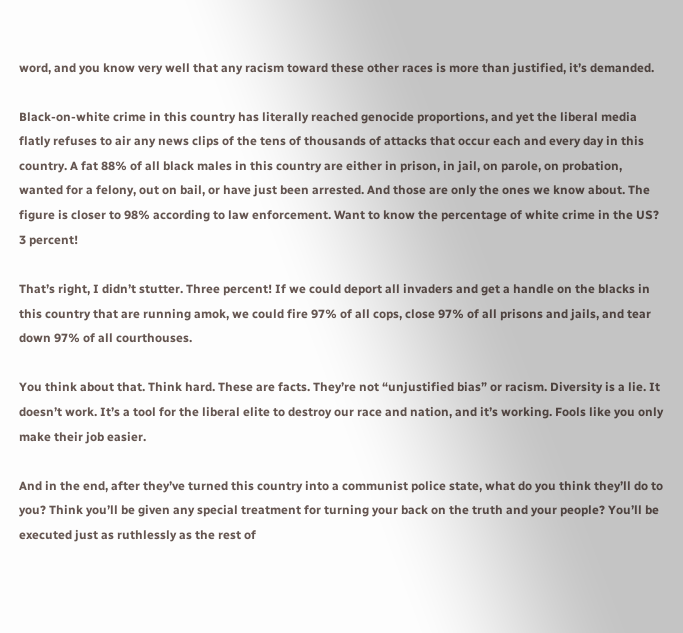word, and you know very well that any racism toward these other races is more than justified, it’s demanded.

Black-on-white crime in this country has literally reached genocide proportions, and yet the liberal media flatly refuses to air any news clips of the tens of thousands of attacks that occur each and every day in this country. A fat 88% of all black males in this country are either in prison, in jail, on parole, on probation, wanted for a felony, out on bail, or have just been arrested. And those are only the ones we know about. The figure is closer to 98% according to law enforcement. Want to know the percentage of white crime in the US? 3 percent!

That’s right, I didn’t stutter. Three percent! If we could deport all invaders and get a handle on the blacks in this country that are running amok, we could fire 97% of all cops, close 97% of all prisons and jails, and tear down 97% of all courthouses.

You think about that. Think hard. These are facts. They’re not “unjustified bias” or racism. Diversity is a lie. It doesn’t work. It’s a tool for the liberal elite to destroy our race and nation, and it’s working. Fools like you only make their job easier.

And in the end, after they’ve turned this country into a communist police state, what do you think they’ll do to you? Think you’ll be given any special treatment for turning your back on the truth and your people? You’ll be executed just as ruthlessly as the rest of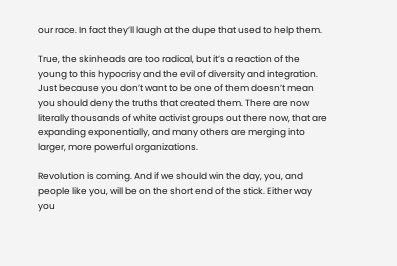our race. In fact they’ll laugh at the dupe that used to help them.

True, the skinheads are too radical, but it’s a reaction of the young to this hypocrisy and the evil of diversity and integration. Just because you don’t want to be one of them doesn’t mean you should deny the truths that created them. There are now literally thousands of white activist groups out there now, that are expanding exponentially, and many others are merging into larger, more powerful organizations.

Revolution is coming. And if we should win the day, you, and people like you, will be on the short end of the stick. Either way you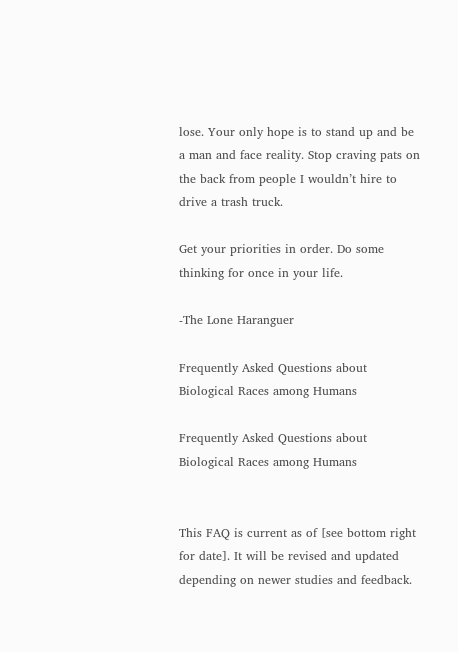lose. Your only hope is to stand up and be a man and face reality. Stop craving pats on the back from people I wouldn’t hire to drive a trash truck.

Get your priorities in order. Do some thinking for once in your life.

-The Lone Haranguer

Frequently Asked Questions about Biological Races among Humans

Frequently Asked Questions about Biological Races among Humans


This FAQ is current as of [see bottom right for date]. It will be revised and updated depending on newer studies and feedback.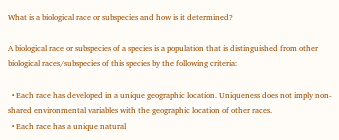What is a biological race or subspecies and how is it determined?

A biological race or subspecies of a species is a population that is distinguished from other biological races/subspecies of this species by the following criteria:

  • Each race has developed in a unique geographic location. Uniqueness does not imply non-shared environmental variables with the geographic location of other races.
  • Each race has a unique natural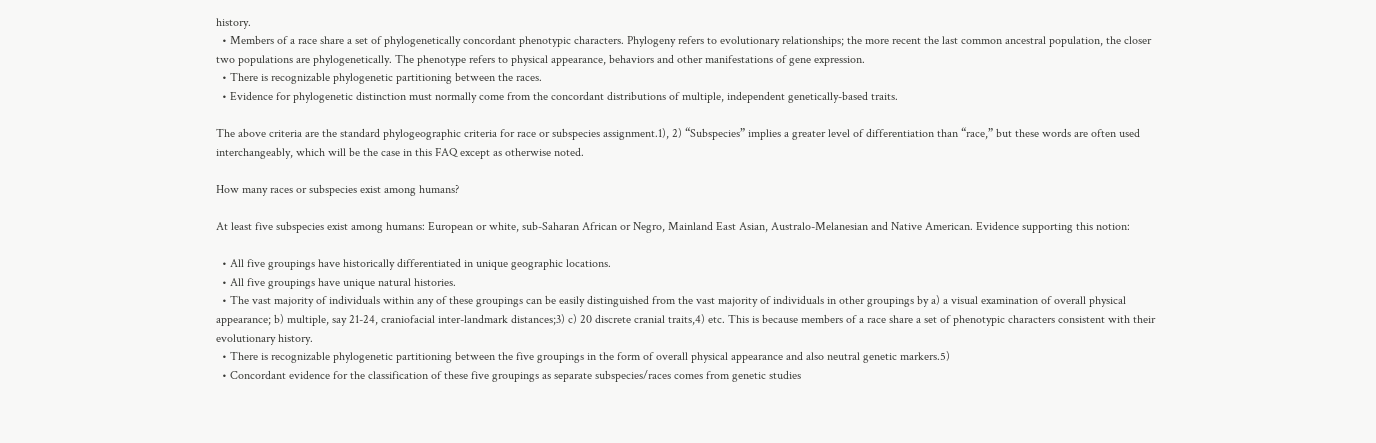history.
  • Members of a race share a set of phylogenetically concordant phenotypic characters. Phylogeny refers to evolutionary relationships; the more recent the last common ancestral population, the closer two populations are phylogenetically. The phenotype refers to physical appearance, behaviors and other manifestations of gene expression.
  • There is recognizable phylogenetic partitioning between the races.
  • Evidence for phylogenetic distinction must normally come from the concordant distributions of multiple, independent genetically-based traits.

The above criteria are the standard phylogeographic criteria for race or subspecies assignment.1), 2) “Subspecies” implies a greater level of differentiation than “race,” but these words are often used interchangeably, which will be the case in this FAQ except as otherwise noted.

How many races or subspecies exist among humans?

At least five subspecies exist among humans: European or white, sub-Saharan African or Negro, Mainland East Asian, Australo-Melanesian and Native American. Evidence supporting this notion:

  • All five groupings have historically differentiated in unique geographic locations.
  • All five groupings have unique natural histories.
  • The vast majority of individuals within any of these groupings can be easily distinguished from the vast majority of individuals in other groupings by a) a visual examination of overall physical appearance; b) multiple, say 21-24, craniofacial inter-landmark distances;3) c) 20 discrete cranial traits,4) etc. This is because members of a race share a set of phenotypic characters consistent with their evolutionary history.
  • There is recognizable phylogenetic partitioning between the five groupings in the form of overall physical appearance and also neutral genetic markers.5)
  • Concordant evidence for the classification of these five groupings as separate subspecies/races comes from genetic studies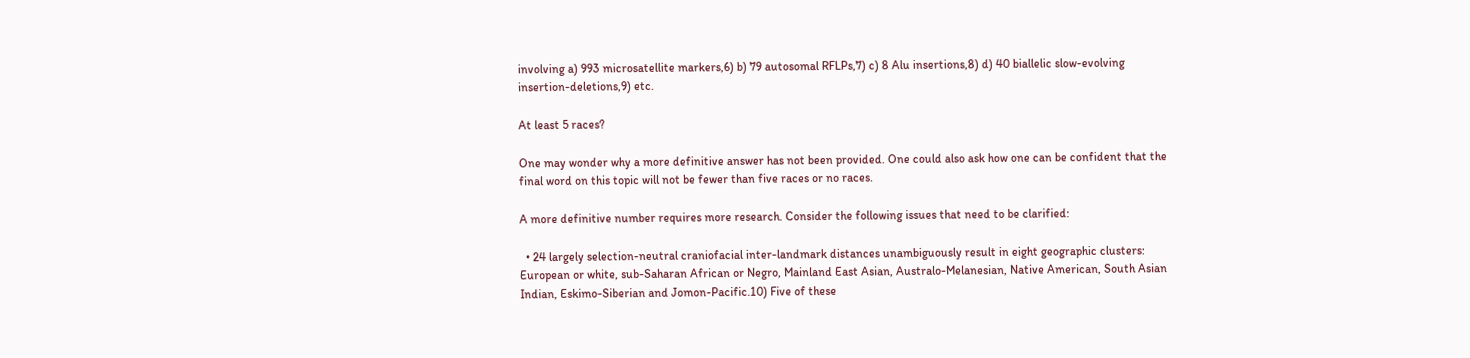involving a) 993 microsatellite markers,6) b) 79 autosomal RFLPs,7) c) 8 Alu insertions,8) d) 40 biallelic slow-evolving insertion-deletions,9) etc.

At least 5 races?

One may wonder why a more definitive answer has not been provided. One could also ask how one can be confident that the final word on this topic will not be fewer than five races or no races.

A more definitive number requires more research. Consider the following issues that need to be clarified:

  • 24 largely selection-neutral craniofacial inter-landmark distances unambiguously result in eight geographic clusters: European or white, sub-Saharan African or Negro, Mainland East Asian, Australo-Melanesian, Native American, South Asian Indian, Eskimo-Siberian and Jomon-Pacific.10) Five of these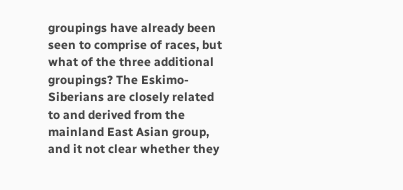groupings have already been seen to comprise of races, but what of the three additional groupings? The Eskimo-Siberians are closely related to and derived from the mainland East Asian group, and it not clear whether they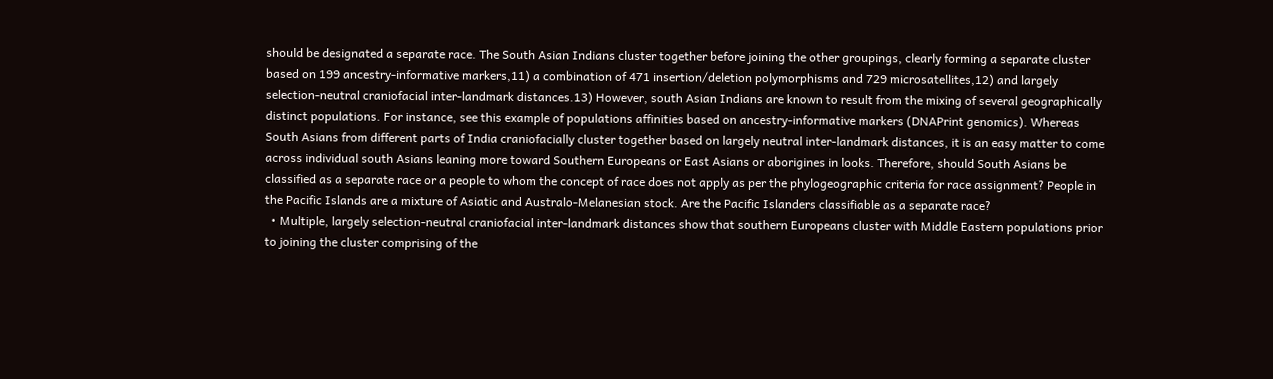should be designated a separate race. The South Asian Indians cluster together before joining the other groupings, clearly forming a separate cluster based on 199 ancestry-informative markers,11) a combination of 471 insertion/deletion polymorphisms and 729 microsatellites,12) and largely selection-neutral craniofacial inter-landmark distances.13) However, south Asian Indians are known to result from the mixing of several geographically distinct populations. For instance, see this example of populations affinities based on ancestry-informative markers (DNAPrint genomics). Whereas South Asians from different parts of India craniofacially cluster together based on largely neutral inter-landmark distances, it is an easy matter to come across individual south Asians leaning more toward Southern Europeans or East Asians or aborigines in looks. Therefore, should South Asians be classified as a separate race or a people to whom the concept of race does not apply as per the phylogeographic criteria for race assignment? People in the Pacific Islands are a mixture of Asiatic and Australo-Melanesian stock. Are the Pacific Islanders classifiable as a separate race?
  • Multiple, largely selection-neutral craniofacial inter-landmark distances show that southern Europeans cluster with Middle Eastern populations prior to joining the cluster comprising of the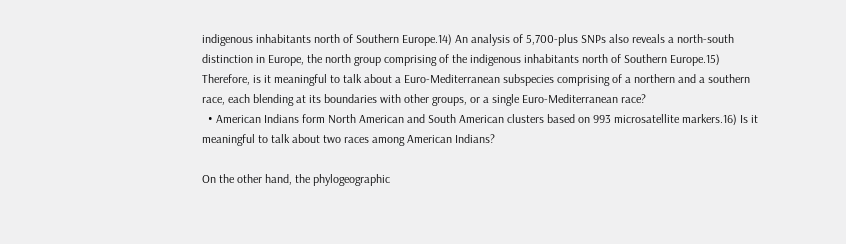indigenous inhabitants north of Southern Europe.14) An analysis of 5,700-plus SNPs also reveals a north-south distinction in Europe, the north group comprising of the indigenous inhabitants north of Southern Europe.15) Therefore, is it meaningful to talk about a Euro-Mediterranean subspecies comprising of a northern and a southern race, each blending at its boundaries with other groups, or a single Euro-Mediterranean race?
  • American Indians form North American and South American clusters based on 993 microsatellite markers.16) Is it meaningful to talk about two races among American Indians?

On the other hand, the phylogeographic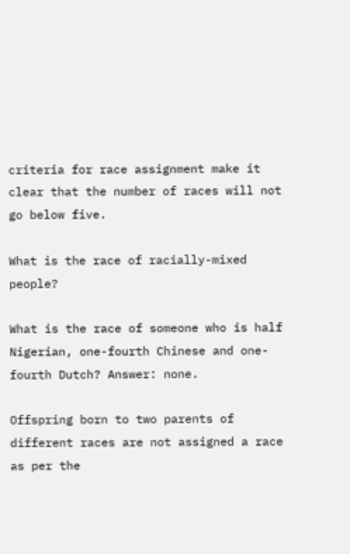criteria for race assignment make it clear that the number of races will not go below five.

What is the race of racially-mixed people?

What is the race of someone who is half Nigerian, one-fourth Chinese and one-fourth Dutch? Answer: none.

Offspring born to two parents of different races are not assigned a race as per the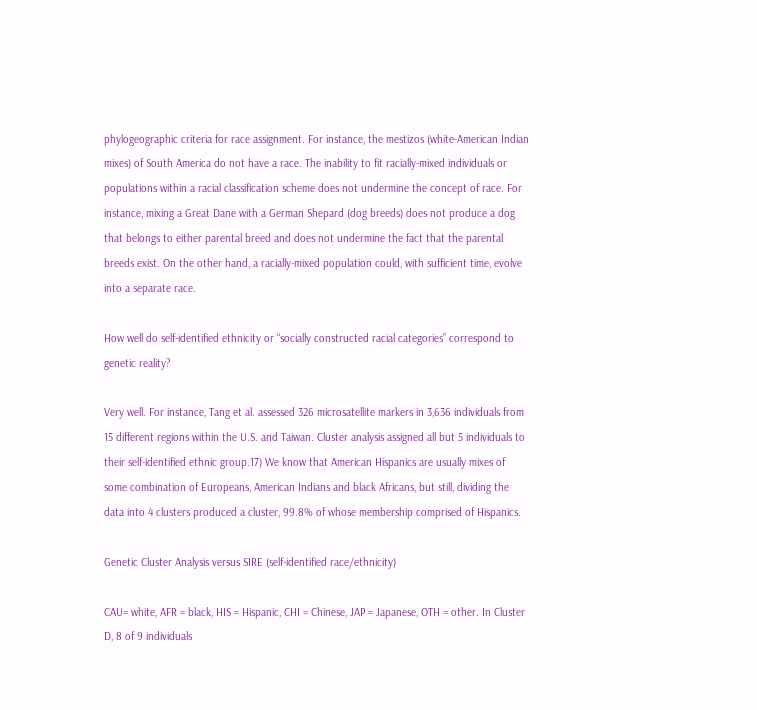phylogeographic criteria for race assignment. For instance, the mestizos (white-American Indian mixes) of South America do not have a race. The inability to fit racially-mixed individuals or populations within a racial classification scheme does not undermine the concept of race. For instance, mixing a Great Dane with a German Shepard (dog breeds) does not produce a dog that belongs to either parental breed and does not undermine the fact that the parental breeds exist. On the other hand, a racially-mixed population could, with sufficient time, evolve into a separate race.

How well do self-identified ethnicity or “socially constructed racial categories” correspond to genetic reality?

Very well. For instance, Tang et al. assessed 326 microsatellite markers in 3,636 individuals from 15 different regions within the U.S. and Taiwan. Cluster analysis assigned all but 5 individuals to their self-identified ethnic group.17) We know that American Hispanics are usually mixes of some combination of Europeans, American Indians and black Africans, but still, dividing the data into 4 clusters produced a cluster, 99.8% of whose membership comprised of Hispanics.

Genetic Cluster Analysis versus SIRE (self-identified race/ethnicity)

CAU= white, AFR = black, HIS = Hispanic, CHI = Chinese, JAP = Japanese, OTH = other. In Cluster D, 8 of 9 individuals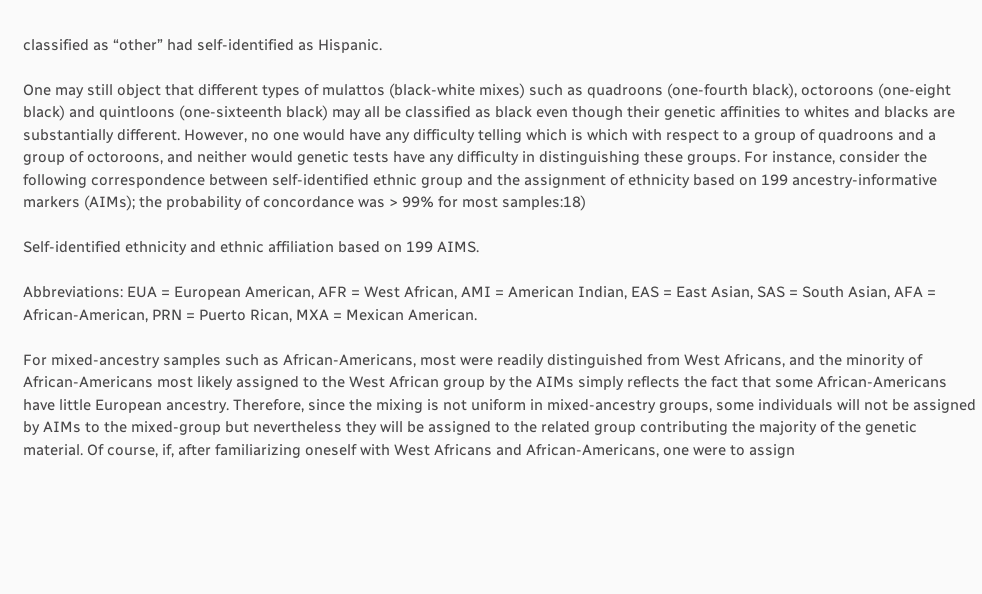classified as “other” had self-identified as Hispanic.

One may still object that different types of mulattos (black-white mixes) such as quadroons (one-fourth black), octoroons (one-eight black) and quintloons (one-sixteenth black) may all be classified as black even though their genetic affinities to whites and blacks are substantially different. However, no one would have any difficulty telling which is which with respect to a group of quadroons and a group of octoroons, and neither would genetic tests have any difficulty in distinguishing these groups. For instance, consider the following correspondence between self-identified ethnic group and the assignment of ethnicity based on 199 ancestry-informative markers (AIMs); the probability of concordance was > 99% for most samples:18)

Self-identified ethnicity and ethnic affiliation based on 199 AIMS.

Abbreviations: EUA = European American, AFR = West African, AMI = American Indian, EAS = East Asian, SAS = South Asian, AFA = African-American, PRN = Puerto Rican, MXA = Mexican American.

For mixed-ancestry samples such as African-Americans, most were readily distinguished from West Africans, and the minority of African-Americans most likely assigned to the West African group by the AIMs simply reflects the fact that some African-Americans have little European ancestry. Therefore, since the mixing is not uniform in mixed-ancestry groups, some individuals will not be assigned by AIMs to the mixed-group but nevertheless they will be assigned to the related group contributing the majority of the genetic material. Of course, if, after familiarizing oneself with West Africans and African-Americans, one were to assign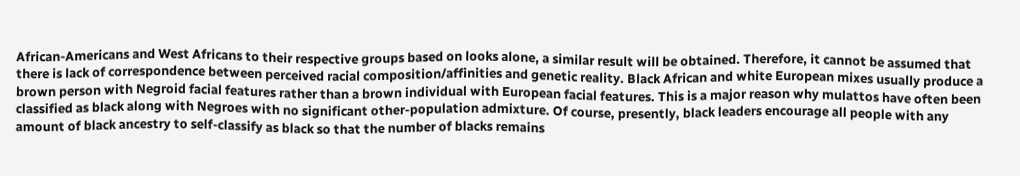African-Americans and West Africans to their respective groups based on looks alone, a similar result will be obtained. Therefore, it cannot be assumed that there is lack of correspondence between perceived racial composition/affinities and genetic reality. Black African and white European mixes usually produce a brown person with Negroid facial features rather than a brown individual with European facial features. This is a major reason why mulattos have often been classified as black along with Negroes with no significant other-population admixture. Of course, presently, black leaders encourage all people with any amount of black ancestry to self-classify as black so that the number of blacks remains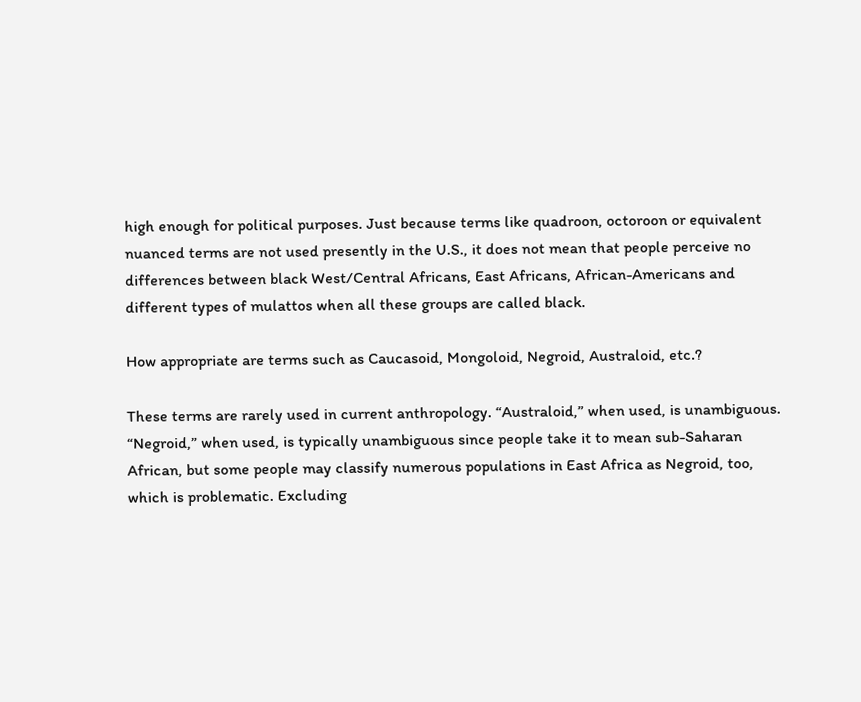high enough for political purposes. Just because terms like quadroon, octoroon or equivalent nuanced terms are not used presently in the U.S., it does not mean that people perceive no differences between black West/Central Africans, East Africans, African-Americans and different types of mulattos when all these groups are called black.

How appropriate are terms such as Caucasoid, Mongoloid, Negroid, Australoid, etc.?

These terms are rarely used in current anthropology. “Australoid,” when used, is unambiguous. “Negroid,” when used, is typically unambiguous since people take it to mean sub-Saharan African, but some people may classify numerous populations in East Africa as Negroid, too, which is problematic. Excluding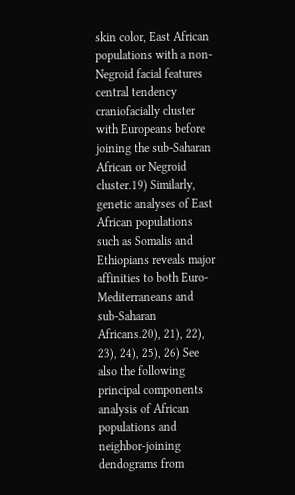skin color, East African populations with a non-Negroid facial features central tendency craniofacially cluster with Europeans before joining the sub-Saharan African or Negroid cluster.19) Similarly, genetic analyses of East African populations such as Somalis and Ethiopians reveals major affinities to both Euro-Mediterraneans and sub-Saharan Africans.20), 21), 22), 23), 24), 25), 26) See also the following principal components analysis of African populations and neighbor-joining dendograms from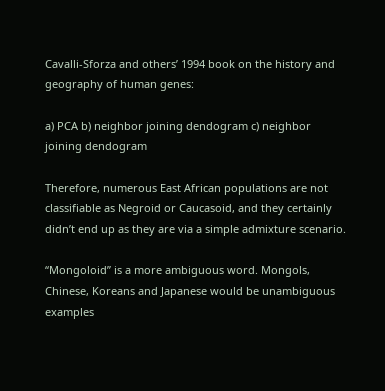Cavalli-Sforza and others’ 1994 book on the history and geography of human genes:

a) PCA b) neighbor joining dendogram c) neighbor joining dendogram

Therefore, numerous East African populations are not classifiable as Negroid or Caucasoid, and they certainly didn’t end up as they are via a simple admixture scenario.

“Mongoloid” is a more ambiguous word. Mongols, Chinese, Koreans and Japanese would be unambiguous examples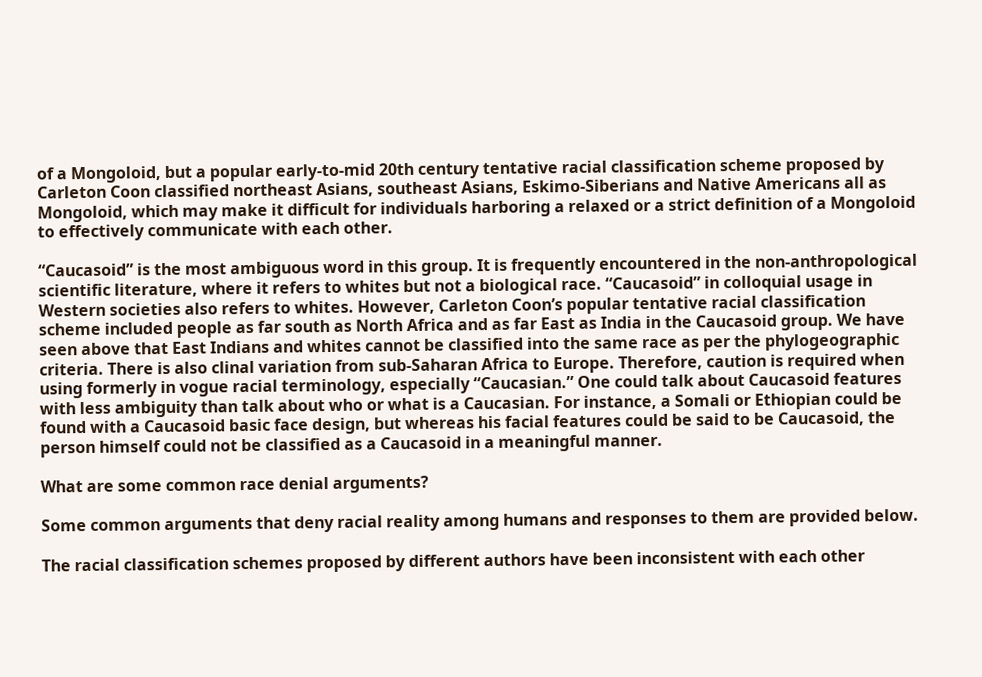of a Mongoloid, but a popular early-to-mid 20th century tentative racial classification scheme proposed by Carleton Coon classified northeast Asians, southeast Asians, Eskimo-Siberians and Native Americans all as Mongoloid, which may make it difficult for individuals harboring a relaxed or a strict definition of a Mongoloid to effectively communicate with each other.

“Caucasoid” is the most ambiguous word in this group. It is frequently encountered in the non-anthropological scientific literature, where it refers to whites but not a biological race. “Caucasoid” in colloquial usage in Western societies also refers to whites. However, Carleton Coon’s popular tentative racial classification scheme included people as far south as North Africa and as far East as India in the Caucasoid group. We have seen above that East Indians and whites cannot be classified into the same race as per the phylogeographic criteria. There is also clinal variation from sub-Saharan Africa to Europe. Therefore, caution is required when using formerly in vogue racial terminology, especially “Caucasian.” One could talk about Caucasoid features with less ambiguity than talk about who or what is a Caucasian. For instance, a Somali or Ethiopian could be found with a Caucasoid basic face design, but whereas his facial features could be said to be Caucasoid, the person himself could not be classified as a Caucasoid in a meaningful manner.

What are some common race denial arguments?

Some common arguments that deny racial reality among humans and responses to them are provided below.

The racial classification schemes proposed by different authors have been inconsistent with each other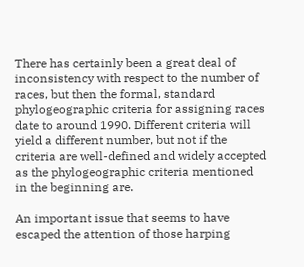There has certainly been a great deal of inconsistency with respect to the number of races, but then the formal, standard phylogeographic criteria for assigning races date to around 1990. Different criteria will yield a different number, but not if the criteria are well-defined and widely accepted as the phylogeographic criteria mentioned in the beginning are.

An important issue that seems to have escaped the attention of those harping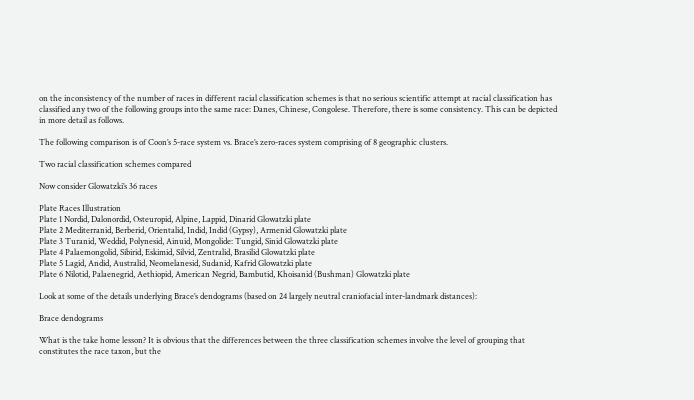on the inconsistency of the number of races in different racial classification schemes is that no serious scientific attempt at racial classification has classified any two of the following groups into the same race: Danes, Chinese, Congolese. Therefore, there is some consistency. This can be depicted in more detail as follows.

The following comparison is of Coon’s 5-race system vs. Brace’s zero-races system comprising of 8 geographic clusters.

Two racial classification schemes compared

Now consider Glowatzki’s 36 races

Plate Races Illustration
Plate 1 Nordid, Dalonordid, Osteuropid, Alpine, Lappid, Dinarid Glowatzki plate
Plate 2 Mediterranid, Berberid, Orientalid, Indid, Indid (Gypsy), Armenid Glowatzki plate
Plate 3 Turanid, Weddid, Polynesid, Ainuid, Mongolide: Tungid, Sinid Glowatzki plate
Plate 4 Palaemongolid, Sibirid, Eskimid, Silvid, Zentralid, Brasilid Glowatzki plate
Plate 5 Lagid, Andid, Australid, Neomelanesid, Sudanid, Kafrid Glowatzki plate
Plate 6 Nilotid, Palaenegrid, Aethiopid, American Negrid, Bambutid, Khoisanid (Bushman) Glowatzki plate

Look at some of the details underlying Brace’s dendograms (based on 24 largely neutral craniofacial inter-landmark distances):

Brace dendograms

What is the take home lesson? It is obvious that the differences between the three classification schemes involve the level of grouping that constitutes the race taxon, but the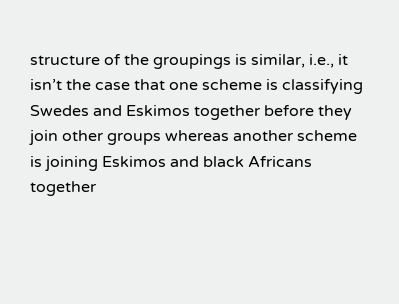structure of the groupings is similar, i.e., it isn’t the case that one scheme is classifying Swedes and Eskimos together before they join other groups whereas another scheme is joining Eskimos and black Africans together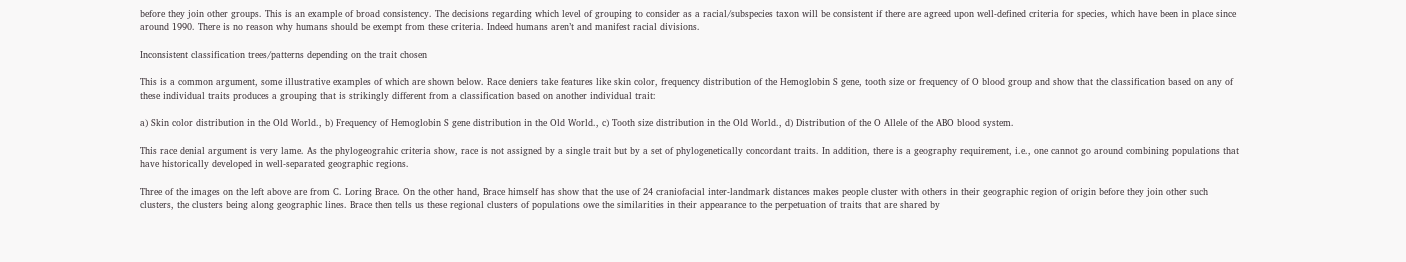before they join other groups. This is an example of broad consistency. The decisions regarding which level of grouping to consider as a racial/subspecies taxon will be consistent if there are agreed upon well-defined criteria for species, which have been in place since around 1990. There is no reason why humans should be exempt from these criteria. Indeed humans aren’t and manifest racial divisions.

Inconsistent classification trees/patterns depending on the trait chosen

This is a common argument, some illustrative examples of which are shown below. Race deniers take features like skin color, frequency distribution of the Hemoglobin S gene, tooth size or frequency of O blood group and show that the classification based on any of these individual traits produces a grouping that is strikingly different from a classification based on another individual trait:

a) Skin color distribution in the Old World., b) Frequency of Hemoglobin S gene distribution in the Old World., c) Tooth size distribution in the Old World., d) Distribution of the O Allele of the ABO blood system.

This race denial argument is very lame. As the phylogeograhic criteria show, race is not assigned by a single trait but by a set of phylogenetically concordant traits. In addition, there is a geography requirement, i.e., one cannot go around combining populations that have historically developed in well-separated geographic regions.

Three of the images on the left above are from C. Loring Brace. On the other hand, Brace himself has show that the use of 24 craniofacial inter-landmark distances makes people cluster with others in their geographic region of origin before they join other such clusters, the clusters being along geographic lines. Brace then tells us these regional clusters of populations owe the similarities in their appearance to the perpetuation of traits that are shared by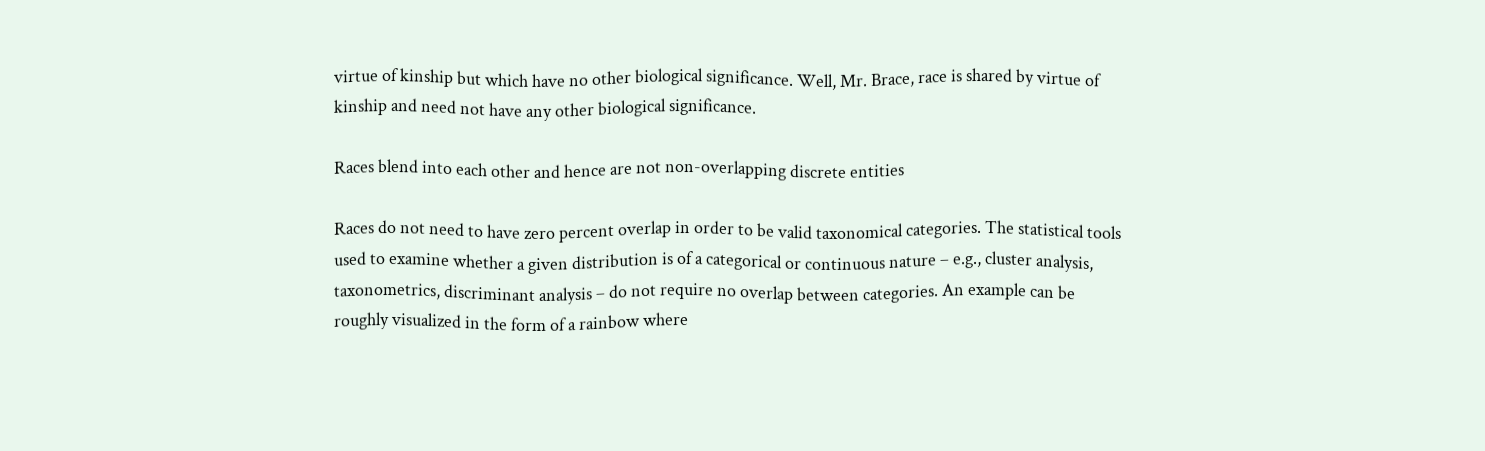virtue of kinship but which have no other biological significance. Well, Mr. Brace, race is shared by virtue of kinship and need not have any other biological significance.

Races blend into each other and hence are not non-overlapping discrete entities

Races do not need to have zero percent overlap in order to be valid taxonomical categories. The statistical tools used to examine whether a given distribution is of a categorical or continuous nature – e.g., cluster analysis, taxonometrics, discriminant analysis – do not require no overlap between categories. An example can be roughly visualized in the form of a rainbow where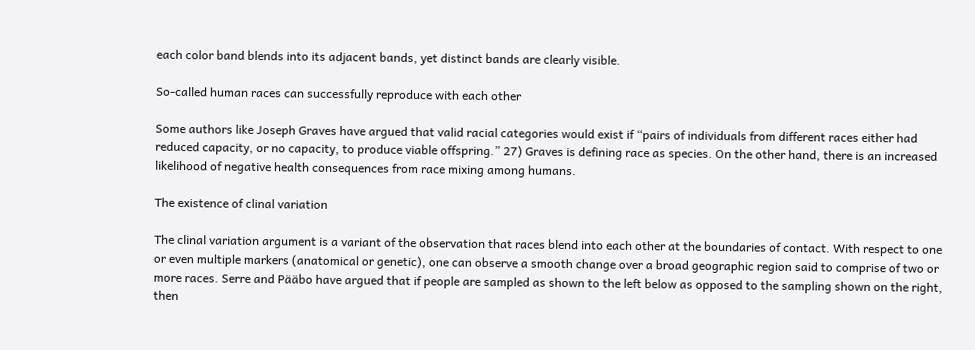each color band blends into its adjacent bands, yet distinct bands are clearly visible.

So-called human races can successfully reproduce with each other

Some authors like Joseph Graves have argued that valid racial categories would exist if “pairs of individuals from different races either had reduced capacity, or no capacity, to produce viable offspring.” 27) Graves is defining race as species. On the other hand, there is an increased likelihood of negative health consequences from race mixing among humans.

The existence of clinal variation

The clinal variation argument is a variant of the observation that races blend into each other at the boundaries of contact. With respect to one or even multiple markers (anatomical or genetic), one can observe a smooth change over a broad geographic region said to comprise of two or more races. Serre and Pääbo have argued that if people are sampled as shown to the left below as opposed to the sampling shown on the right, then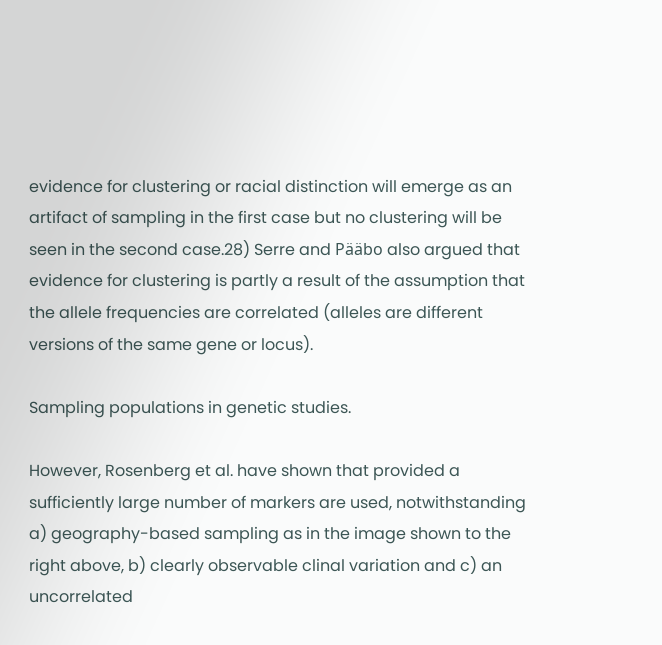evidence for clustering or racial distinction will emerge as an artifact of sampling in the first case but no clustering will be seen in the second case.28) Serre and Pääbo also argued that evidence for clustering is partly a result of the assumption that the allele frequencies are correlated (alleles are different versions of the same gene or locus).

Sampling populations in genetic studies.

However, Rosenberg et al. have shown that provided a sufficiently large number of markers are used, notwithstanding a) geography-based sampling as in the image shown to the right above, b) clearly observable clinal variation and c) an uncorrelated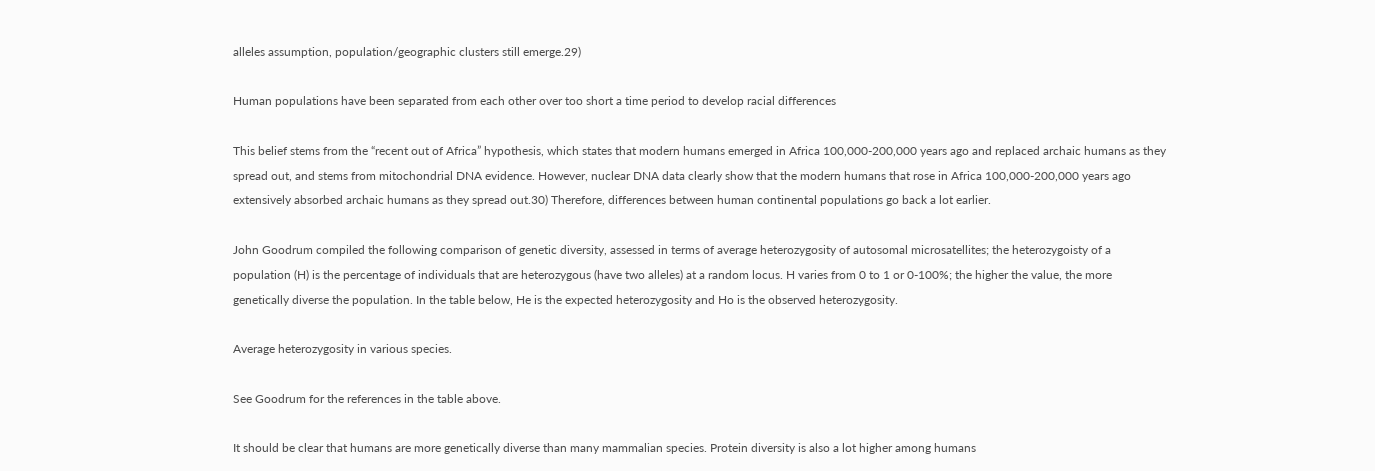alleles assumption, population/geographic clusters still emerge.29)

Human populations have been separated from each other over too short a time period to develop racial differences

This belief stems from the “recent out of Africa” hypothesis, which states that modern humans emerged in Africa 100,000-200,000 years ago and replaced archaic humans as they spread out, and stems from mitochondrial DNA evidence. However, nuclear DNA data clearly show that the modern humans that rose in Africa 100,000-200,000 years ago extensively absorbed archaic humans as they spread out.30) Therefore, differences between human continental populations go back a lot earlier.

John Goodrum compiled the following comparison of genetic diversity, assessed in terms of average heterozygosity of autosomal microsatellites; the heterozygoisty of a population (H) is the percentage of individuals that are heterozygous (have two alleles) at a random locus. H varies from 0 to 1 or 0-100%; the higher the value, the more genetically diverse the population. In the table below, He is the expected heterozygosity and Ho is the observed heterozygosity.

Average heterozygosity in various species.

See Goodrum for the references in the table above.

It should be clear that humans are more genetically diverse than many mammalian species. Protein diversity is also a lot higher among humans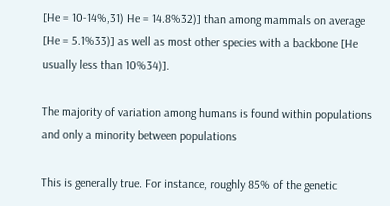[He = 10-14%,31) He = 14.8%32)] than among mammals on average [He = 5.1%33)] as well as most other species with a backbone [He usually less than 10%34)].

The majority of variation among humans is found within populations and only a minority between populations

This is generally true. For instance, roughly 85% of the genetic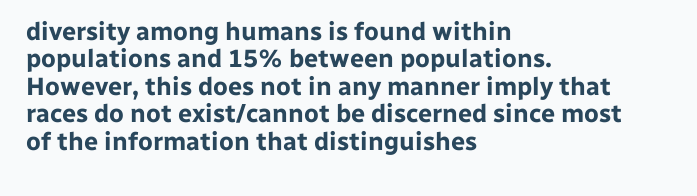diversity among humans is found within populations and 15% between populations. However, this does not in any manner imply that races do not exist/cannot be discerned since most of the information that distinguishes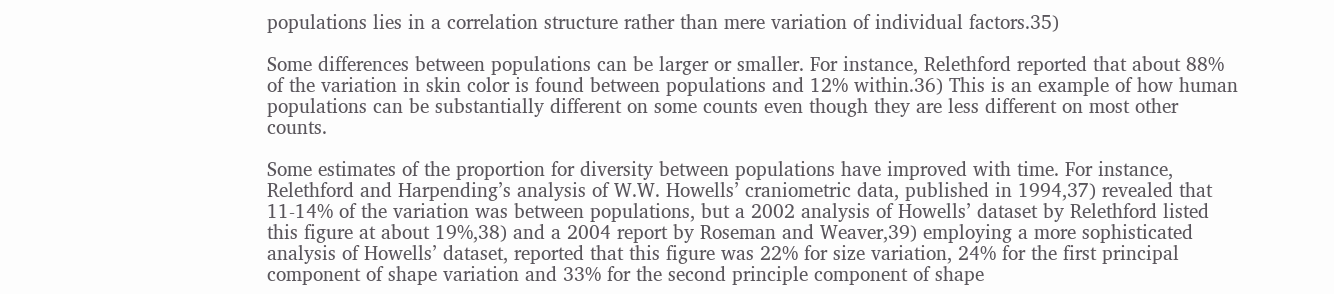populations lies in a correlation structure rather than mere variation of individual factors.35)

Some differences between populations can be larger or smaller. For instance, Relethford reported that about 88% of the variation in skin color is found between populations and 12% within.36) This is an example of how human populations can be substantially different on some counts even though they are less different on most other counts.

Some estimates of the proportion for diversity between populations have improved with time. For instance, Relethford and Harpending’s analysis of W.W. Howells’ craniometric data, published in 1994,37) revealed that 11-14% of the variation was between populations, but a 2002 analysis of Howells’ dataset by Relethford listed this figure at about 19%,38) and a 2004 report by Roseman and Weaver,39) employing a more sophisticated analysis of Howells’ dataset, reported that this figure was 22% for size variation, 24% for the first principal component of shape variation and 33% for the second principle component of shape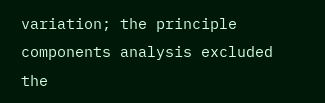variation; the principle components analysis excluded the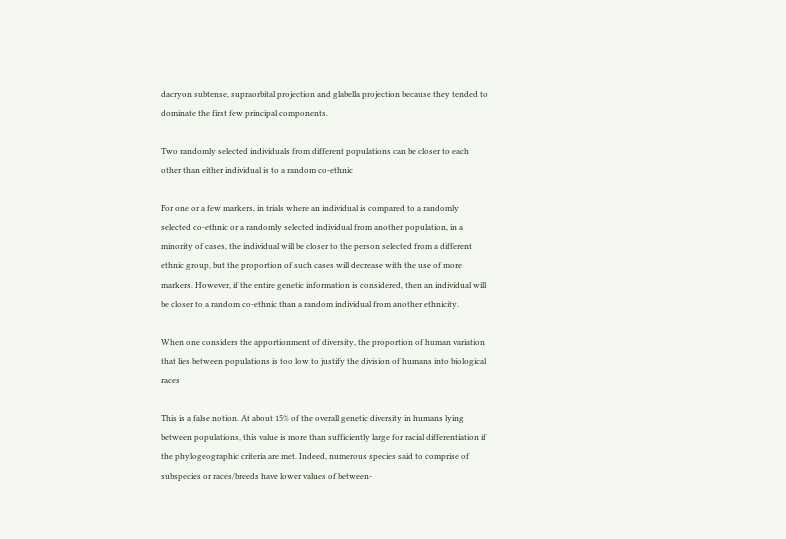dacryon subtense, supraorbital projection and glabella projection because they tended to dominate the first few principal components.

Two randomly selected individuals from different populations can be closer to each other than either individual is to a random co-ethnic

For one or a few markers, in trials where an individual is compared to a randomly selected co-ethnic or a randomly selected individual from another population, in a minority of cases, the individual will be closer to the person selected from a different ethnic group, but the proportion of such cases will decrease with the use of more markers. However, if the entire genetic information is considered, then an individual will be closer to a random co-ethnic than a random individual from another ethnicity.

When one considers the apportionment of diversity, the proportion of human variation that lies between populations is too low to justify the division of humans into biological races

This is a false notion. At about 15% of the overall genetic diversity in humans lying between populations, this value is more than sufficiently large for racial differentiation if the phylogeographic criteria are met. Indeed, numerous species said to comprise of subspecies or races/breeds have lower values of between-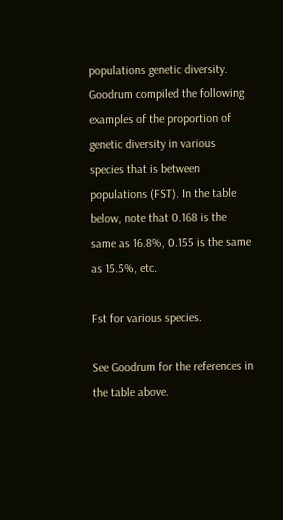populations genetic diversity. Goodrum compiled the following examples of the proportion of genetic diversity in various species that is between populations (FST). In the table below, note that 0.168 is the same as 16.8%, 0.155 is the same as 15.5%, etc.

Fst for various species.

See Goodrum for the references in the table above.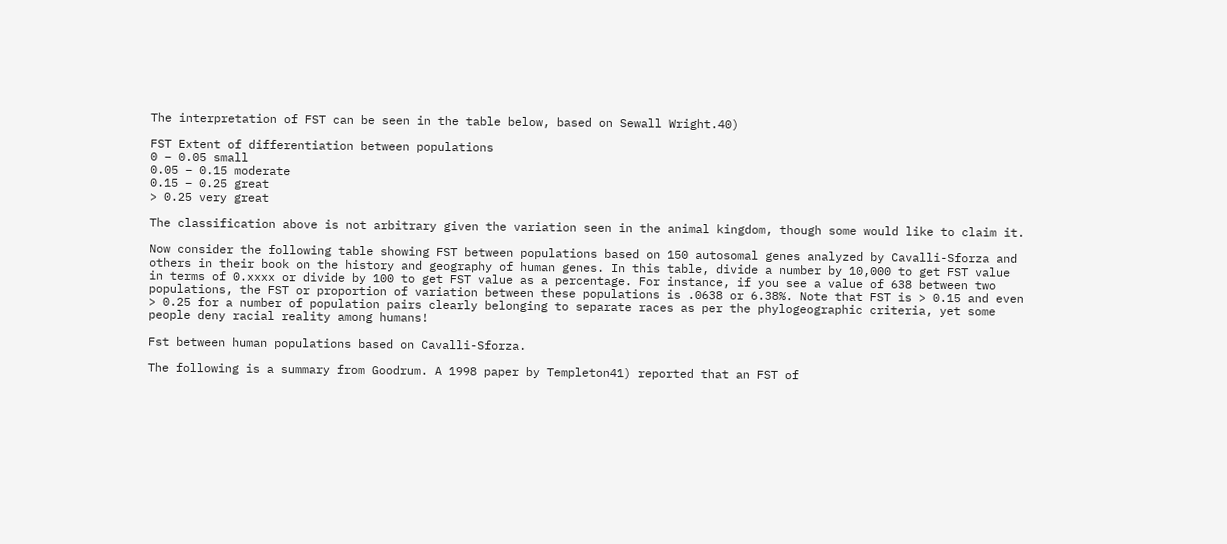The interpretation of FST can be seen in the table below, based on Sewall Wright.40)

FST Extent of differentiation between populations
0 – 0.05 small
0.05 – 0.15 moderate
0.15 – 0.25 great
> 0.25 very great

The classification above is not arbitrary given the variation seen in the animal kingdom, though some would like to claim it.

Now consider the following table showing FST between populations based on 150 autosomal genes analyzed by Cavalli-Sforza and others in their book on the history and geography of human genes. In this table, divide a number by 10,000 to get FST value in terms of 0.xxxx or divide by 100 to get FST value as a percentage. For instance, if you see a value of 638 between two populations, the FST or proportion of variation between these populations is .0638 or 6.38%. Note that FST is > 0.15 and even > 0.25 for a number of population pairs clearly belonging to separate races as per the phylogeographic criteria, yet some people deny racial reality among humans!

Fst between human populations based on Cavalli-Sforza.

The following is a summary from Goodrum. A 1998 paper by Templeton41) reported that an FST of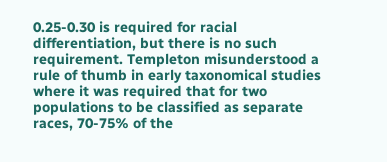0.25-0.30 is required for racial differentiation, but there is no such requirement. Templeton misunderstood a rule of thumb in early taxonomical studies where it was required that for two populations to be classified as separate races, 70-75% of the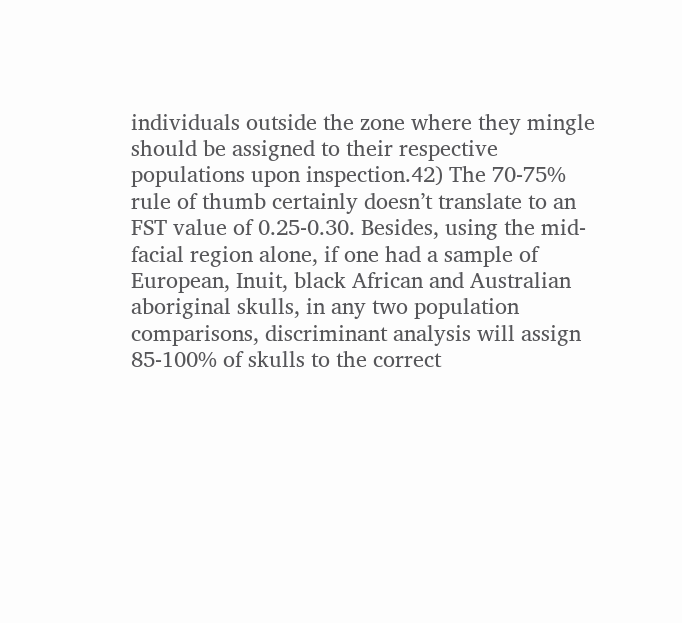individuals outside the zone where they mingle should be assigned to their respective populations upon inspection.42) The 70-75% rule of thumb certainly doesn’t translate to an FST value of 0.25-0.30. Besides, using the mid-facial region alone, if one had a sample of European, Inuit, black African and Australian aboriginal skulls, in any two population comparisons, discriminant analysis will assign 85-100% of skulls to the correct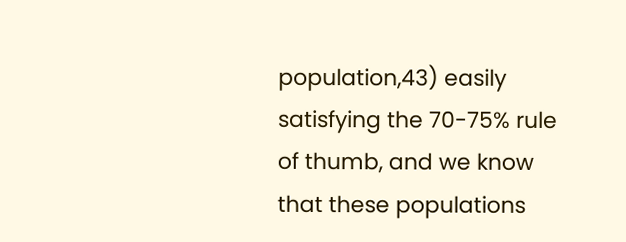population,43) easily satisfying the 70-75% rule of thumb, and we know that these populations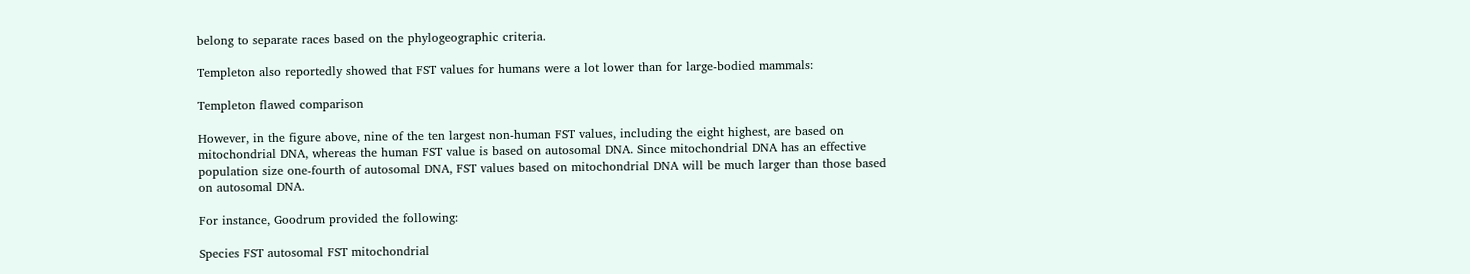belong to separate races based on the phylogeographic criteria.

Templeton also reportedly showed that FST values for humans were a lot lower than for large-bodied mammals:

Templeton flawed comparison

However, in the figure above, nine of the ten largest non-human FST values, including the eight highest, are based on mitochondrial DNA, whereas the human FST value is based on autosomal DNA. Since mitochondrial DNA has an effective population size one-fourth of autosomal DNA, FST values based on mitochondrial DNA will be much larger than those based on autosomal DNA.

For instance, Goodrum provided the following:

Species FST autosomal FST mitochondrial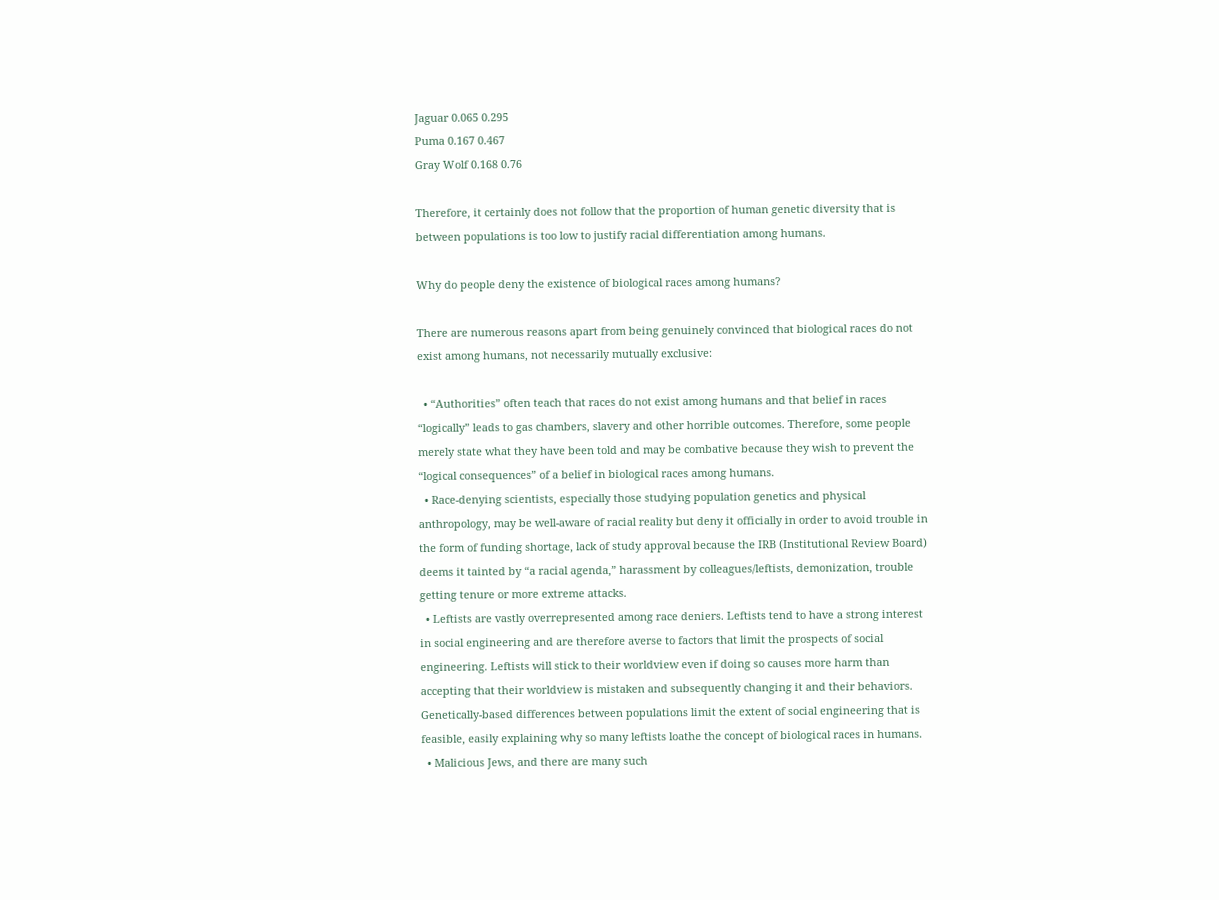Jaguar 0.065 0.295
Puma 0.167 0.467
Gray Wolf 0.168 0.76

Therefore, it certainly does not follow that the proportion of human genetic diversity that is between populations is too low to justify racial differentiation among humans.

Why do people deny the existence of biological races among humans?

There are numerous reasons apart from being genuinely convinced that biological races do not exist among humans, not necessarily mutually exclusive:

  • “Authorities” often teach that races do not exist among humans and that belief in races “logically” leads to gas chambers, slavery and other horrible outcomes. Therefore, some people merely state what they have been told and may be combative because they wish to prevent the “logical consequences” of a belief in biological races among humans.
  • Race-denying scientists, especially those studying population genetics and physical anthropology, may be well-aware of racial reality but deny it officially in order to avoid trouble in the form of funding shortage, lack of study approval because the IRB (Institutional Review Board) deems it tainted by “a racial agenda,” harassment by colleagues/leftists, demonization, trouble getting tenure or more extreme attacks.
  • Leftists are vastly overrepresented among race deniers. Leftists tend to have a strong interest in social engineering and are therefore averse to factors that limit the prospects of social engineering. Leftists will stick to their worldview even if doing so causes more harm than accepting that their worldview is mistaken and subsequently changing it and their behaviors. Genetically-based differences between populations limit the extent of social engineering that is feasible, easily explaining why so many leftists loathe the concept of biological races in humans.
  • Malicious Jews, and there are many such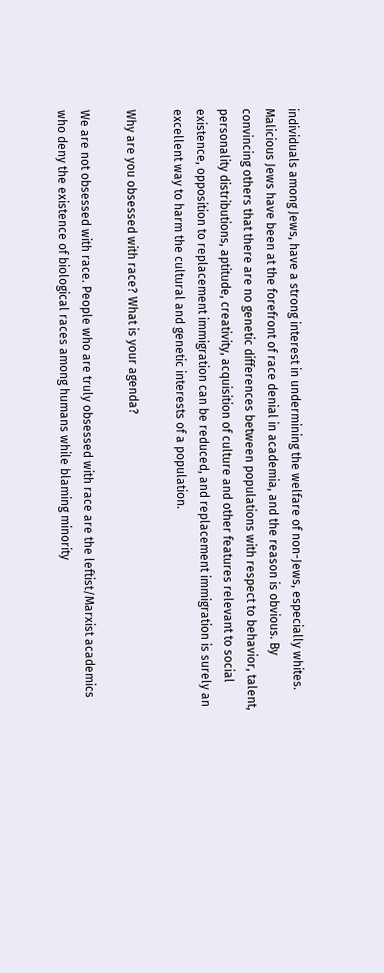individuals among Jews, have a strong interest in undermining the welfare of non-Jews, especially whites. Malicious Jews have been at the forefront of race denial in academia, and the reason is obvious. By convincing others that there are no genetic differences between populations with respect to behavior, talent, personality distributions, aptitude, creativity, acquisition of culture and other features relevant to social existence, opposition to replacement immigration can be reduced, and replacement immigration is surely an excellent way to harm the cultural and genetic interests of a population.

Why are you obsessed with race? What is your agenda?

We are not obsessed with race. People who are truly obsessed with race are the leftist/Marxist academics who deny the existence of biological races among humans while blaming minority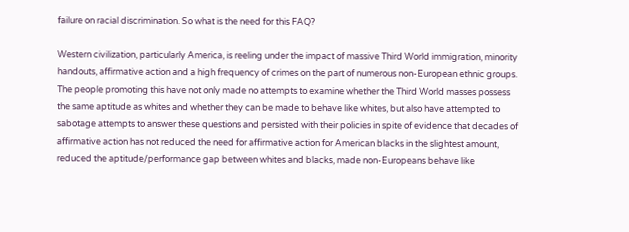failure on racial discrimination. So what is the need for this FAQ?

Western civilization, particularly America, is reeling under the impact of massive Third World immigration, minority handouts, affirmative action and a high frequency of crimes on the part of numerous non-European ethnic groups. The people promoting this have not only made no attempts to examine whether the Third World masses possess the same aptitude as whites and whether they can be made to behave like whites, but also have attempted to sabotage attempts to answer these questions and persisted with their policies in spite of evidence that decades of affirmative action has not reduced the need for affirmative action for American blacks in the slightest amount, reduced the aptitude/performance gap between whites and blacks, made non-Europeans behave like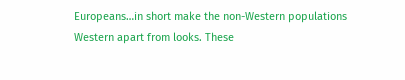Europeans…in short make the non-Western populations Western apart from looks. These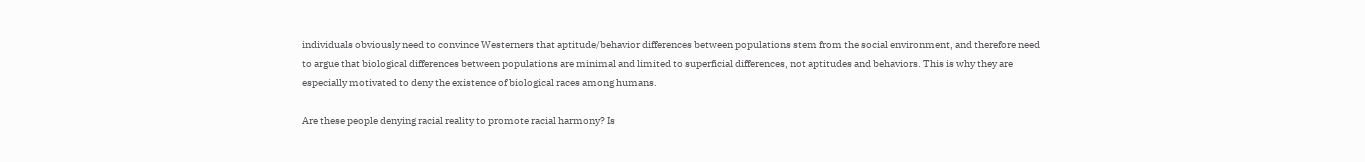individuals obviously need to convince Westerners that aptitude/behavior differences between populations stem from the social environment, and therefore need to argue that biological differences between populations are minimal and limited to superficial differences, not aptitudes and behaviors. This is why they are especially motivated to deny the existence of biological races among humans.

Are these people denying racial reality to promote racial harmony? Is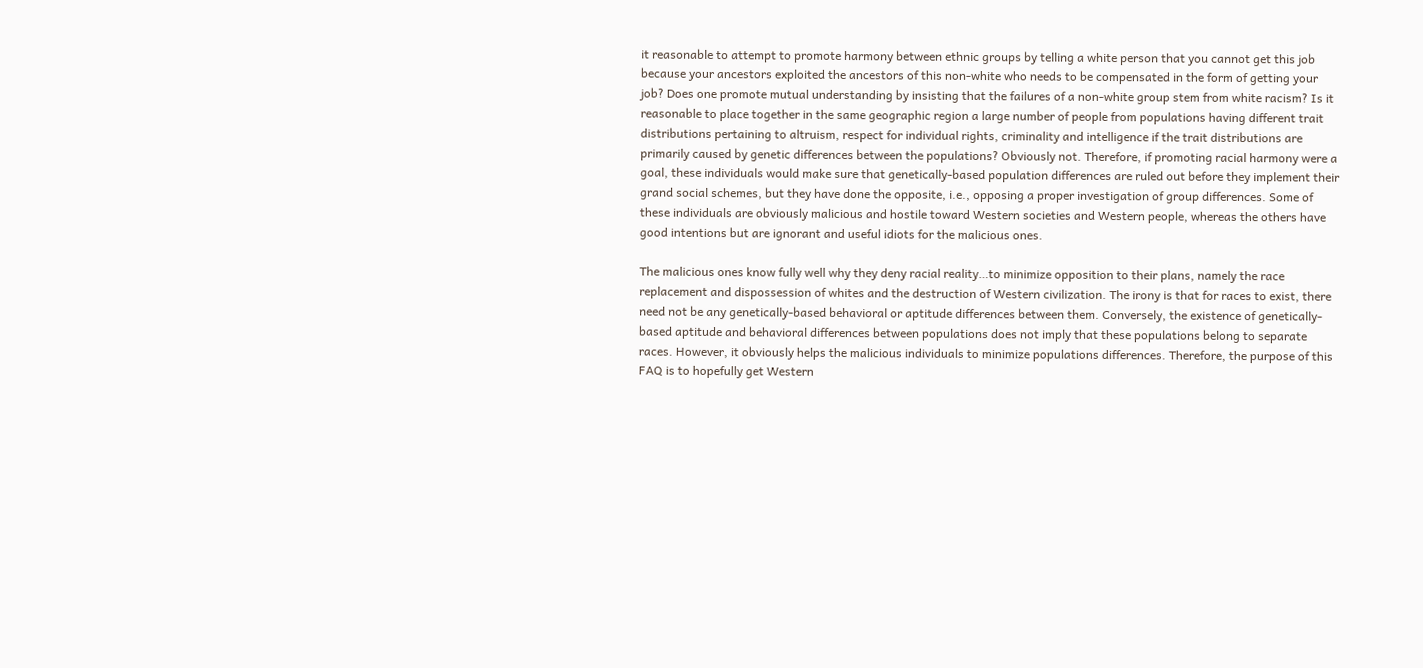it reasonable to attempt to promote harmony between ethnic groups by telling a white person that you cannot get this job because your ancestors exploited the ancestors of this non-white who needs to be compensated in the form of getting your job? Does one promote mutual understanding by insisting that the failures of a non-white group stem from white racism? Is it reasonable to place together in the same geographic region a large number of people from populations having different trait distributions pertaining to altruism, respect for individual rights, criminality and intelligence if the trait distributions are primarily caused by genetic differences between the populations? Obviously not. Therefore, if promoting racial harmony were a goal, these individuals would make sure that genetically-based population differences are ruled out before they implement their grand social schemes, but they have done the opposite, i.e., opposing a proper investigation of group differences. Some of these individuals are obviously malicious and hostile toward Western societies and Western people, whereas the others have good intentions but are ignorant and useful idiots for the malicious ones.

The malicious ones know fully well why they deny racial reality…to minimize opposition to their plans, namely the race replacement and dispossession of whites and the destruction of Western civilization. The irony is that for races to exist, there need not be any genetically-based behavioral or aptitude differences between them. Conversely, the existence of genetically-based aptitude and behavioral differences between populations does not imply that these populations belong to separate races. However, it obviously helps the malicious individuals to minimize populations differences. Therefore, the purpose of this FAQ is to hopefully get Western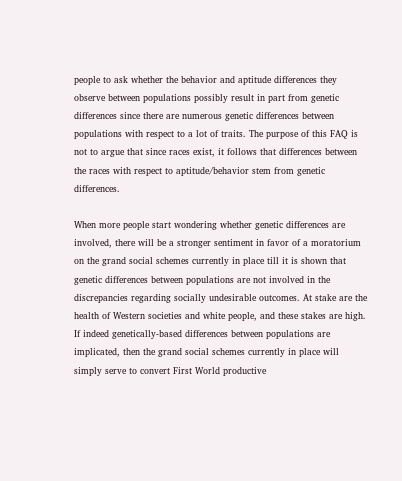people to ask whether the behavior and aptitude differences they observe between populations possibly result in part from genetic differences since there are numerous genetic differences between populations with respect to a lot of traits. The purpose of this FAQ is not to argue that since races exist, it follows that differences between the races with respect to aptitude/behavior stem from genetic differences.

When more people start wondering whether genetic differences are involved, there will be a stronger sentiment in favor of a moratorium on the grand social schemes currently in place till it is shown that genetic differences between populations are not involved in the discrepancies regarding socially undesirable outcomes. At stake are the health of Western societies and white people, and these stakes are high. If indeed genetically-based differences between populations are implicated, then the grand social schemes currently in place will simply serve to convert First World productive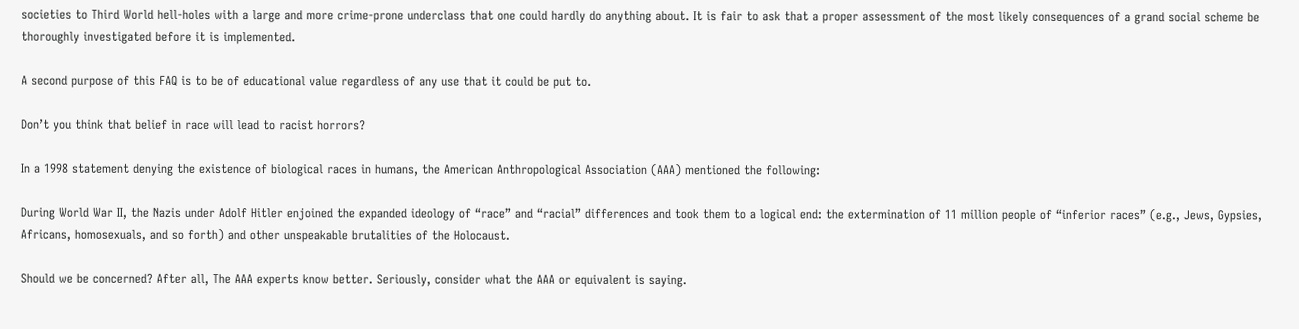societies to Third World hell-holes with a large and more crime-prone underclass that one could hardly do anything about. It is fair to ask that a proper assessment of the most likely consequences of a grand social scheme be thoroughly investigated before it is implemented.

A second purpose of this FAQ is to be of educational value regardless of any use that it could be put to.

Don’t you think that belief in race will lead to racist horrors?

In a 1998 statement denying the existence of biological races in humans, the American Anthropological Association (AAA) mentioned the following:

During World War II, the Nazis under Adolf Hitler enjoined the expanded ideology of “race” and “racial” differences and took them to a logical end: the extermination of 11 million people of “inferior races” (e.g., Jews, Gypsies, Africans, homosexuals, and so forth) and other unspeakable brutalities of the Holocaust.

Should we be concerned? After all, The AAA experts know better. Seriously, consider what the AAA or equivalent is saying.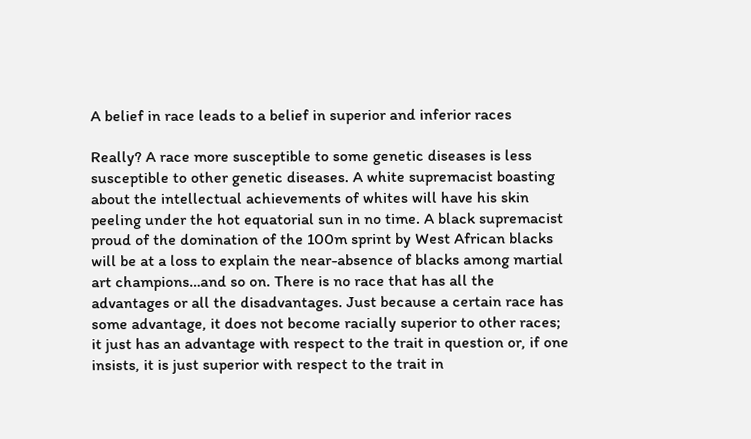A belief in race leads to a belief in superior and inferior races

Really? A race more susceptible to some genetic diseases is less susceptible to other genetic diseases. A white supremacist boasting about the intellectual achievements of whites will have his skin peeling under the hot equatorial sun in no time. A black supremacist proud of the domination of the 100m sprint by West African blacks will be at a loss to explain the near-absence of blacks among martial art champions…and so on. There is no race that has all the advantages or all the disadvantages. Just because a certain race has some advantage, it does not become racially superior to other races; it just has an advantage with respect to the trait in question or, if one insists, it is just superior with respect to the trait in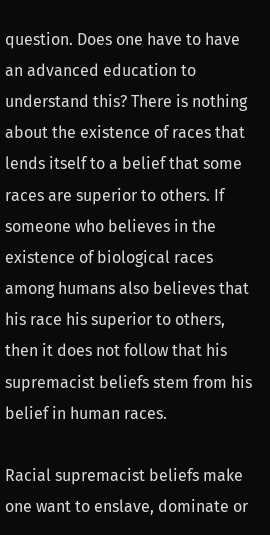question. Does one have to have an advanced education to understand this? There is nothing about the existence of races that lends itself to a belief that some races are superior to others. If someone who believes in the existence of biological races among humans also believes that his race his superior to others, then it does not follow that his supremacist beliefs stem from his belief in human races.

Racial supremacist beliefs make one want to enslave, dominate or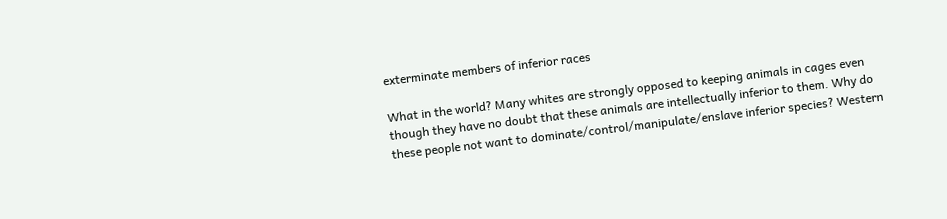exterminate members of inferior races

What in the world? Many whites are strongly opposed to keeping animals in cages even though they have no doubt that these animals are intellectually inferior to them. Why do these people not want to dominate/control/manipulate/enslave inferior species? Western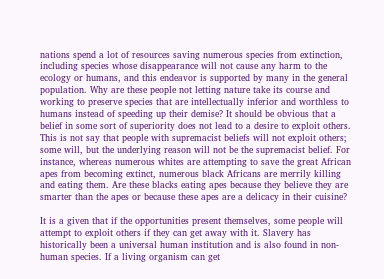nations spend a lot of resources saving numerous species from extinction, including species whose disappearance will not cause any harm to the ecology or humans, and this endeavor is supported by many in the general population. Why are these people not letting nature take its course and working to preserve species that are intellectually inferior and worthless to humans instead of speeding up their demise? It should be obvious that a belief in some sort of superiority does not lead to a desire to exploit others. This is not say that people with supremacist beliefs will not exploit others; some will, but the underlying reason will not be the supremacist belief. For instance, whereas numerous whites are attempting to save the great African apes from becoming extinct, numerous black Africans are merrily killing and eating them. Are these blacks eating apes because they believe they are smarter than the apes or because these apes are a delicacy in their cuisine?

It is a given that if the opportunities present themselves, some people will attempt to exploit others if they can get away with it. Slavery has historically been a universal human institution and is also found in non-human species. If a living organism can get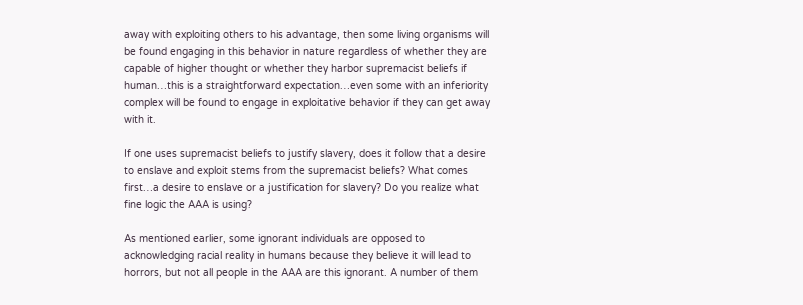away with exploiting others to his advantage, then some living organisms will be found engaging in this behavior in nature regardless of whether they are capable of higher thought or whether they harbor supremacist beliefs if human…this is a straightforward expectation…even some with an inferiority complex will be found to engage in exploitative behavior if they can get away with it.

If one uses supremacist beliefs to justify slavery, does it follow that a desire to enslave and exploit stems from the supremacist beliefs? What comes first…a desire to enslave or a justification for slavery? Do you realize what fine logic the AAA is using?

As mentioned earlier, some ignorant individuals are opposed to acknowledging racial reality in humans because they believe it will lead to horrors, but not all people in the AAA are this ignorant. A number of them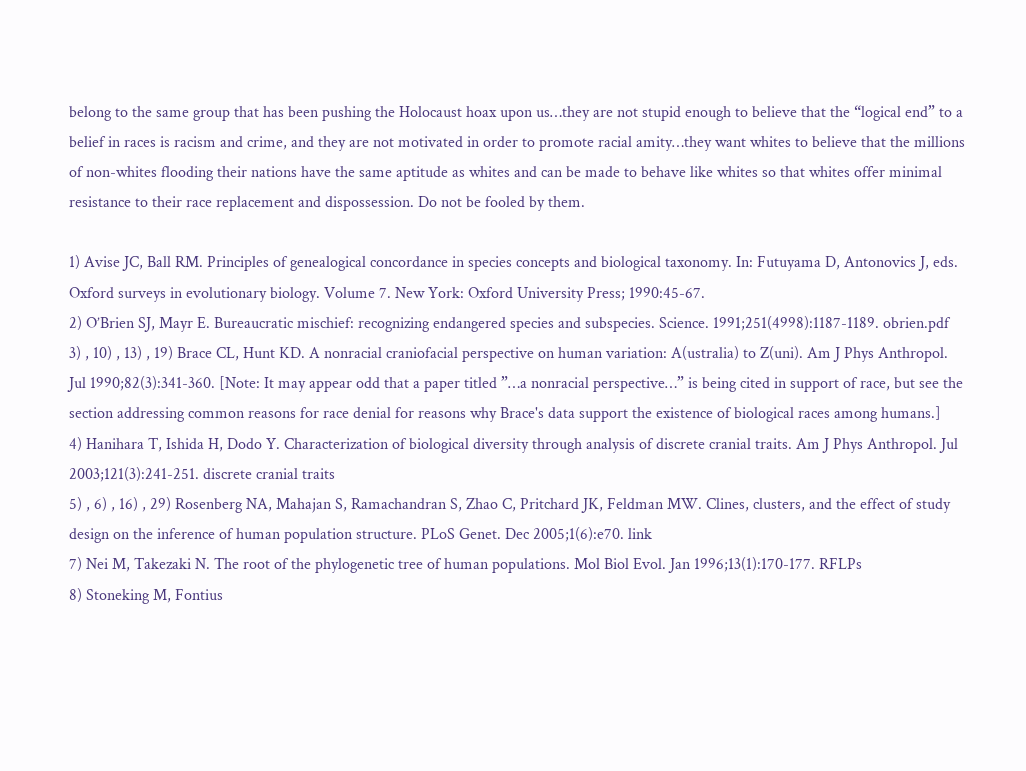belong to the same group that has been pushing the Holocaust hoax upon us…they are not stupid enough to believe that the “logical end” to a belief in races is racism and crime, and they are not motivated in order to promote racial amity…they want whites to believe that the millions of non-whites flooding their nations have the same aptitude as whites and can be made to behave like whites so that whites offer minimal resistance to their race replacement and dispossession. Do not be fooled by them.

1) Avise JC, Ball RM. Principles of genealogical concordance in species concepts and biological taxonomy. In: Futuyama D, Antonovics J, eds. Oxford surveys in evolutionary biology. Volume 7. New York: Oxford University Press; 1990:45-67.
2) O’Brien SJ, Mayr E. Bureaucratic mischief: recognizing endangered species and subspecies. Science. 1991;251(4998):1187-1189. obrien.pdf
3) , 10) , 13) , 19) Brace CL, Hunt KD. A nonracial craniofacial perspective on human variation: A(ustralia) to Z(uni). Am J Phys Anthropol. Jul 1990;82(3):341-360. [Note: It may appear odd that a paper titled ”…a nonracial perspective…” is being cited in support of race, but see the section addressing common reasons for race denial for reasons why Brace's data support the existence of biological races among humans.]
4) Hanihara T, Ishida H, Dodo Y. Characterization of biological diversity through analysis of discrete cranial traits. Am J Phys Anthropol. Jul 2003;121(3):241-251. discrete cranial traits
5) , 6) , 16) , 29) Rosenberg NA, Mahajan S, Ramachandran S, Zhao C, Pritchard JK, Feldman MW. Clines, clusters, and the effect of study design on the inference of human population structure. PLoS Genet. Dec 2005;1(6):e70. link
7) Nei M, Takezaki N. The root of the phylogenetic tree of human populations. Mol Biol Evol. Jan 1996;13(1):170-177. RFLPs
8) Stoneking M, Fontius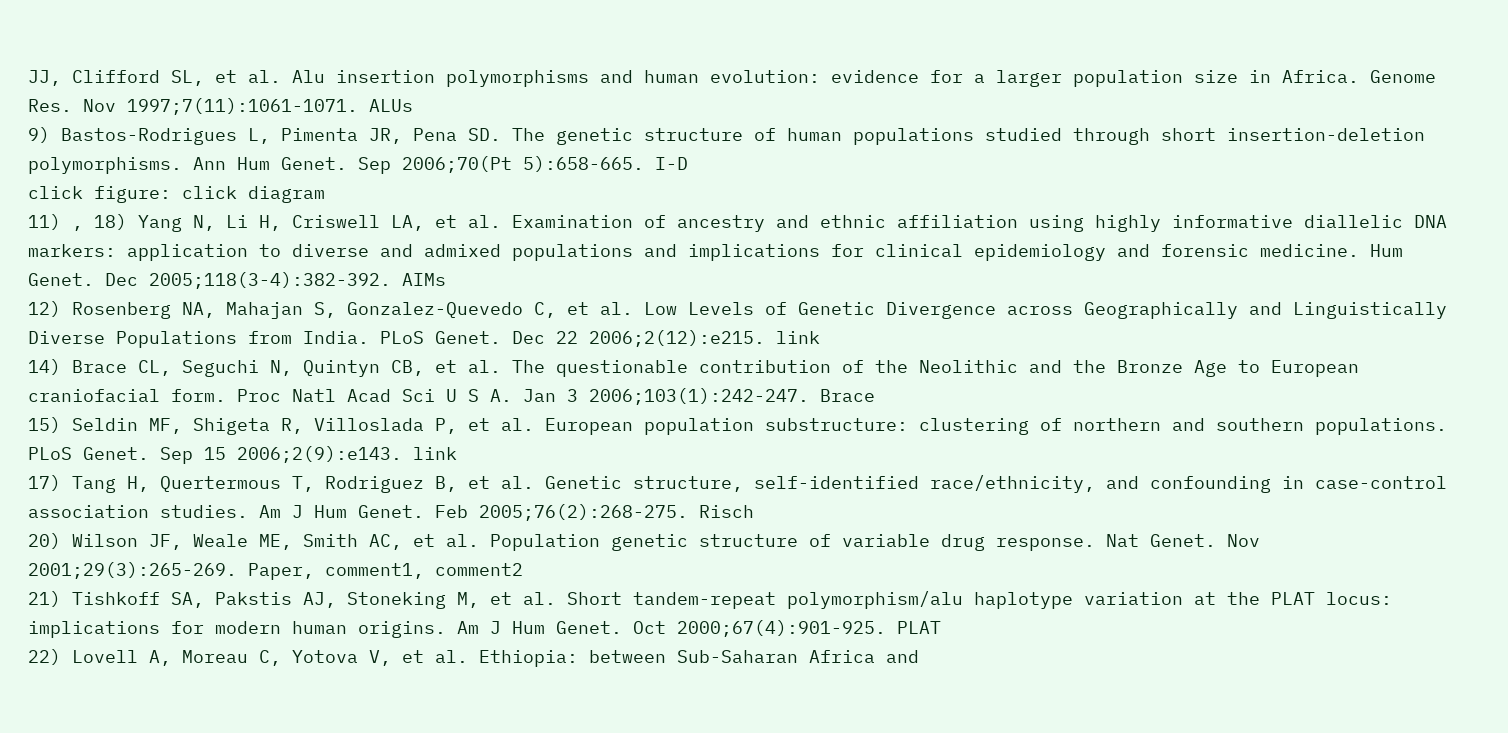JJ, Clifford SL, et al. Alu insertion polymorphisms and human evolution: evidence for a larger population size in Africa. Genome Res. Nov 1997;7(11):1061-1071. ALUs
9) Bastos-Rodrigues L, Pimenta JR, Pena SD. The genetic structure of human populations studied through short insertion-deletion polymorphisms. Ann Hum Genet. Sep 2006;70(Pt 5):658-665. I-D
click figure: click diagram
11) , 18) Yang N, Li H, Criswell LA, et al. Examination of ancestry and ethnic affiliation using highly informative diallelic DNA markers: application to diverse and admixed populations and implications for clinical epidemiology and forensic medicine. Hum Genet. Dec 2005;118(3-4):382-392. AIMs
12) Rosenberg NA, Mahajan S, Gonzalez-Quevedo C, et al. Low Levels of Genetic Divergence across Geographically and Linguistically Diverse Populations from India. PLoS Genet. Dec 22 2006;2(12):e215. link
14) Brace CL, Seguchi N, Quintyn CB, et al. The questionable contribution of the Neolithic and the Bronze Age to European craniofacial form. Proc Natl Acad Sci U S A. Jan 3 2006;103(1):242-247. Brace
15) Seldin MF, Shigeta R, Villoslada P, et al. European population substructure: clustering of northern and southern populations. PLoS Genet. Sep 15 2006;2(9):e143. link
17) Tang H, Quertermous T, Rodriguez B, et al. Genetic structure, self-identified race/ethnicity, and confounding in case-control association studies. Am J Hum Genet. Feb 2005;76(2):268-275. Risch
20) Wilson JF, Weale ME, Smith AC, et al. Population genetic structure of variable drug response. Nat Genet. Nov 2001;29(3):265-269. Paper, comment1, comment2
21) Tishkoff SA, Pakstis AJ, Stoneking M, et al. Short tandem-repeat polymorphism/alu haplotype variation at the PLAT locus: implications for modern human origins. Am J Hum Genet. Oct 2000;67(4):901-925. PLAT
22) Lovell A, Moreau C, Yotova V, et al. Ethiopia: between Sub-Saharan Africa and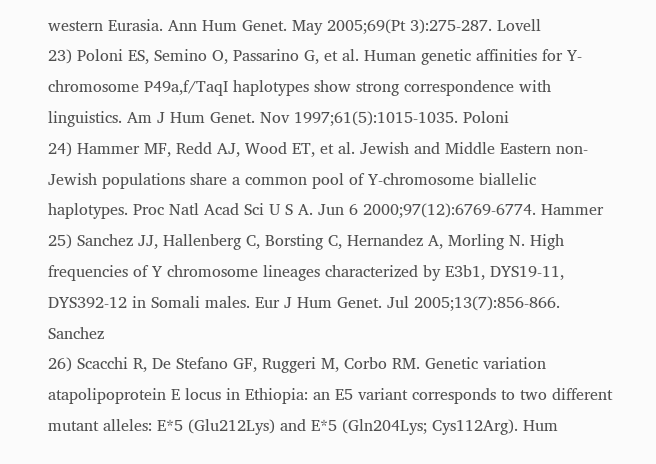western Eurasia. Ann Hum Genet. May 2005;69(Pt 3):275-287. Lovell
23) Poloni ES, Semino O, Passarino G, et al. Human genetic affinities for Y-chromosome P49a,f/TaqI haplotypes show strong correspondence with linguistics. Am J Hum Genet. Nov 1997;61(5):1015-1035. Poloni
24) Hammer MF, Redd AJ, Wood ET, et al. Jewish and Middle Eastern non-Jewish populations share a common pool of Y-chromosome biallelic haplotypes. Proc Natl Acad Sci U S A. Jun 6 2000;97(12):6769-6774. Hammer
25) Sanchez JJ, Hallenberg C, Borsting C, Hernandez A, Morling N. High frequencies of Y chromosome lineages characterized by E3b1, DYS19-11, DYS392-12 in Somali males. Eur J Hum Genet. Jul 2005;13(7):856-866. Sanchez
26) Scacchi R, De Stefano GF, Ruggeri M, Corbo RM. Genetic variation atapolipoprotein E locus in Ethiopia: an E5 variant corresponds to two different mutant alleles: E*5 (Glu212Lys) and E*5 (Gln204Lys; Cys112Arg). Hum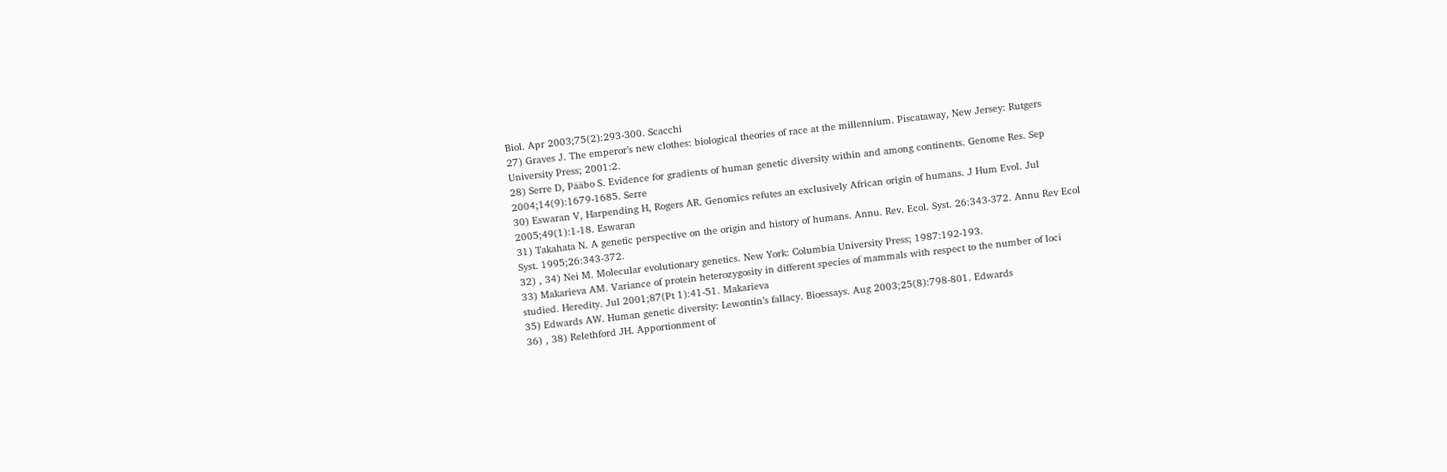Biol. Apr 2003;75(2):293-300. Scacchi
27) Graves J. The emperor’s new clothes: biological theories of race at the millennium. Piscataway, New Jersey: Rutgers University Press; 2001:2.
28) Serre D, Pääbo S. Evidence for gradients of human genetic diversity within and among continents. Genome Res. Sep 2004;14(9):1679-1685. Serre
30) Eswaran V, Harpending H, Rogers AR. Genomics refutes an exclusively African origin of humans. J Hum Evol. Jul 2005;49(1):1-18. Eswaran
31) Takahata N. A genetic perspective on the origin and history of humans. Annu. Rev. Ecol. Syst. 26:343-372. Annu Rev Ecol Syst. 1995;26:343-372.
32) , 34) Nei M. Molecular evolutionary genetics. New York: Columbia University Press; 1987:192-193.
33) Makarieva AM. Variance of protein heterozygosity in different species of mammals with respect to the number of loci studied. Heredity. Jul 2001;87(Pt 1):41-51. Makarieva
35) Edwards AW. Human genetic diversity: Lewontin’s fallacy. Bioessays. Aug 2003;25(8):798-801. Edwards
36) , 38) Relethford JH. Apportionment of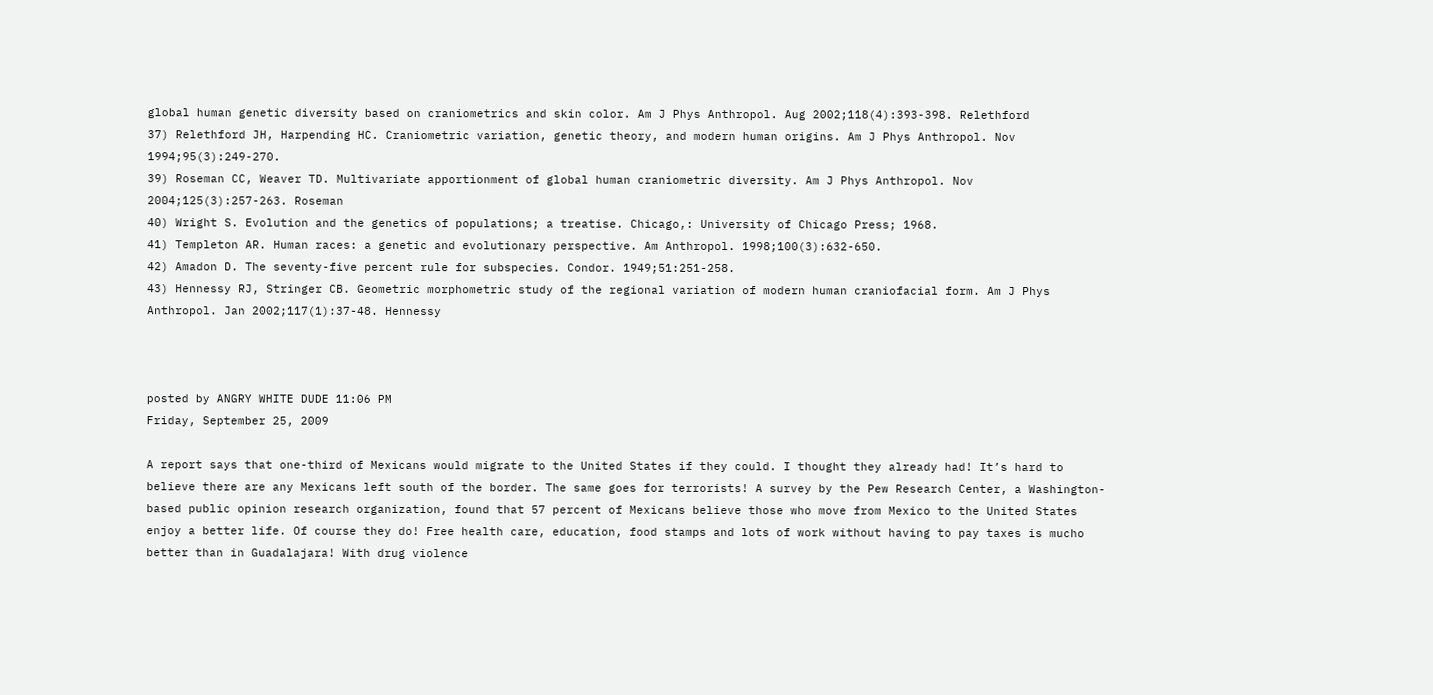global human genetic diversity based on craniometrics and skin color. Am J Phys Anthropol. Aug 2002;118(4):393-398. Relethford
37) Relethford JH, Harpending HC. Craniometric variation, genetic theory, and modern human origins. Am J Phys Anthropol. Nov 1994;95(3):249-270.
39) Roseman CC, Weaver TD. Multivariate apportionment of global human craniometric diversity. Am J Phys Anthropol. Nov 2004;125(3):257-263. Roseman
40) Wright S. Evolution and the genetics of populations; a treatise. Chicago,: University of Chicago Press; 1968.
41) Templeton AR. Human races: a genetic and evolutionary perspective. Am Anthropol. 1998;100(3):632-650.
42) Amadon D. The seventy-five percent rule for subspecies. Condor. 1949;51:251-258.
43) Hennessy RJ, Stringer CB. Geometric morphometric study of the regional variation of modern human craniofacial form. Am J Phys Anthropol. Jan 2002;117(1):37-48. Hennessy



posted by ANGRY WHITE DUDE 11:06 PM
Friday, September 25, 2009

A report says that one-third of Mexicans would migrate to the United States if they could. I thought they already had! It’s hard to believe there are any Mexicans left south of the border. The same goes for terrorists! A survey by the Pew Research Center, a Washington-based public opinion research organization, found that 57 percent of Mexicans believe those who move from Mexico to the United States enjoy a better life. Of course they do! Free health care, education, food stamps and lots of work without having to pay taxes is mucho better than in Guadalajara! With drug violence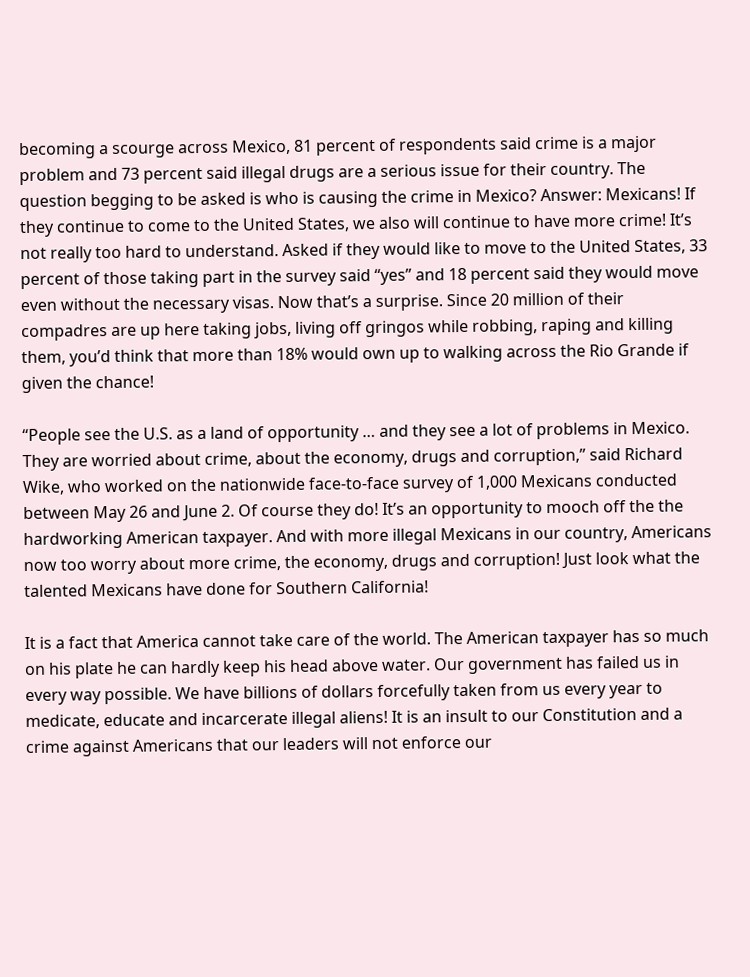becoming a scourge across Mexico, 81 percent of respondents said crime is a major problem and 73 percent said illegal drugs are a serious issue for their country. The question begging to be asked is who is causing the crime in Mexico? Answer: Mexicans! If they continue to come to the United States, we also will continue to have more crime! It’s not really too hard to understand. Asked if they would like to move to the United States, 33 percent of those taking part in the survey said “yes” and 18 percent said they would move even without the necessary visas. Now that’s a surprise. Since 20 million of their compadres are up here taking jobs, living off gringos while robbing, raping and killing them, you’d think that more than 18% would own up to walking across the Rio Grande if given the chance!

“People see the U.S. as a land of opportunity … and they see a lot of problems in Mexico. They are worried about crime, about the economy, drugs and corruption,” said Richard Wike, who worked on the nationwide face-to-face survey of 1,000 Mexicans conducted between May 26 and June 2. Of course they do! It’s an opportunity to mooch off the the hardworking American taxpayer. And with more illegal Mexicans in our country, Americans now too worry about more crime, the economy, drugs and corruption! Just look what the talented Mexicans have done for Southern California!

It is a fact that America cannot take care of the world. The American taxpayer has so much on his plate he can hardly keep his head above water. Our government has failed us in every way possible. We have billions of dollars forcefully taken from us every year to medicate, educate and incarcerate illegal aliens! It is an insult to our Constitution and a crime against Americans that our leaders will not enforce our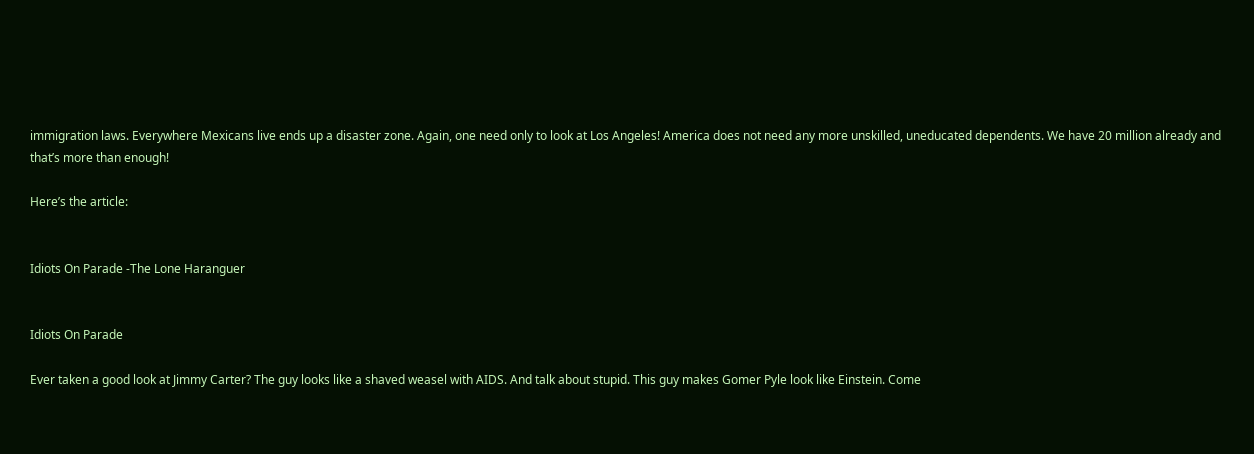immigration laws. Everywhere Mexicans live ends up a disaster zone. Again, one need only to look at Los Angeles! America does not need any more unskilled, uneducated dependents. We have 20 million already and that’s more than enough!

Here’s the article:


Idiots On Parade -The Lone Haranguer


Idiots On Parade

Ever taken a good look at Jimmy Carter? The guy looks like a shaved weasel with AIDS. And talk about stupid. This guy makes Gomer Pyle look like Einstein. Come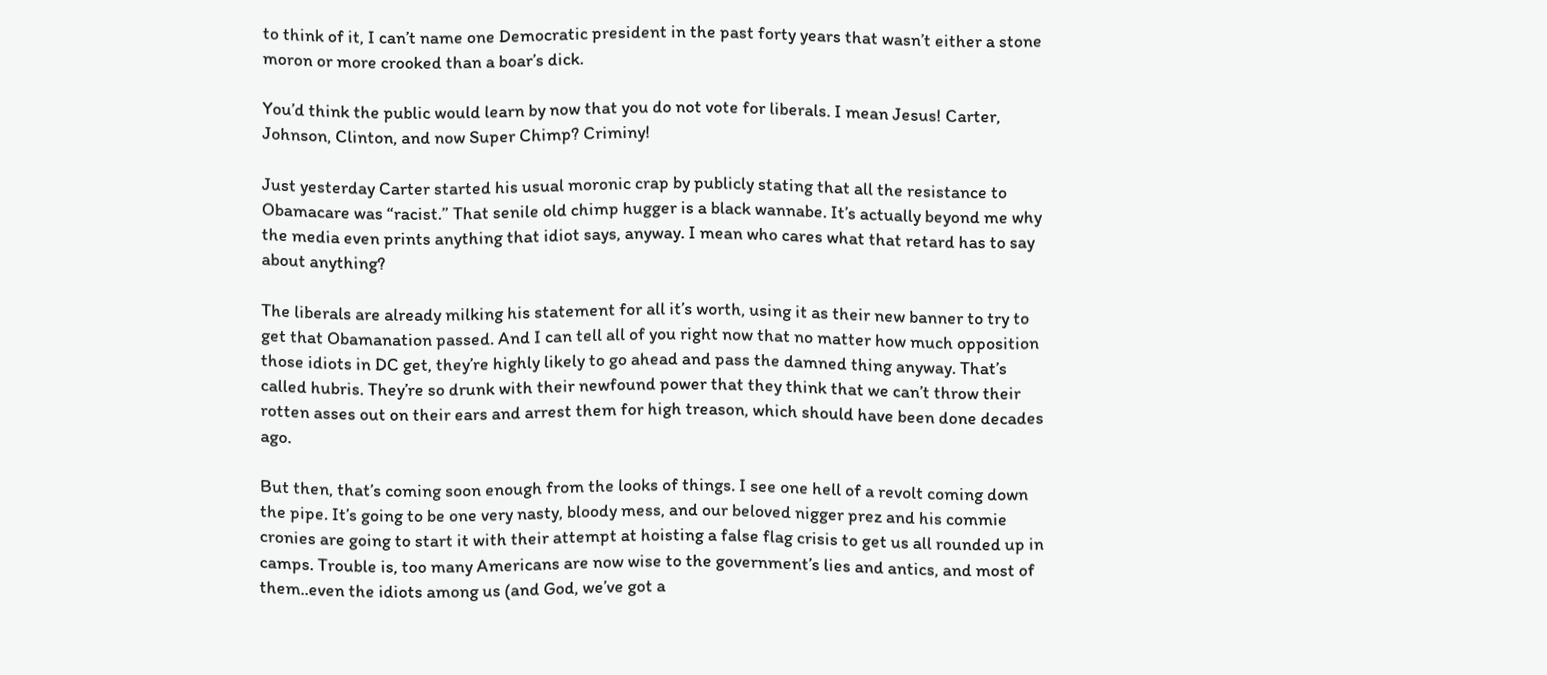to think of it, I can’t name one Democratic president in the past forty years that wasn’t either a stone moron or more crooked than a boar’s dick.

You’d think the public would learn by now that you do not vote for liberals. I mean Jesus! Carter, Johnson, Clinton, and now Super Chimp? Criminy!

Just yesterday Carter started his usual moronic crap by publicly stating that all the resistance to Obamacare was “racist.” That senile old chimp hugger is a black wannabe. It’s actually beyond me why the media even prints anything that idiot says, anyway. I mean who cares what that retard has to say about anything?

The liberals are already milking his statement for all it’s worth, using it as their new banner to try to get that Obamanation passed. And I can tell all of you right now that no matter how much opposition those idiots in DC get, they’re highly likely to go ahead and pass the damned thing anyway. That’s called hubris. They’re so drunk with their newfound power that they think that we can’t throw their rotten asses out on their ears and arrest them for high treason, which should have been done decades ago.

But then, that’s coming soon enough from the looks of things. I see one hell of a revolt coming down the pipe. It’s going to be one very nasty, bloody mess, and our beloved nigger prez and his commie cronies are going to start it with their attempt at hoisting a false flag crisis to get us all rounded up in camps. Trouble is, too many Americans are now wise to the government’s lies and antics, and most of them..even the idiots among us (and God, we’ve got a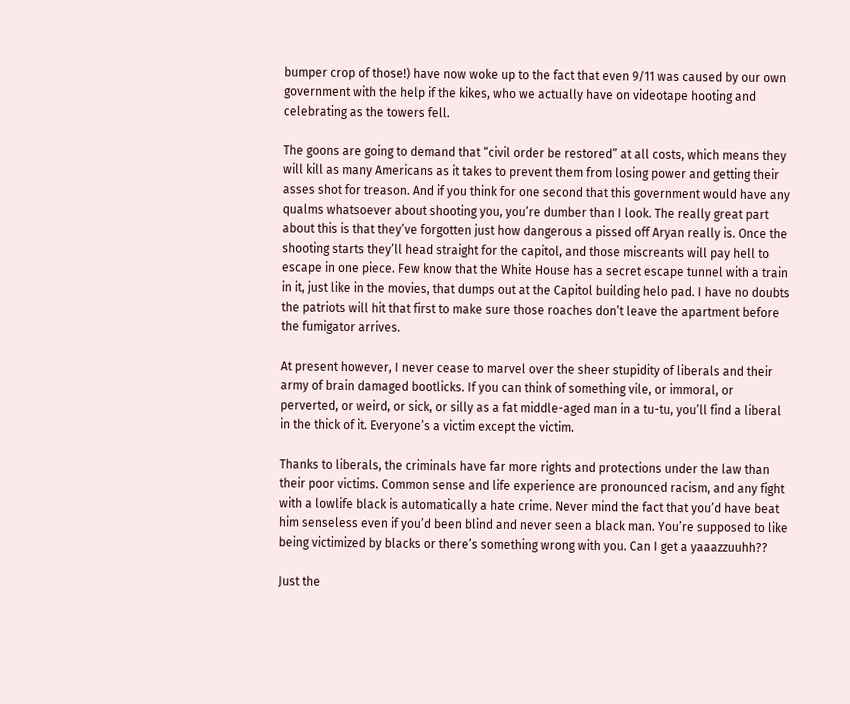bumper crop of those!) have now woke up to the fact that even 9/11 was caused by our own government with the help if the kikes, who we actually have on videotape hooting and celebrating as the towers fell.

The goons are going to demand that “civil order be restored” at all costs, which means they will kill as many Americans as it takes to prevent them from losing power and getting their asses shot for treason. And if you think for one second that this government would have any qualms whatsoever about shooting you, you’re dumber than I look. The really great part about this is that they’ve forgotten just how dangerous a pissed off Aryan really is. Once the shooting starts they’ll head straight for the capitol, and those miscreants will pay hell to escape in one piece. Few know that the White House has a secret escape tunnel with a train in it, just like in the movies, that dumps out at the Capitol building helo pad. I have no doubts the patriots will hit that first to make sure those roaches don’t leave the apartment before the fumigator arrives.

At present however, I never cease to marvel over the sheer stupidity of liberals and their army of brain damaged bootlicks. If you can think of something vile, or immoral, or perverted, or weird, or sick, or silly as a fat middle-aged man in a tu-tu, you’ll find a liberal in the thick of it. Everyone’s a victim except the victim.

Thanks to liberals, the criminals have far more rights and protections under the law than their poor victims. Common sense and life experience are pronounced racism, and any fight with a lowlife black is automatically a hate crime. Never mind the fact that you’d have beat him senseless even if you’d been blind and never seen a black man. You’re supposed to like being victimized by blacks or there’s something wrong with you. Can I get a yaaazzuuhh??

Just the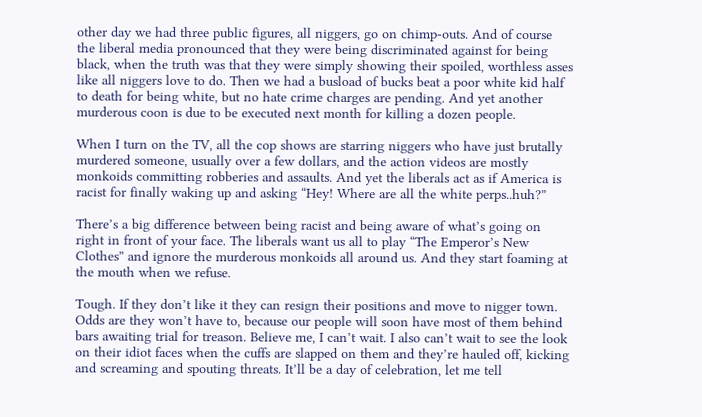other day we had three public figures, all niggers, go on chimp-outs. And of course the liberal media pronounced that they were being discriminated against for being black, when the truth was that they were simply showing their spoiled, worthless asses like all niggers love to do. Then we had a busload of bucks beat a poor white kid half to death for being white, but no hate crime charges are pending. And yet another murderous coon is due to be executed next month for killing a dozen people.

When I turn on the TV, all the cop shows are starring niggers who have just brutally murdered someone, usually over a few dollars, and the action videos are mostly monkoids committing robberies and assaults. And yet the liberals act as if America is racist for finally waking up and asking “Hey! Where are all the white perps..huh?”

There’s a big difference between being racist and being aware of what’s going on right in front of your face. The liberals want us all to play “The Emperor’s New Clothes” and ignore the murderous monkoids all around us. And they start foaming at the mouth when we refuse.

Tough. If they don’t like it they can resign their positions and move to nigger town. Odds are they won’t have to, because our people will soon have most of them behind bars awaiting trial for treason. Believe me, I can’t wait. I also can’t wait to see the look on their idiot faces when the cuffs are slapped on them and they’re hauled off, kicking and screaming and spouting threats. It’ll be a day of celebration, let me tell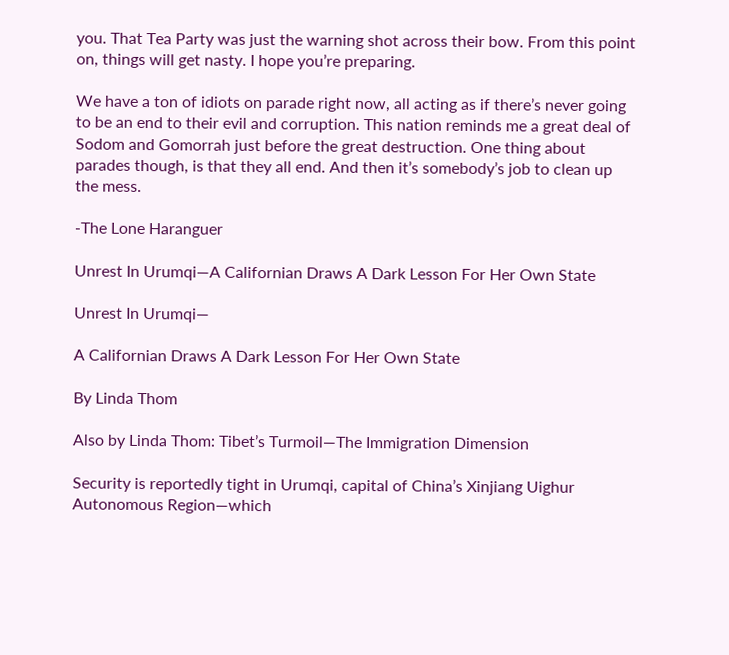you. That Tea Party was just the warning shot across their bow. From this point on, things will get nasty. I hope you’re preparing.

We have a ton of idiots on parade right now, all acting as if there’s never going to be an end to their evil and corruption. This nation reminds me a great deal of Sodom and Gomorrah just before the great destruction. One thing about parades though, is that they all end. And then it’s somebody’s job to clean up the mess.

-The Lone Haranguer

Unrest In Urumqi—A Californian Draws A Dark Lesson For Her Own State

Unrest In Urumqi—

A Californian Draws A Dark Lesson For Her Own State

By Linda Thom

Also by Linda Thom: Tibet’s Turmoil—The Immigration Dimension

Security is reportedly tight in Urumqi, capital of China’s Xinjiang Uighur Autonomous Region—which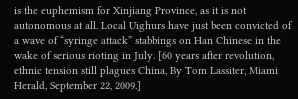is the euphemism for Xinjiang Province, as it is not autonomous at all. Local Uighurs have just been convicted of a wave of “syringe attack” stabbings on Han Chinese in the wake of serious rioting in July. [60 years after revolution, ethnic tension still plagues China, By Tom Lassiter, Miami Herald, September 22, 2009.]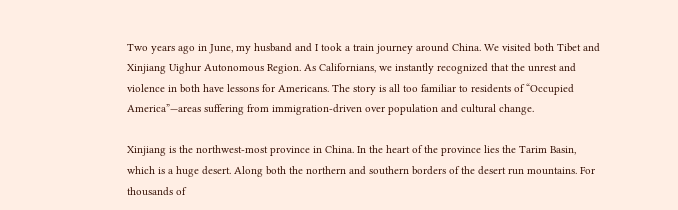Two years ago in June, my husband and I took a train journey around China. We visited both Tibet and Xinjiang Uighur Autonomous Region. As Californians, we instantly recognized that the unrest and violence in both have lessons for Americans. The story is all too familiar to residents of “Occupied America”—areas suffering from immigration-driven over population and cultural change.

Xinjiang is the northwest-most province in China. In the heart of the province lies the Tarim Basin, which is a huge desert. Along both the northern and southern borders of the desert run mountains. For thousands of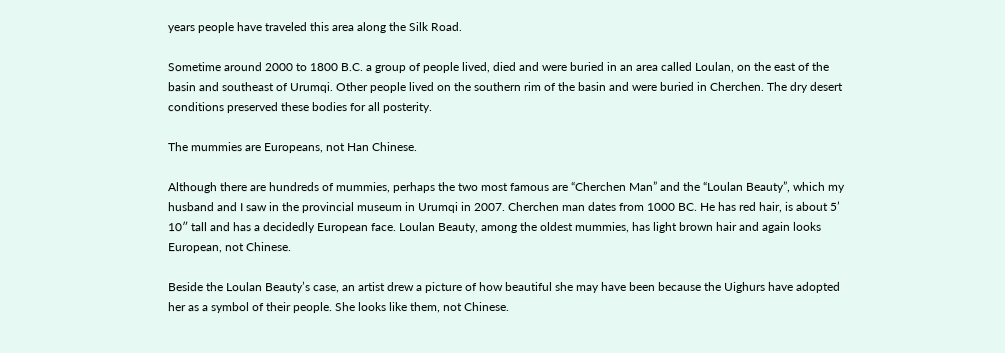years people have traveled this area along the Silk Road.

Sometime around 2000 to 1800 B.C. a group of people lived, died and were buried in an area called Loulan, on the east of the basin and southeast of Urumqi. Other people lived on the southern rim of the basin and were buried in Cherchen. The dry desert conditions preserved these bodies for all posterity.

The mummies are Europeans, not Han Chinese.

Although there are hundreds of mummies, perhaps the two most famous are “Cherchen Man” and the “Loulan Beauty”, which my husband and I saw in the provincial museum in Urumqi in 2007. Cherchen man dates from 1000 BC. He has red hair, is about 5’ 10″ tall and has a decidedly European face. Loulan Beauty, among the oldest mummies, has light brown hair and again looks European, not Chinese.

Beside the Loulan Beauty’s case, an artist drew a picture of how beautiful she may have been because the Uighurs have adopted her as a symbol of their people. She looks like them, not Chinese.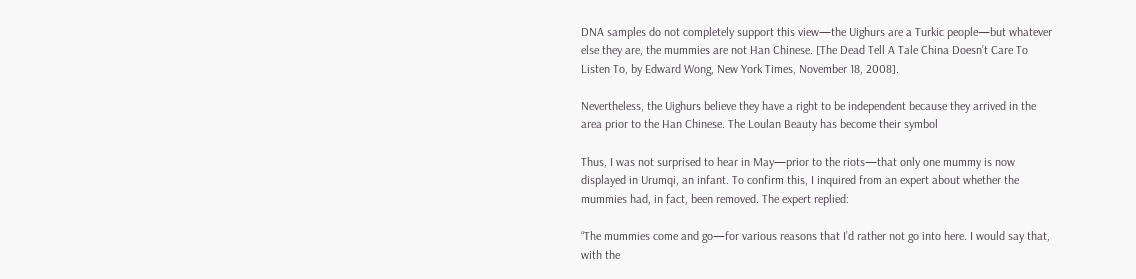DNA samples do not completely support this view—the Uighurs are a Turkic people—but whatever else they are, the mummies are not Han Chinese. [The Dead Tell A Tale China Doesn’t Care To Listen To, by Edward Wong, New York Times, November 18, 2008].

Nevertheless, the Uighurs believe they have a right to be independent because they arrived in the area prior to the Han Chinese. The Loulan Beauty has become their symbol

Thus, I was not surprised to hear in May—prior to the riots—that only one mummy is now displayed in Urumqi, an infant. To confirm this, I inquired from an expert about whether the mummies had, in fact, been removed. The expert replied:

“The mummies come and go—for various reasons that I’d rather not go into here. I would say that, with the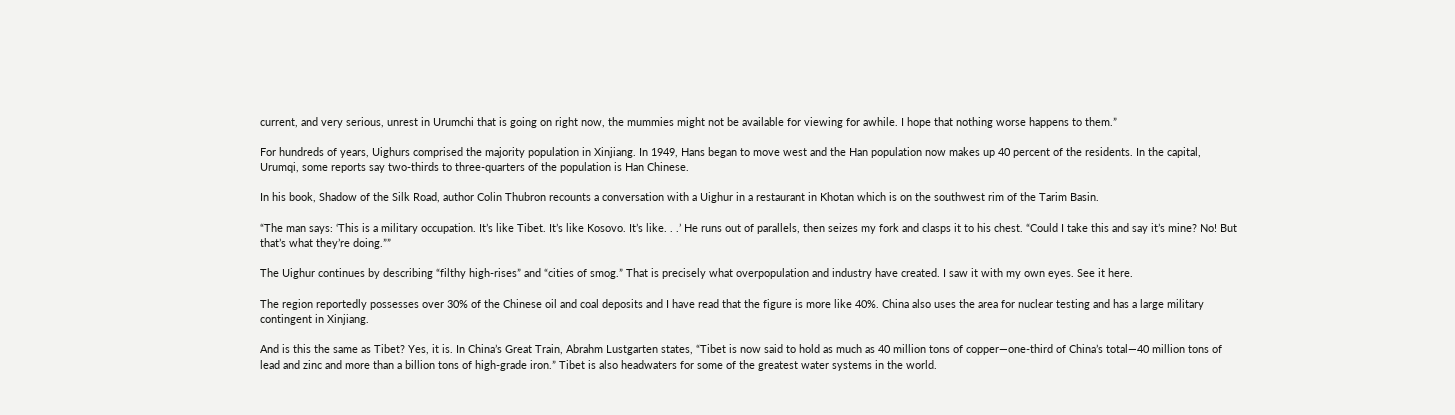current, and very serious, unrest in Urumchi that is going on right now, the mummies might not be available for viewing for awhile. I hope that nothing worse happens to them.”

For hundreds of years, Uighurs comprised the majority population in Xinjiang. In 1949, Hans began to move west and the Han population now makes up 40 percent of the residents. In the capital, Urumqi, some reports say two-thirds to three-quarters of the population is Han Chinese.

In his book, Shadow of the Silk Road, author Colin Thubron recounts a conversation with a Uighur in a restaurant in Khotan which is on the southwest rim of the Tarim Basin.

“The man says: ‘This is a military occupation. It’s like Tibet. It’s like Kosovo. It’s like. . .’ He runs out of parallels, then seizes my fork and clasps it to his chest. “Could I take this and say it’s mine? No! But that’s what they’re doing.””

The Uighur continues by describing “filthy high-rises” and “cities of smog.” That is precisely what overpopulation and industry have created. I saw it with my own eyes. See it here.

The region reportedly possesses over 30% of the Chinese oil and coal deposits and I have read that the figure is more like 40%. China also uses the area for nuclear testing and has a large military contingent in Xinjiang.

And is this the same as Tibet? Yes, it is. In China’s Great Train, Abrahm Lustgarten states, “Tibet is now said to hold as much as 40 million tons of copper—one-third of China’s total—40 million tons of lead and zinc and more than a billion tons of high-grade iron.” Tibet is also headwaters for some of the greatest water systems in the world.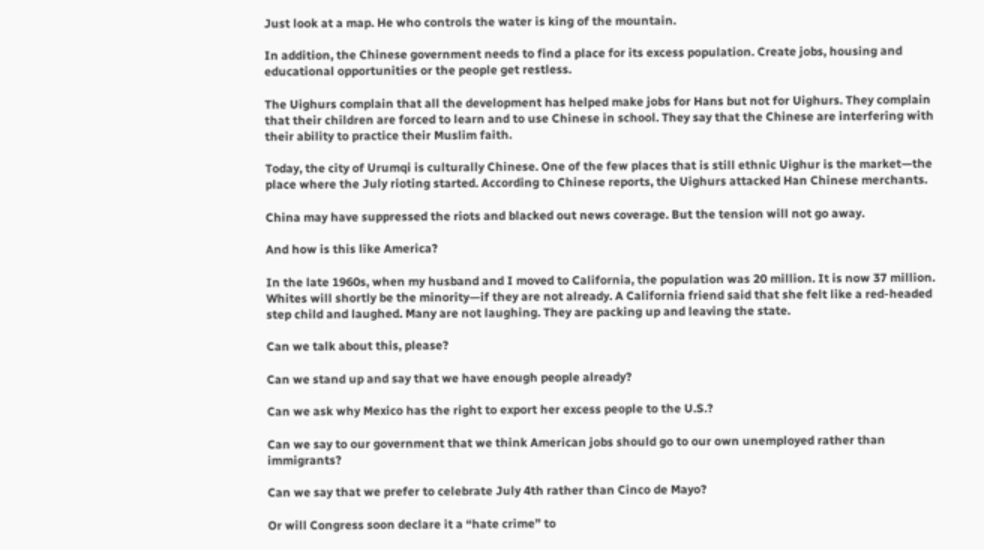Just look at a map. He who controls the water is king of the mountain.

In addition, the Chinese government needs to find a place for its excess population. Create jobs, housing and educational opportunities or the people get restless.

The Uighurs complain that all the development has helped make jobs for Hans but not for Uighurs. They complain that their children are forced to learn and to use Chinese in school. They say that the Chinese are interfering with their ability to practice their Muslim faith.

Today, the city of Urumqi is culturally Chinese. One of the few places that is still ethnic Uighur is the market—the place where the July rioting started. According to Chinese reports, the Uighurs attacked Han Chinese merchants.

China may have suppressed the riots and blacked out news coverage. But the tension will not go away.

And how is this like America?

In the late 1960s, when my husband and I moved to California, the population was 20 million. It is now 37 million. Whites will shortly be the minority—if they are not already. A California friend said that she felt like a red-headed step child and laughed. Many are not laughing. They are packing up and leaving the state.

Can we talk about this, please?

Can we stand up and say that we have enough people already?

Can we ask why Mexico has the right to export her excess people to the U.S.?

Can we say to our government that we think American jobs should go to our own unemployed rather than immigrants?

Can we say that we prefer to celebrate July 4th rather than Cinco de Mayo?

Or will Congress soon declare it a “hate crime” to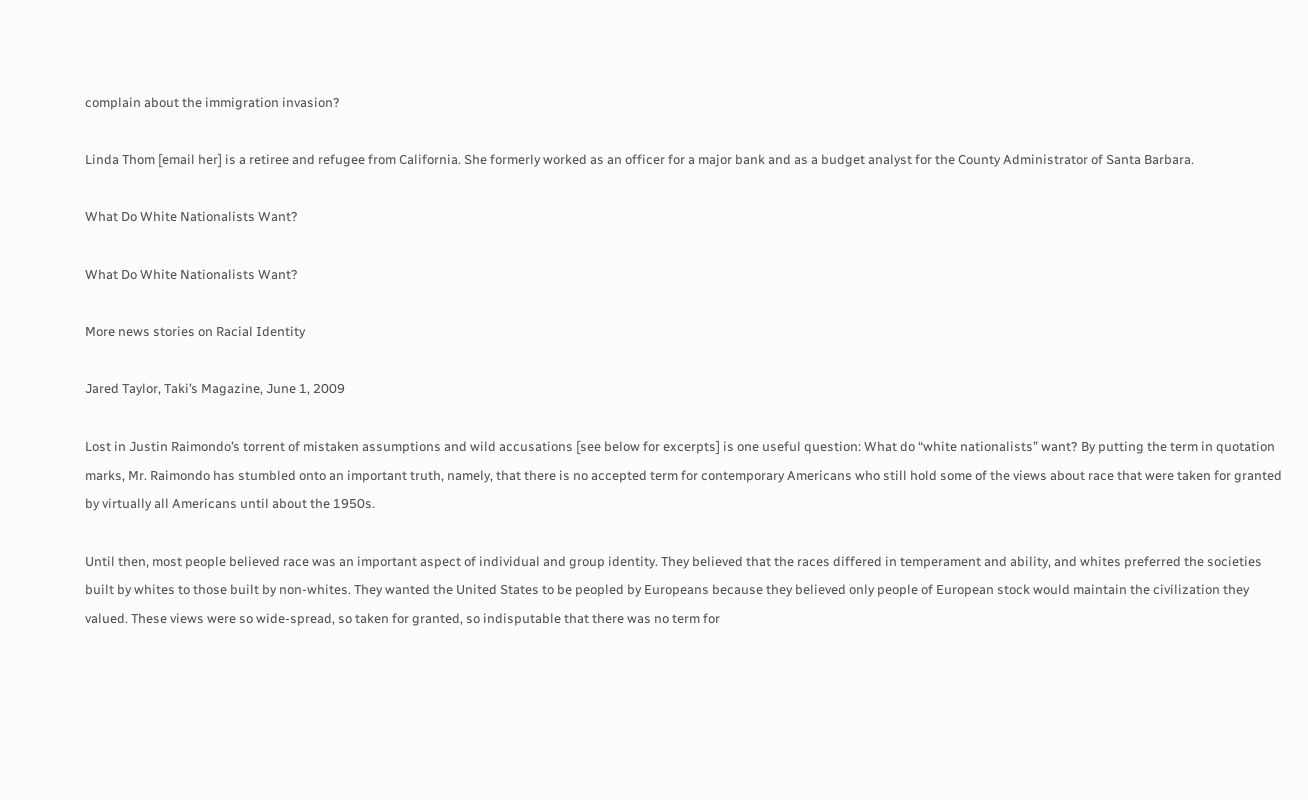complain about the immigration invasion?

Linda Thom [email her] is a retiree and refugee from California. She formerly worked as an officer for a major bank and as a budget analyst for the County Administrator of Santa Barbara.

What Do White Nationalists Want?

What Do White Nationalists Want?

More news stories on Racial Identity

Jared Taylor, Taki’s Magazine, June 1, 2009

Lost in Justin Raimondo’s torrent of mistaken assumptions and wild accusations [see below for excerpts] is one useful question: What do “white nationalists” want? By putting the term in quotation marks, Mr. Raimondo has stumbled onto an important truth, namely, that there is no accepted term for contemporary Americans who still hold some of the views about race that were taken for granted by virtually all Americans until about the 1950s.

Until then, most people believed race was an important aspect of individual and group identity. They believed that the races differed in temperament and ability, and whites preferred the societies built by whites to those built by non-whites. They wanted the United States to be peopled by Europeans because they believed only people of European stock would maintain the civilization they valued. These views were so wide-spread, so taken for granted, so indisputable that there was no term for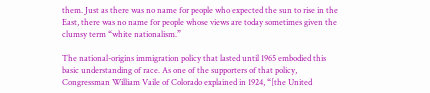them. Just as there was no name for people who expected the sun to rise in the East, there was no name for people whose views are today sometimes given the clumsy term “white nationalism.”

The national-origins immigration policy that lasted until 1965 embodied this basic understanding of race. As one of the supporters of that policy, Congressman William Vaile of Colorado explained in 1924, “[the United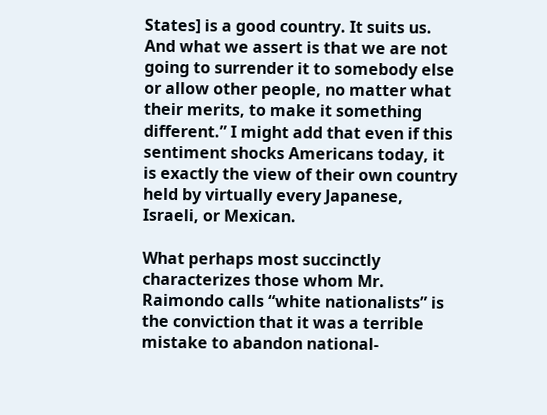States] is a good country. It suits us. And what we assert is that we are not going to surrender it to somebody else or allow other people, no matter what their merits, to make it something different.” I might add that even if this sentiment shocks Americans today, it is exactly the view of their own country held by virtually every Japanese, Israeli, or Mexican.

What perhaps most succinctly characterizes those whom Mr. Raimondo calls “white nationalists” is the conviction that it was a terrible mistake to abandon national-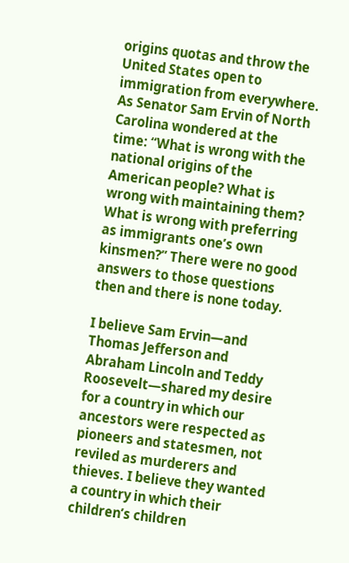origins quotas and throw the United States open to immigration from everywhere. As Senator Sam Ervin of North Carolina wondered at the time: “What is wrong with the national origins of the American people? What is wrong with maintaining them? What is wrong with preferring as immigrants one’s own kinsmen?” There were no good answers to those questions then and there is none today.

I believe Sam Ervin—and Thomas Jefferson and Abraham Lincoln and Teddy Roosevelt—shared my desire for a country in which our ancestors were respected as pioneers and statesmen, not reviled as murderers and thieves. I believe they wanted a country in which their children’s children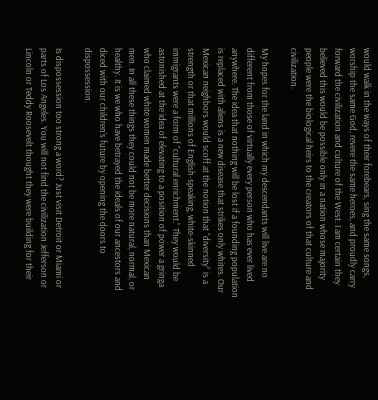would walk in the ways of their forebears, sing the same songs, worship the same God, revere the same heroes, and proudly carry forward the civilization and culture of the West. I am certain they believed this would be possible only in a nation whose majority people were the biological heirs to the creators of that culture and civilization.

My hopes for the land in which my descendants will live are no different from those of virtually every person who has ever lived anywhere. The idea that nothing will be lost if a founding population is replaced with aliens is a new disease that strikes only whites. Our Mexican neighbors would scoff at the notion that “diversity” is a strength or that millions of English-speaking, white-skinned immigrants were a form of “cultural enrichment.” They would be astonished at the idea of elevating to a position of power a gringa who claimed white women made better decisions than Mexican men. In all these things they could not be more natural, normal, or healthy. It is we who have betrayed the ideals of our ancestors and diced with our children’s future by opening the doors to dispossession.

Is dispossession too strong a word? Just visit Detroit or Miami or parts of Los Angeles. You will not find the civilization Jefferson or Lincoln or Teddy Roosevelt thought they were building for their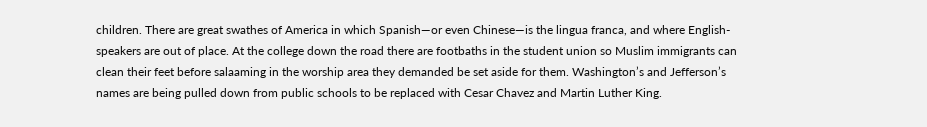children. There are great swathes of America in which Spanish—or even Chinese—is the lingua franca, and where English-speakers are out of place. At the college down the road there are footbaths in the student union so Muslim immigrants can clean their feet before salaaming in the worship area they demanded be set aside for them. Washington’s and Jefferson’s names are being pulled down from public schools to be replaced with Cesar Chavez and Martin Luther King.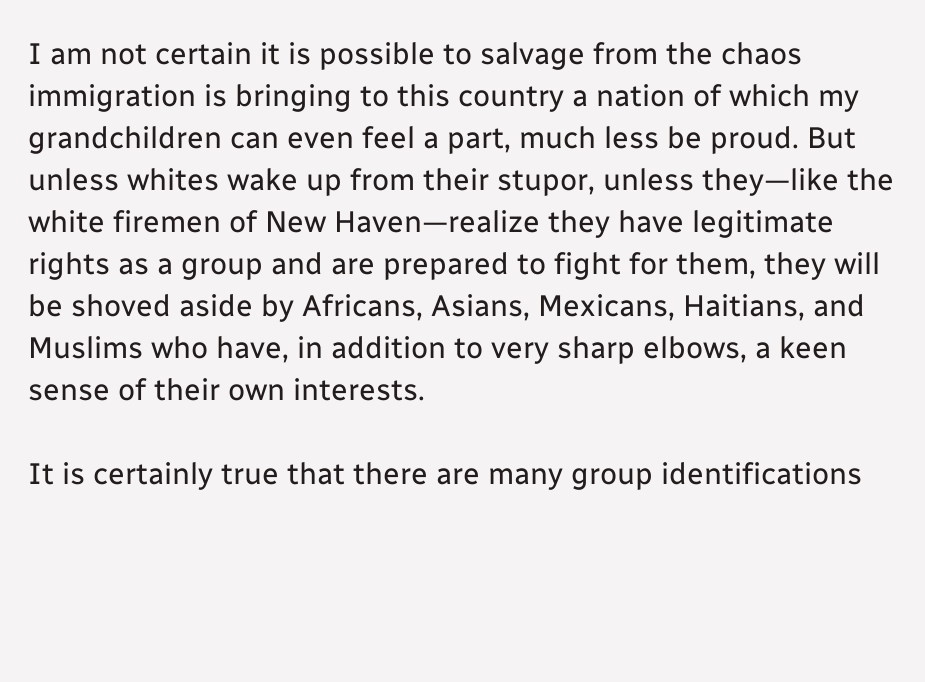I am not certain it is possible to salvage from the chaos immigration is bringing to this country a nation of which my grandchildren can even feel a part, much less be proud. But unless whites wake up from their stupor, unless they—like the white firemen of New Haven—realize they have legitimate rights as a group and are prepared to fight for them, they will be shoved aside by Africans, Asians, Mexicans, Haitians, and Muslims who have, in addition to very sharp elbows, a keen sense of their own interests.

It is certainly true that there are many group identifications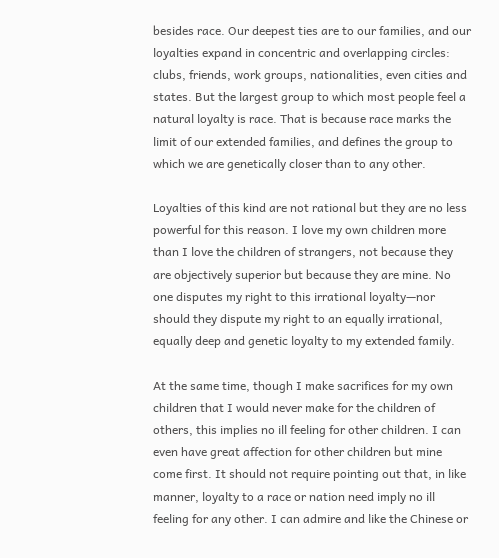besides race. Our deepest ties are to our families, and our loyalties expand in concentric and overlapping circles: clubs, friends, work groups, nationalities, even cities and states. But the largest group to which most people feel a natural loyalty is race. That is because race marks the limit of our extended families, and defines the group to which we are genetically closer than to any other.

Loyalties of this kind are not rational but they are no less powerful for this reason. I love my own children more than I love the children of strangers, not because they are objectively superior but because they are mine. No one disputes my right to this irrational loyalty—nor should they dispute my right to an equally irrational, equally deep and genetic loyalty to my extended family.

At the same time, though I make sacrifices for my own children that I would never make for the children of others, this implies no ill feeling for other children. I can even have great affection for other children but mine come first. It should not require pointing out that, in like manner, loyalty to a race or nation need imply no ill feeling for any other. I can admire and like the Chinese or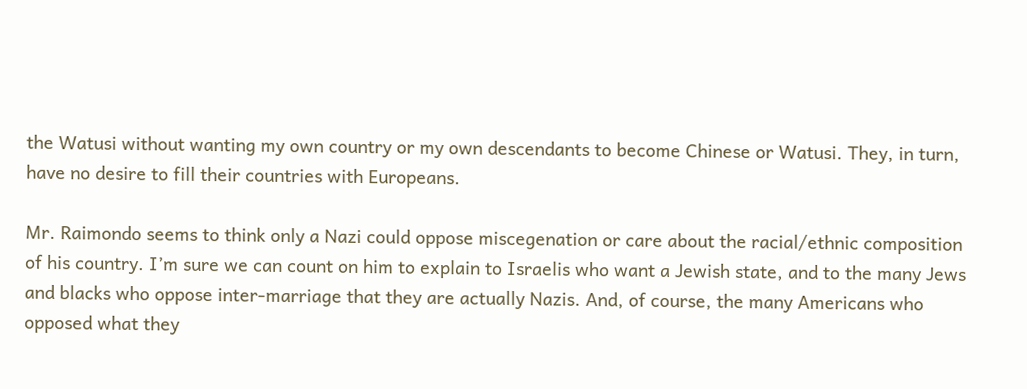the Watusi without wanting my own country or my own descendants to become Chinese or Watusi. They, in turn, have no desire to fill their countries with Europeans.

Mr. Raimondo seems to think only a Nazi could oppose miscegenation or care about the racial/ethnic composition of his country. I’m sure we can count on him to explain to Israelis who want a Jewish state, and to the many Jews and blacks who oppose inter-marriage that they are actually Nazis. And, of course, the many Americans who opposed what they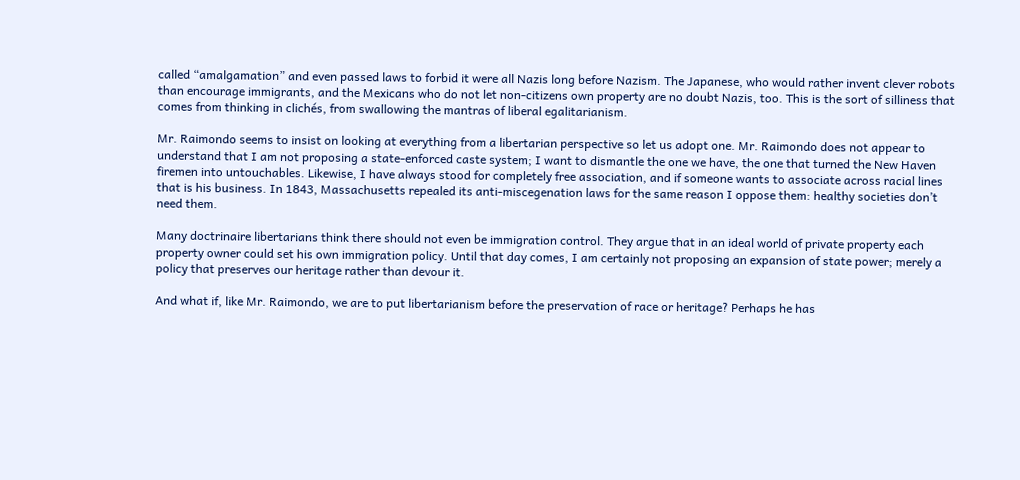called “amalgamation” and even passed laws to forbid it were all Nazis long before Nazism. The Japanese, who would rather invent clever robots than encourage immigrants, and the Mexicans who do not let non-citizens own property are no doubt Nazis, too. This is the sort of silliness that comes from thinking in clichés, from swallowing the mantras of liberal egalitarianism.

Mr. Raimondo seems to insist on looking at everything from a libertarian perspective so let us adopt one. Mr. Raimondo does not appear to understand that I am not proposing a state-enforced caste system; I want to dismantle the one we have, the one that turned the New Haven firemen into untouchables. Likewise, I have always stood for completely free association, and if someone wants to associate across racial lines that is his business. In 1843, Massachusetts repealed its anti-miscegenation laws for the same reason I oppose them: healthy societies don’t need them.

Many doctrinaire libertarians think there should not even be immigration control. They argue that in an ideal world of private property each property owner could set his own immigration policy. Until that day comes, I am certainly not proposing an expansion of state power; merely a policy that preserves our heritage rather than devour it.

And what if, like Mr. Raimondo, we are to put libertarianism before the preservation of race or heritage? Perhaps he has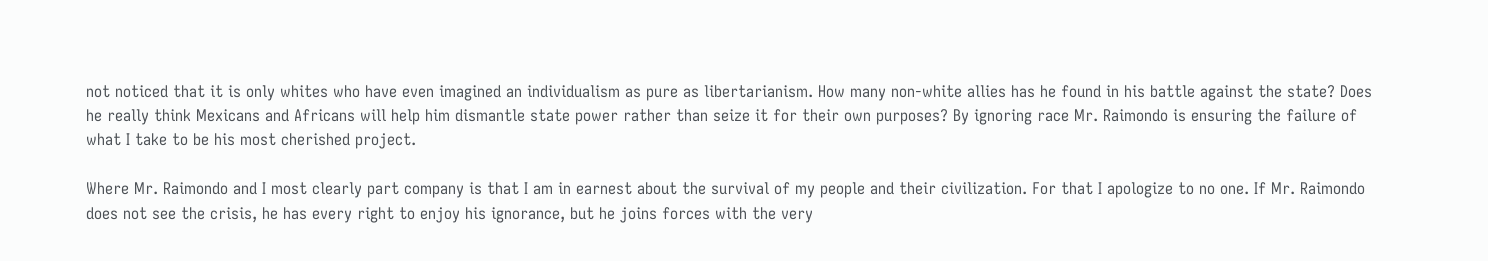not noticed that it is only whites who have even imagined an individualism as pure as libertarianism. How many non-white allies has he found in his battle against the state? Does he really think Mexicans and Africans will help him dismantle state power rather than seize it for their own purposes? By ignoring race Mr. Raimondo is ensuring the failure of what I take to be his most cherished project.

Where Mr. Raimondo and I most clearly part company is that I am in earnest about the survival of my people and their civilization. For that I apologize to no one. If Mr. Raimondo does not see the crisis, he has every right to enjoy his ignorance, but he joins forces with the very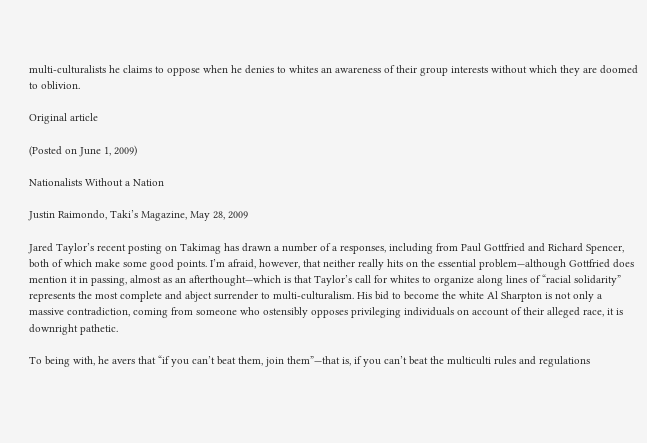multi-culturalists he claims to oppose when he denies to whites an awareness of their group interests without which they are doomed to oblivion.

Original article

(Posted on June 1, 2009)

Nationalists Without a Nation

Justin Raimondo, Taki’s Magazine, May 28, 2009

Jared Taylor’s recent posting on Takimag has drawn a number of a responses, including from Paul Gottfried and Richard Spencer, both of which make some good points. I’m afraid, however, that neither really hits on the essential problem—although Gottfried does mention it in passing, almost as an afterthought—which is that Taylor’s call for whites to organize along lines of “racial solidarity” represents the most complete and abject surrender to multi-culturalism. His bid to become the white Al Sharpton is not only a massive contradiction, coming from someone who ostensibly opposes privileging individuals on account of their alleged race, it is downright pathetic.

To being with, he avers that “if you can’t beat them, join them”—that is, if you can’t beat the multiculti rules and regulations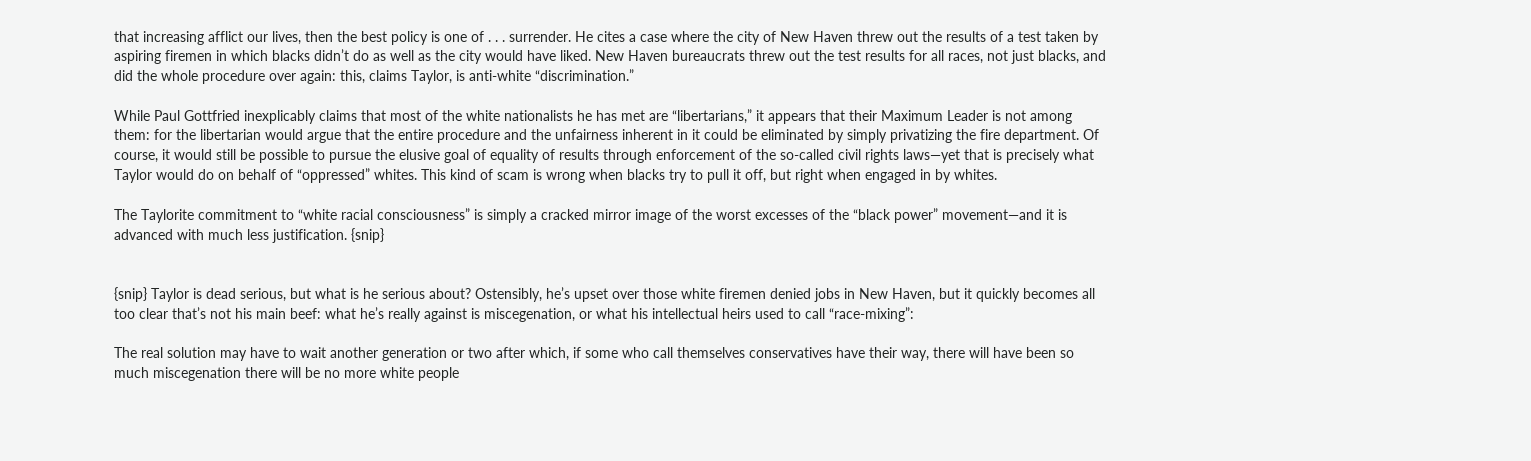that increasing afflict our lives, then the best policy is one of . . . surrender. He cites a case where the city of New Haven threw out the results of a test taken by aspiring firemen in which blacks didn’t do as well as the city would have liked. New Haven bureaucrats threw out the test results for all races, not just blacks, and did the whole procedure over again: this, claims Taylor, is anti-white “discrimination.”

While Paul Gottfried inexplicably claims that most of the white nationalists he has met are “libertarians,” it appears that their Maximum Leader is not among them: for the libertarian would argue that the entire procedure and the unfairness inherent in it could be eliminated by simply privatizing the fire department. Of course, it would still be possible to pursue the elusive goal of equality of results through enforcement of the so-called civil rights laws—yet that is precisely what Taylor would do on behalf of “oppressed” whites. This kind of scam is wrong when blacks try to pull it off, but right when engaged in by whites.

The Taylorite commitment to “white racial consciousness” is simply a cracked mirror image of the worst excesses of the “black power” movement—and it is advanced with much less justification. {snip}


{snip} Taylor is dead serious, but what is he serious about? Ostensibly, he’s upset over those white firemen denied jobs in New Haven, but it quickly becomes all too clear that’s not his main beef: what he’s really against is miscegenation, or what his intellectual heirs used to call “race-mixing”:

The real solution may have to wait another generation or two after which, if some who call themselves conservatives have their way, there will have been so much miscegenation there will be no more white people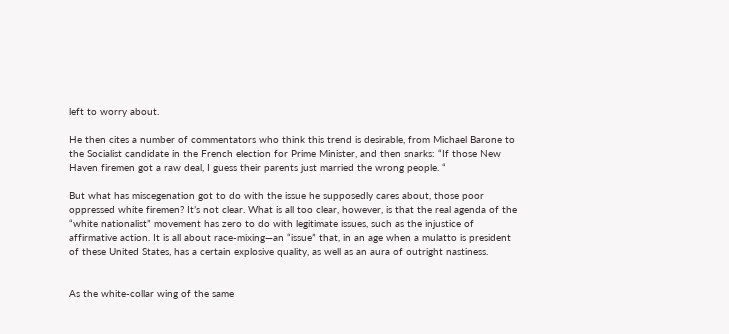left to worry about.

He then cites a number of commentators who think this trend is desirable, from Michael Barone to the Socialist candidate in the French election for Prime Minister, and then snarks: “If those New Haven firemen got a raw deal, I guess their parents just married the wrong people. “

But what has miscegenation got to do with the issue he supposedly cares about, those poor oppressed white firemen? It’s not clear. What is all too clear, however, is that the real agenda of the “white nationalist” movement has zero to do with legitimate issues, such as the injustice of affirmative action. It is all about race-mixing—an “issue” that, in an age when a mulatto is president of these United States, has a certain explosive quality, as well as an aura of outright nastiness.


As the white-collar wing of the same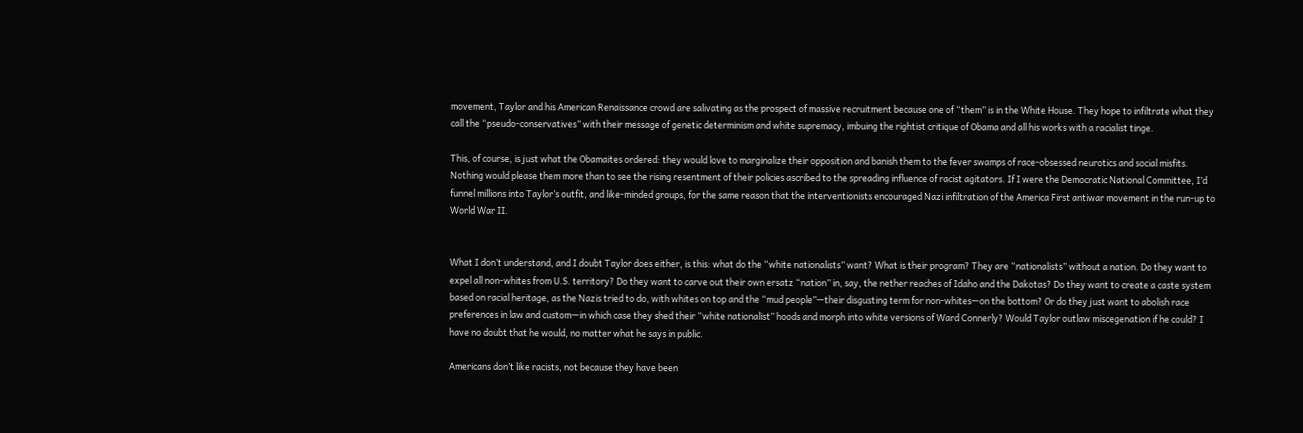movement, Taylor and his American Renaissance crowd are salivating as the prospect of massive recruitment because one of “them” is in the White House. They hope to infiltrate what they call the “pseudo-conservatives” with their message of genetic determinism and white supremacy, imbuing the rightist critique of Obama and all his works with a racialist tinge.

This, of course, is just what the Obamaites ordered: they would love to marginalize their opposition and banish them to the fever swamps of race-obsessed neurotics and social misfits. Nothing would please them more than to see the rising resentment of their policies ascribed to the spreading influence of racist agitators. If I were the Democratic National Committee, I’d funnel millions into Taylor’s outfit, and like-minded groups, for the same reason that the interventionists encouraged Nazi infiltration of the America First antiwar movement in the run-up to World War II.


What I don’t understand, and I doubt Taylor does either, is this: what do the “white nationalists” want? What is their program? They are “nationalists” without a nation. Do they want to expel all non-whites from U.S. territory? Do they want to carve out their own ersatz “nation” in, say, the nether reaches of Idaho and the Dakotas? Do they want to create a caste system based on racial heritage, as the Nazis tried to do, with whites on top and the “mud people”—their disgusting term for non-whites—on the bottom? Or do they just want to abolish race preferences in law and custom—in which case they shed their “white nationalist” hoods and morph into white versions of Ward Connerly? Would Taylor outlaw miscegenation if he could? I have no doubt that he would, no matter what he says in public.

Americans don’t like racists, not because they have been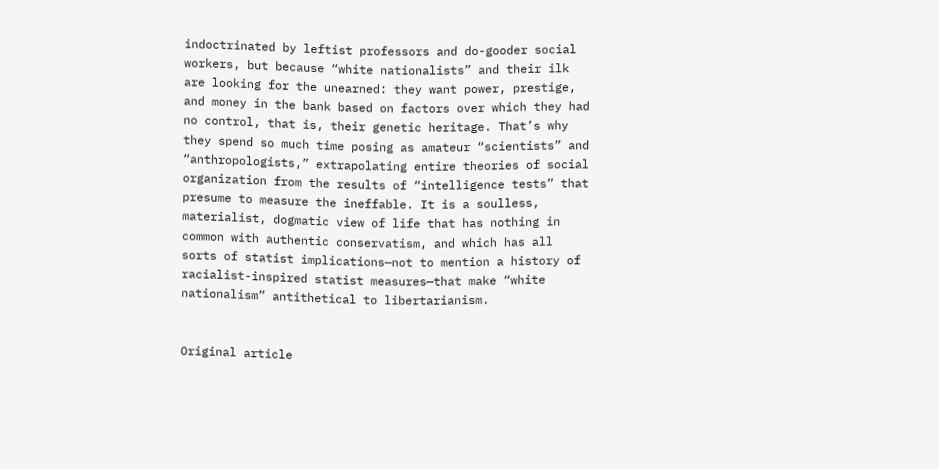indoctrinated by leftist professors and do-gooder social workers, but because “white nationalists” and their ilk are looking for the unearned: they want power, prestige, and money in the bank based on factors over which they had no control, that is, their genetic heritage. That’s why they spend so much time posing as amateur “scientists” and “anthropologists,” extrapolating entire theories of social organization from the results of “intelligence tests” that presume to measure the ineffable. It is a soulless, materialist, dogmatic view of life that has nothing in common with authentic conservatism, and which has all sorts of statist implications—not to mention a history of racialist-inspired statist measures—that make “white nationalism” antithetical to libertarianism.


Original article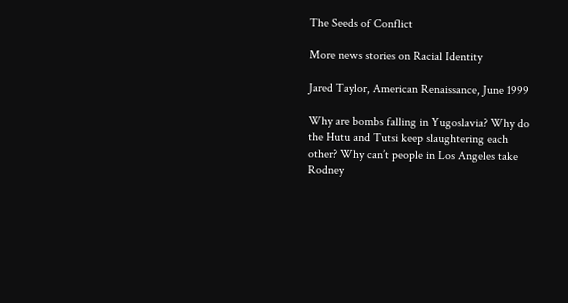The Seeds of Conflict

More news stories on Racial Identity

Jared Taylor, American Renaissance, June 1999

Why are bombs falling in Yugoslavia? Why do the Hutu and Tutsi keep slaughtering each other? Why can’t people in Los Angeles take Rodney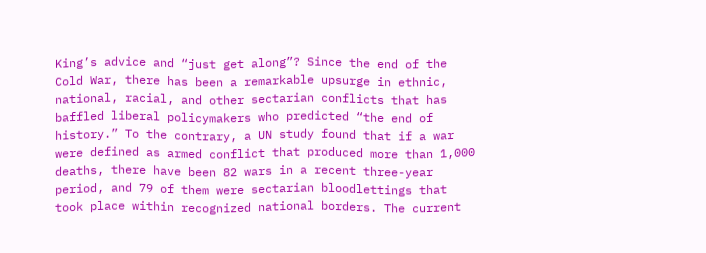King’s advice and “just get along”? Since the end of the Cold War, there has been a remarkable upsurge in ethnic, national, racial, and other sectarian conflicts that has baffled liberal policymakers who predicted “the end of history.” To the contrary, a UN study found that if a war were defined as armed conflict that produced more than 1,000 deaths, there have been 82 wars in a recent three-year period, and 79 of them were sectarian bloodlettings that took place within recognized national borders. The current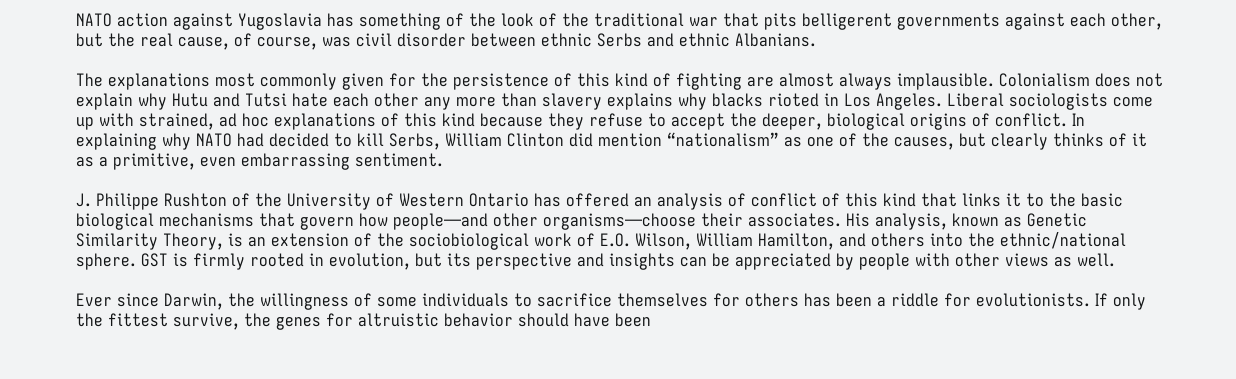NATO action against Yugoslavia has something of the look of the traditional war that pits belligerent governments against each other, but the real cause, of course, was civil disorder between ethnic Serbs and ethnic Albanians.

The explanations most commonly given for the persistence of this kind of fighting are almost always implausible. Colonialism does not explain why Hutu and Tutsi hate each other any more than slavery explains why blacks rioted in Los Angeles. Liberal sociologists come up with strained, ad hoc explanations of this kind because they refuse to accept the deeper, biological origins of conflict. In explaining why NATO had decided to kill Serbs, William Clinton did mention “nationalism” as one of the causes, but clearly thinks of it as a primitive, even embarrassing sentiment.

J. Philippe Rushton of the University of Western Ontario has offered an analysis of conflict of this kind that links it to the basic biological mechanisms that govern how people—and other organisms—choose their associates. His analysis, known as Genetic Similarity Theory, is an extension of the sociobiological work of E.O. Wilson, William Hamilton, and others into the ethnic/national sphere. GST is firmly rooted in evolution, but its perspective and insights can be appreciated by people with other views as well.

Ever since Darwin, the willingness of some individuals to sacrifice themselves for others has been a riddle for evolutionists. If only the fittest survive, the genes for altruistic behavior should have been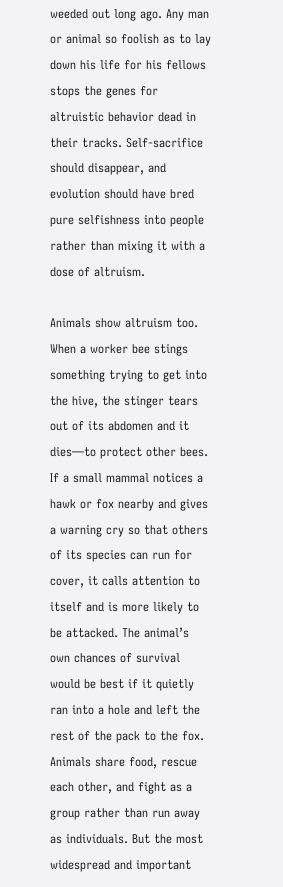weeded out long ago. Any man or animal so foolish as to lay down his life for his fellows stops the genes for altruistic behavior dead in their tracks. Self-sacrifice should disappear, and evolution should have bred pure selfishness into people rather than mixing it with a dose of altruism.

Animals show altruism too. When a worker bee stings something trying to get into the hive, the stinger tears out of its abdomen and it dies—to protect other bees. If a small mammal notices a hawk or fox nearby and gives a warning cry so that others of its species can run for cover, it calls attention to itself and is more likely to be attacked. The animal’s own chances of survival would be best if it quietly ran into a hole and left the rest of the pack to the fox. Animals share food, rescue each other, and fight as a group rather than run away as individuals. But the most widespread and important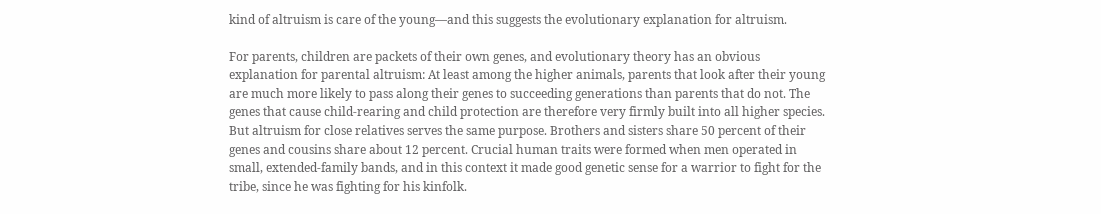kind of altruism is care of the young—and this suggests the evolutionary explanation for altruism.

For parents, children are packets of their own genes, and evolutionary theory has an obvious explanation for parental altruism: At least among the higher animals, parents that look after their young are much more likely to pass along their genes to succeeding generations than parents that do not. The genes that cause child-rearing and child protection are therefore very firmly built into all higher species. But altruism for close relatives serves the same purpose. Brothers and sisters share 50 percent of their genes and cousins share about 12 percent. Crucial human traits were formed when men operated in small, extended-family bands, and in this context it made good genetic sense for a warrior to fight for the tribe, since he was fighting for his kinfolk.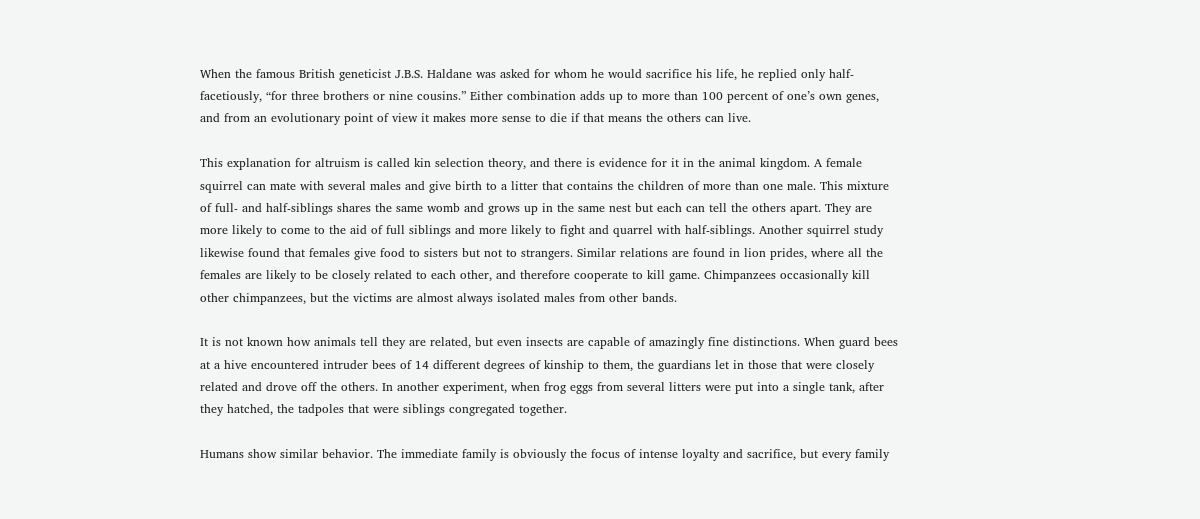When the famous British geneticist J.B.S. Haldane was asked for whom he would sacrifice his life, he replied only half-facetiously, “for three brothers or nine cousins.” Either combination adds up to more than 100 percent of one’s own genes, and from an evolutionary point of view it makes more sense to die if that means the others can live.

This explanation for altruism is called kin selection theory, and there is evidence for it in the animal kingdom. A female squirrel can mate with several males and give birth to a litter that contains the children of more than one male. This mixture of full- and half-siblings shares the same womb and grows up in the same nest but each can tell the others apart. They are more likely to come to the aid of full siblings and more likely to fight and quarrel with half-siblings. Another squirrel study likewise found that females give food to sisters but not to strangers. Similar relations are found in lion prides, where all the females are likely to be closely related to each other, and therefore cooperate to kill game. Chimpanzees occasionally kill other chimpanzees, but the victims are almost always isolated males from other bands.

It is not known how animals tell they are related, but even insects are capable of amazingly fine distinctions. When guard bees at a hive encountered intruder bees of 14 different degrees of kinship to them, the guardians let in those that were closely related and drove off the others. In another experiment, when frog eggs from several litters were put into a single tank, after they hatched, the tadpoles that were siblings congregated together.

Humans show similar behavior. The immediate family is obviously the focus of intense loyalty and sacrifice, but every family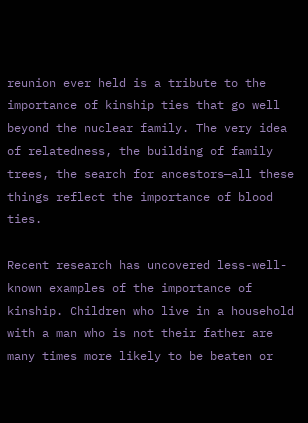reunion ever held is a tribute to the importance of kinship ties that go well beyond the nuclear family. The very idea of relatedness, the building of family trees, the search for ancestors—all these things reflect the importance of blood ties.

Recent research has uncovered less-well-known examples of the importance of kinship. Children who live in a household with a man who is not their father are many times more likely to be beaten or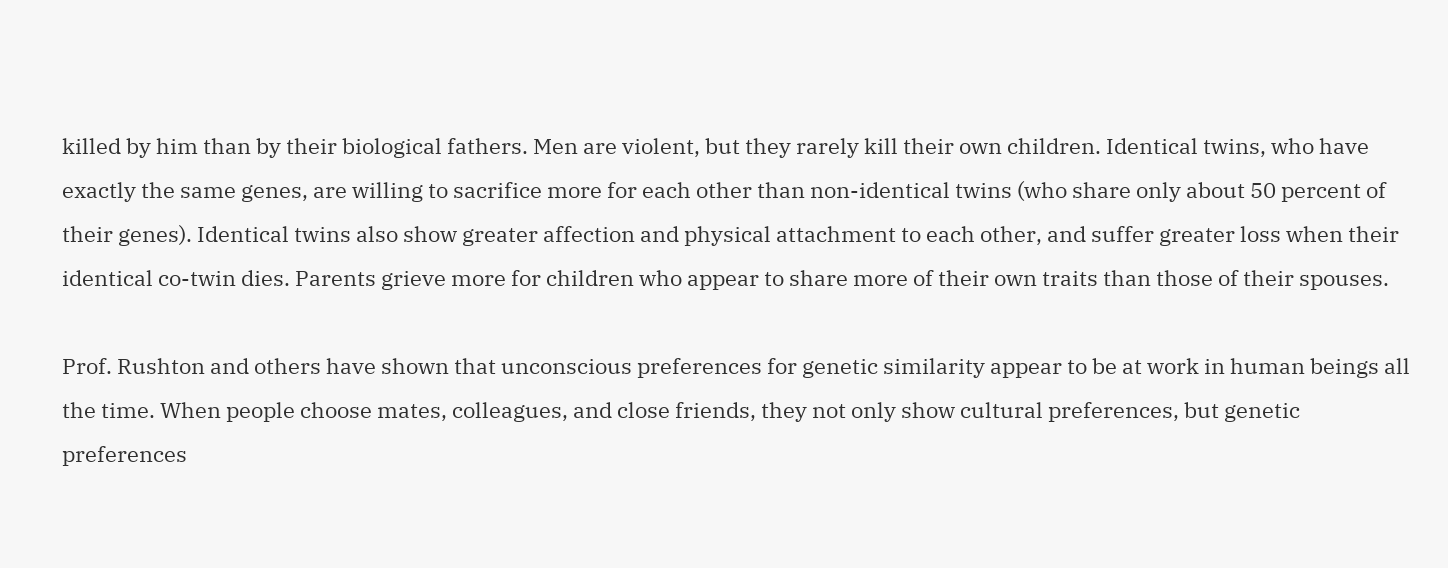killed by him than by their biological fathers. Men are violent, but they rarely kill their own children. Identical twins, who have exactly the same genes, are willing to sacrifice more for each other than non-identical twins (who share only about 50 percent of their genes). Identical twins also show greater affection and physical attachment to each other, and suffer greater loss when their identical co-twin dies. Parents grieve more for children who appear to share more of their own traits than those of their spouses.

Prof. Rushton and others have shown that unconscious preferences for genetic similarity appear to be at work in human beings all the time. When people choose mates, colleagues, and close friends, they not only show cultural preferences, but genetic preferences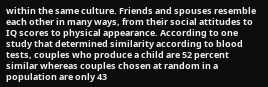within the same culture. Friends and spouses resemble each other in many ways, from their social attitudes to IQ scores to physical appearance. According to one study that determined similarity according to blood tests, couples who produce a child are 52 percent similar whereas couples chosen at random in a population are only 43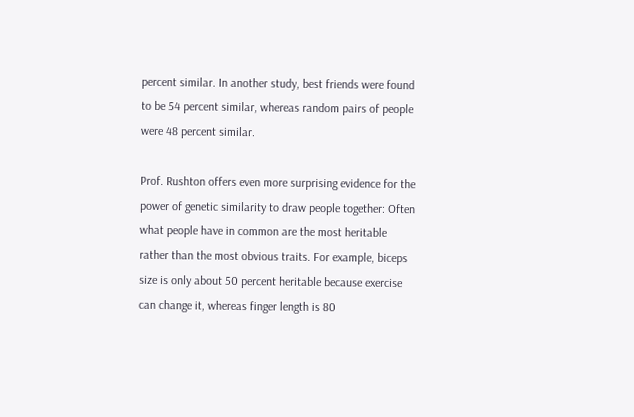percent similar. In another study, best friends were found to be 54 percent similar, whereas random pairs of people were 48 percent similar.

Prof. Rushton offers even more surprising evidence for the power of genetic similarity to draw people together: Often what people have in common are the most heritable rather than the most obvious traits. For example, biceps size is only about 50 percent heritable because exercise can change it, whereas finger length is 80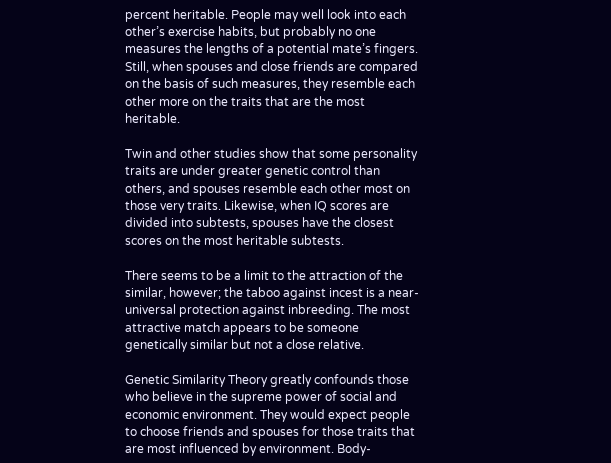percent heritable. People may well look into each other’s exercise habits, but probably no one measures the lengths of a potential mate’s fingers. Still, when spouses and close friends are compared on the basis of such measures, they resemble each other more on the traits that are the most heritable.

Twin and other studies show that some personality traits are under greater genetic control than others, and spouses resemble each other most on those very traits. Likewise, when IQ scores are divided into subtests, spouses have the closest scores on the most heritable subtests.

There seems to be a limit to the attraction of the similar, however; the taboo against incest is a near-universal protection against inbreeding. The most attractive match appears to be someone genetically similar but not a close relative.

Genetic Similarity Theory greatly confounds those who believe in the supreme power of social and economic environment. They would expect people to choose friends and spouses for those traits that are most influenced by environment. Body-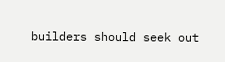builders should seek out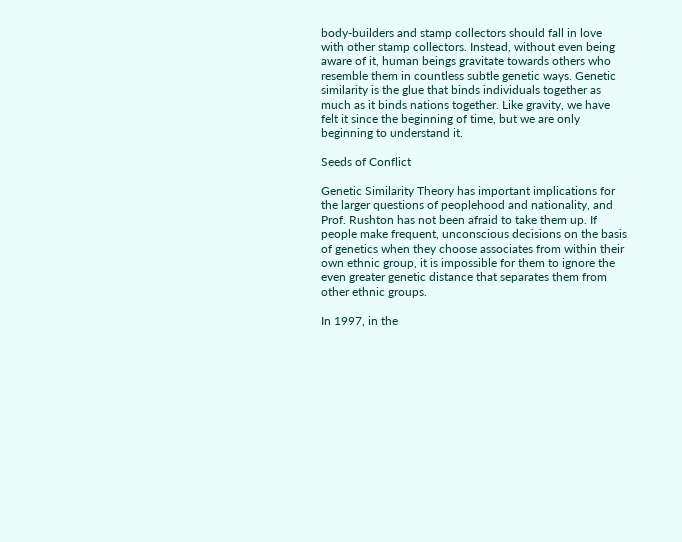body-builders and stamp collectors should fall in love with other stamp collectors. Instead, without even being aware of it, human beings gravitate towards others who resemble them in countless subtle genetic ways. Genetic similarity is the glue that binds individuals together as much as it binds nations together. Like gravity, we have felt it since the beginning of time, but we are only beginning to understand it.

Seeds of Conflict

Genetic Similarity Theory has important implications for the larger questions of peoplehood and nationality, and Prof. Rushton has not been afraid to take them up. If people make frequent, unconscious decisions on the basis of genetics when they choose associates from within their own ethnic group, it is impossible for them to ignore the even greater genetic distance that separates them from other ethnic groups.

In 1997, in the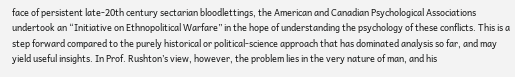face of persistent late-20th century sectarian bloodlettings, the American and Canadian Psychological Associations undertook an “Initiative on Ethnopolitical Warfare” in the hope of understanding the psychology of these conflicts. This is a step forward compared to the purely historical or political-science approach that has dominated analysis so far, and may yield useful insights. In Prof. Rushton’s view, however, the problem lies in the very nature of man, and his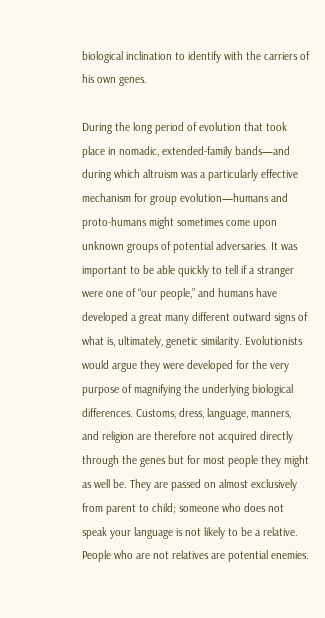biological inclination to identify with the carriers of his own genes.

During the long period of evolution that took place in nomadic, extended-family bands—and during which altruism was a particularly effective mechanism for group evolution—humans and proto-humans might sometimes come upon unknown groups of potential adversaries. It was important to be able quickly to tell if a stranger were one of “our people,” and humans have developed a great many different outward signs of what is, ultimately, genetic similarity. Evolutionists would argue they were developed for the very purpose of magnifying the underlying biological differences. Customs, dress, language, manners, and religion are therefore not acquired directly through the genes but for most people they might as well be. They are passed on almost exclusively from parent to child; someone who does not speak your language is not likely to be a relative. People who are not relatives are potential enemies.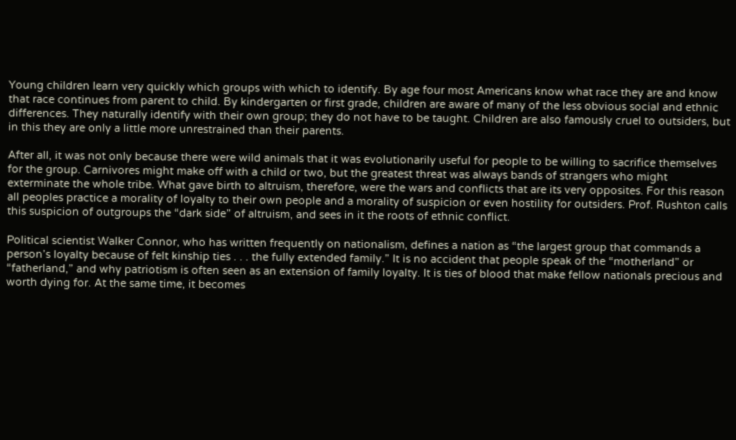Young children learn very quickly which groups with which to identify. By age four most Americans know what race they are and know that race continues from parent to child. By kindergarten or first grade, children are aware of many of the less obvious social and ethnic differences. They naturally identify with their own group; they do not have to be taught. Children are also famously cruel to outsiders, but in this they are only a little more unrestrained than their parents.

After all, it was not only because there were wild animals that it was evolutionarily useful for people to be willing to sacrifice themselves for the group. Carnivores might make off with a child or two, but the greatest threat was always bands of strangers who might exterminate the whole tribe. What gave birth to altruism, therefore, were the wars and conflicts that are its very opposites. For this reason all peoples practice a morality of loyalty to their own people and a morality of suspicion or even hostility for outsiders. Prof. Rushton calls this suspicion of outgroups the “dark side” of altruism, and sees in it the roots of ethnic conflict.

Political scientist Walker Connor, who has written frequently on nationalism, defines a nation as “the largest group that commands a person’s loyalty because of felt kinship ties . . . the fully extended family.” It is no accident that people speak of the “motherland” or “fatherland,” and why patriotism is often seen as an extension of family loyalty. It is ties of blood that make fellow nationals precious and worth dying for. At the same time, it becomes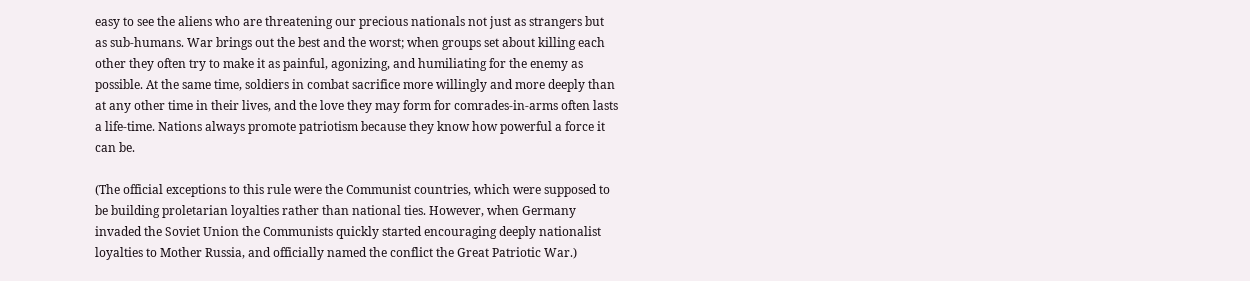easy to see the aliens who are threatening our precious nationals not just as strangers but as sub-humans. War brings out the best and the worst; when groups set about killing each other they often try to make it as painful, agonizing, and humiliating for the enemy as possible. At the same time, soldiers in combat sacrifice more willingly and more deeply than at any other time in their lives, and the love they may form for comrades-in-arms often lasts a life-time. Nations always promote patriotism because they know how powerful a force it can be.

(The official exceptions to this rule were the Communist countries, which were supposed to be building proletarian loyalties rather than national ties. However, when Germany invaded the Soviet Union the Communists quickly started encouraging deeply nationalist loyalties to Mother Russia, and officially named the conflict the Great Patriotic War.)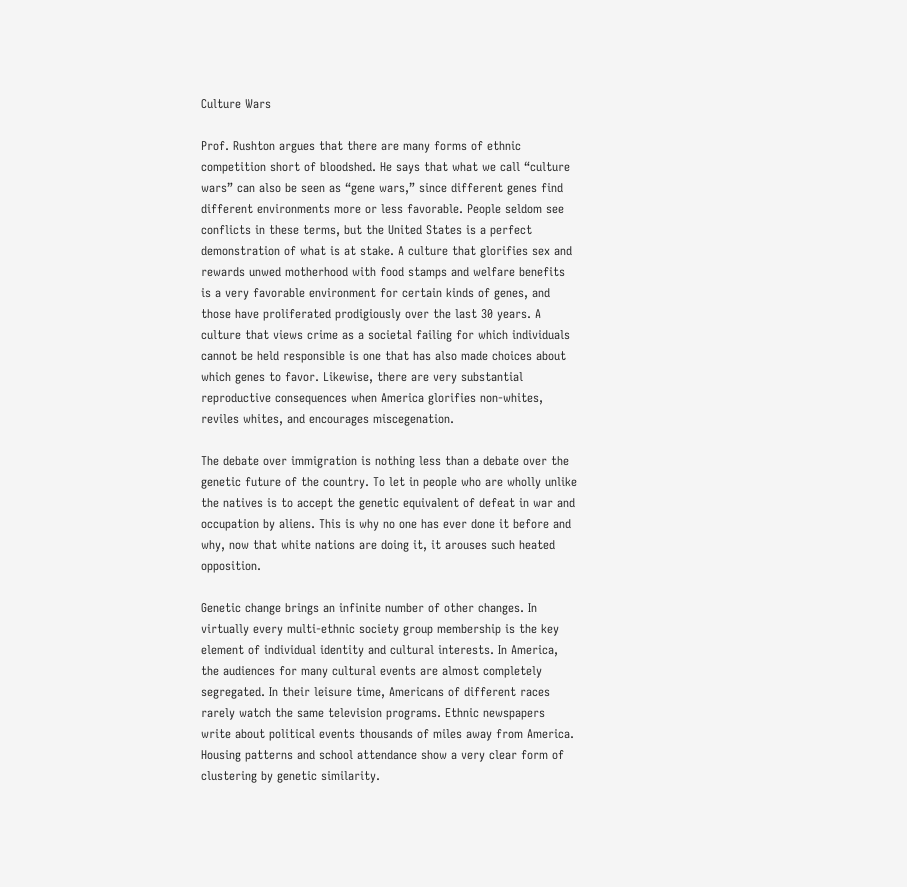Culture Wars

Prof. Rushton argues that there are many forms of ethnic competition short of bloodshed. He says that what we call “culture wars” can also be seen as “gene wars,” since different genes find different environments more or less favorable. People seldom see conflicts in these terms, but the United States is a perfect demonstration of what is at stake. A culture that glorifies sex and rewards unwed motherhood with food stamps and welfare benefits is a very favorable environment for certain kinds of genes, and those have proliferated prodigiously over the last 30 years. A culture that views crime as a societal failing for which individuals cannot be held responsible is one that has also made choices about which genes to favor. Likewise, there are very substantial reproductive consequences when America glorifies non-whites, reviles whites, and encourages miscegenation.

The debate over immigration is nothing less than a debate over the genetic future of the country. To let in people who are wholly unlike the natives is to accept the genetic equivalent of defeat in war and occupation by aliens. This is why no one has ever done it before and why, now that white nations are doing it, it arouses such heated opposition.

Genetic change brings an infinite number of other changes. In virtually every multi-ethnic society group membership is the key element of individual identity and cultural interests. In America, the audiences for many cultural events are almost completely segregated. In their leisure time, Americans of different races rarely watch the same television programs. Ethnic newspapers write about political events thousands of miles away from America. Housing patterns and school attendance show a very clear form of clustering by genetic similarity.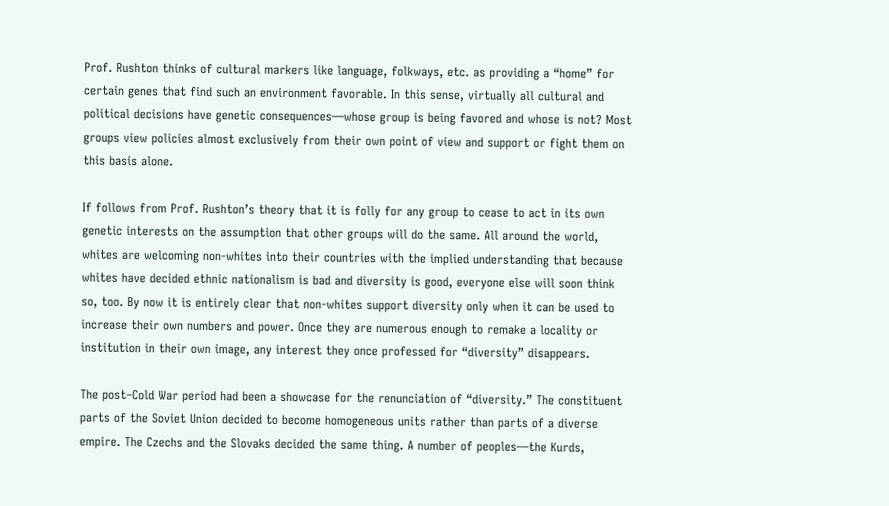Prof. Rushton thinks of cultural markers like language, folkways, etc. as providing a “home” for certain genes that find such an environment favorable. In this sense, virtually all cultural and political decisions have genetic consequences—whose group is being favored and whose is not? Most groups view policies almost exclusively from their own point of view and support or fight them on this basis alone.

If follows from Prof. Rushton’s theory that it is folly for any group to cease to act in its own genetic interests on the assumption that other groups will do the same. All around the world, whites are welcoming non-whites into their countries with the implied understanding that because whites have decided ethnic nationalism is bad and diversity is good, everyone else will soon think so, too. By now it is entirely clear that non-whites support diversity only when it can be used to increase their own numbers and power. Once they are numerous enough to remake a locality or institution in their own image, any interest they once professed for “diversity” disappears.

The post–Cold War period had been a showcase for the renunciation of “diversity.” The constituent parts of the Soviet Union decided to become homogeneous units rather than parts of a diverse empire. The Czechs and the Slovaks decided the same thing. A number of peoples—the Kurds,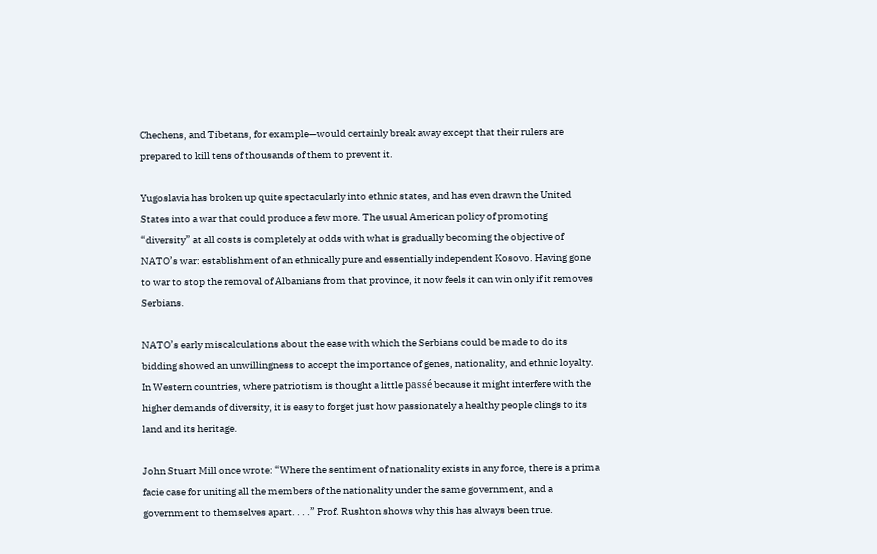Chechens, and Tibetans, for example—would certainly break away except that their rulers are prepared to kill tens of thousands of them to prevent it.

Yugoslavia has broken up quite spectacularly into ethnic states, and has even drawn the United States into a war that could produce a few more. The usual American policy of promoting “diversity” at all costs is completely at odds with what is gradually becoming the objective of NATO’s war: establishment of an ethnically pure and essentially independent Kosovo. Having gone to war to stop the removal of Albanians from that province, it now feels it can win only if it removes Serbians.

NATO’s early miscalculations about the ease with which the Serbians could be made to do its bidding showed an unwillingness to accept the importance of genes, nationality, and ethnic loyalty. In Western countries, where patriotism is thought a little passé because it might interfere with the higher demands of diversity, it is easy to forget just how passionately a healthy people clings to its land and its heritage.

John Stuart Mill once wrote: “Where the sentiment of nationality exists in any force, there is a prima facie case for uniting all the members of the nationality under the same government, and a government to themselves apart. . . .” Prof. Rushton shows why this has always been true.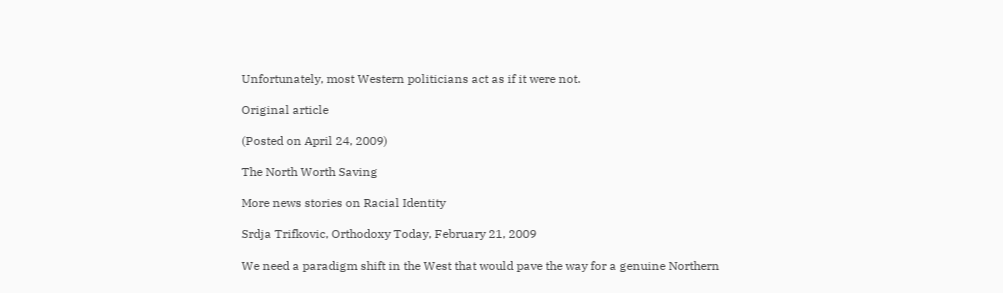Unfortunately, most Western politicians act as if it were not.

Original article

(Posted on April 24, 2009)

The North Worth Saving

More news stories on Racial Identity

Srdja Trifkovic, Orthodoxy Today, February 21, 2009

We need a paradigm shift in the West that would pave the way for a genuine Northern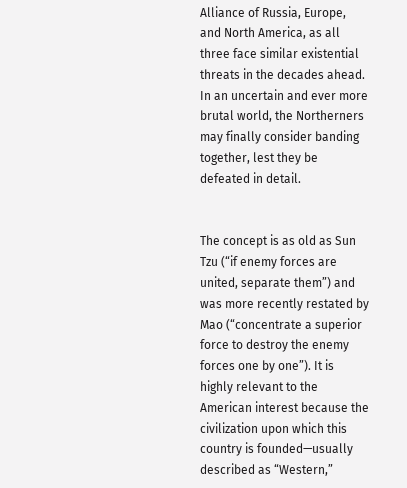Alliance of Russia, Europe, and North America, as all three face similar existential threats in the decades ahead. In an uncertain and ever more brutal world, the Northerners may finally consider banding together, lest they be defeated in detail.


The concept is as old as Sun Tzu (“if enemy forces are united, separate them”) and was more recently restated by Mao (“concentrate a superior force to destroy the enemy forces one by one”). It is highly relevant to the American interest because the civilization upon which this country is founded—usually described as “Western,”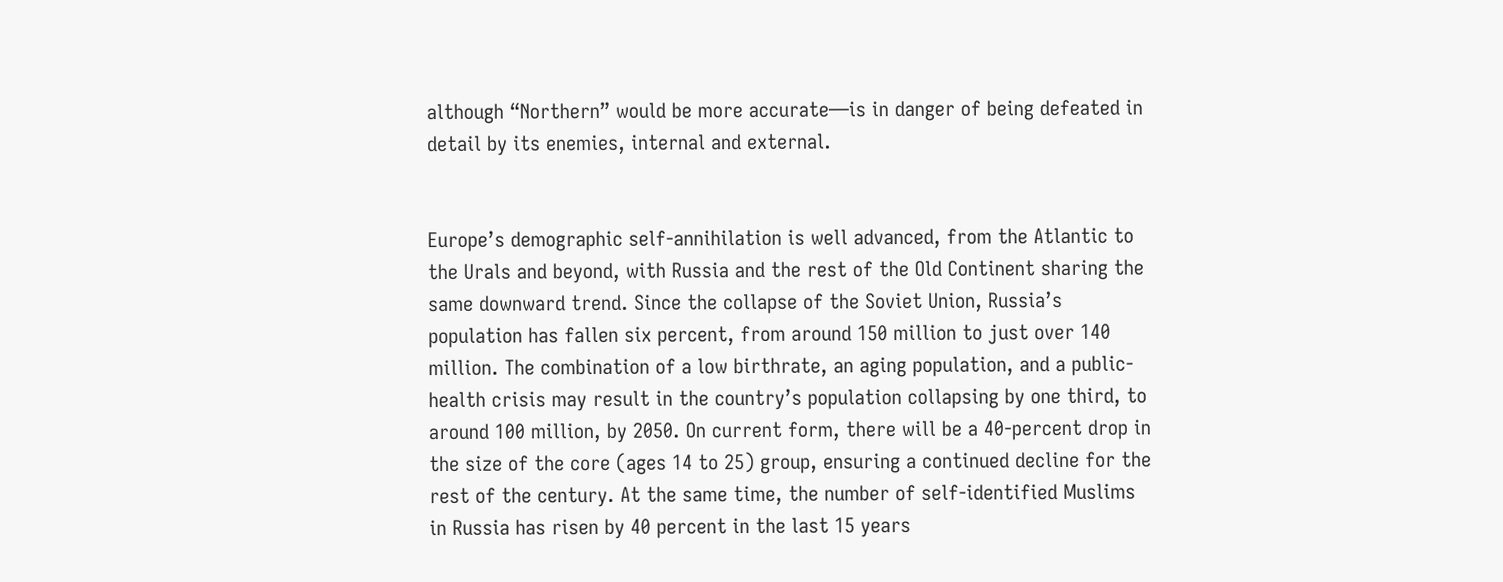although “Northern” would be more accurate—is in danger of being defeated in detail by its enemies, internal and external.


Europe’s demographic self-annihilation is well advanced, from the Atlantic to the Urals and beyond, with Russia and the rest of the Old Continent sharing the same downward trend. Since the collapse of the Soviet Union, Russia’s population has fallen six percent, from around 150 million to just over 140 million. The combination of a low birthrate, an aging population, and a public-health crisis may result in the country’s population collapsing by one third, to around 100 million, by 2050. On current form, there will be a 40-percent drop in the size of the core (ages 14 to 25) group, ensuring a continued decline for the rest of the century. At the same time, the number of self-identified Muslims in Russia has risen by 40 percent in the last 15 years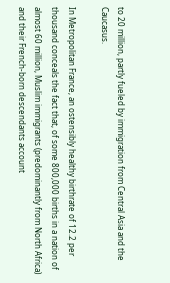to 20 million, partly fueled by immigration from Central Asia and the Caucasus.

In Metropolitan France, an ostensibly healthy birthrate of 12.2 per thousand conceals the fact that, of some 800,000 births in a nation of almost 60 million, Muslim immigrants (predominantly from North Africa) and their French-born descendants account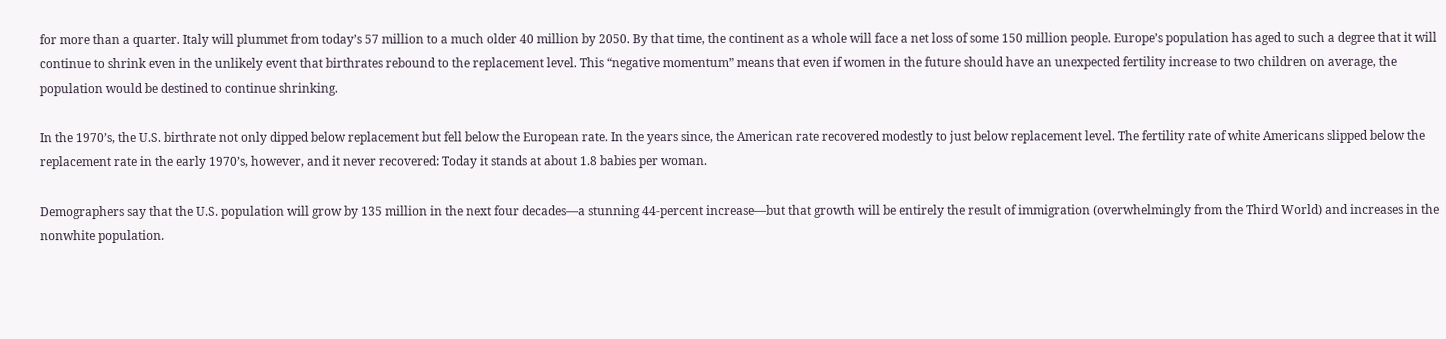for more than a quarter. Italy will plummet from today’s 57 million to a much older 40 million by 2050. By that time, the continent as a whole will face a net loss of some 150 million people. Europe’s population has aged to such a degree that it will continue to shrink even in the unlikely event that birthrates rebound to the replacement level. This “negative momentum” means that even if women in the future should have an unexpected fertility increase to two children on average, the population would be destined to continue shrinking.

In the 1970’s, the U.S. birthrate not only dipped below replacement but fell below the European rate. In the years since, the American rate recovered modestly to just below replacement level. The fertility rate of white Americans slipped below the replacement rate in the early 1970’s, however, and it never recovered: Today it stands at about 1.8 babies per woman.

Demographers say that the U.S. population will grow by 135 million in the next four decades—a stunning 44-percent increase—but that growth will be entirely the result of immigration (overwhelmingly from the Third World) and increases in the nonwhite population.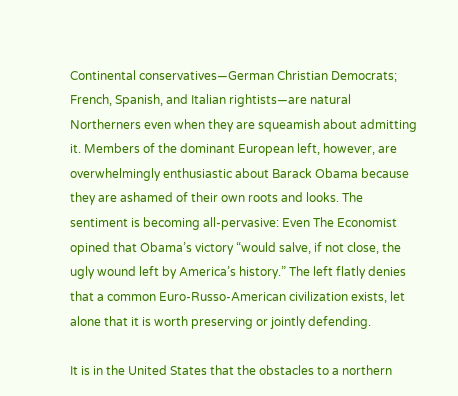Continental conservatives—German Christian Democrats; French, Spanish, and Italian rightists—are natural Northerners even when they are squeamish about admitting it. Members of the dominant European left, however, are overwhelmingly enthusiastic about Barack Obama because they are ashamed of their own roots and looks. The sentiment is becoming all-pervasive: Even The Economist opined that Obama’s victory “would salve, if not close, the ugly wound left by America’s history.” The left flatly denies that a common Euro-Russo-American civilization exists, let alone that it is worth preserving or jointly defending.

It is in the United States that the obstacles to a northern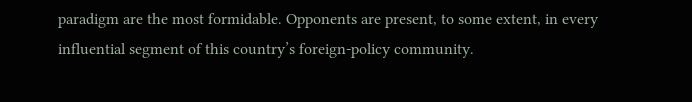paradigm are the most formidable. Opponents are present, to some extent, in every influential segment of this country’s foreign-policy community.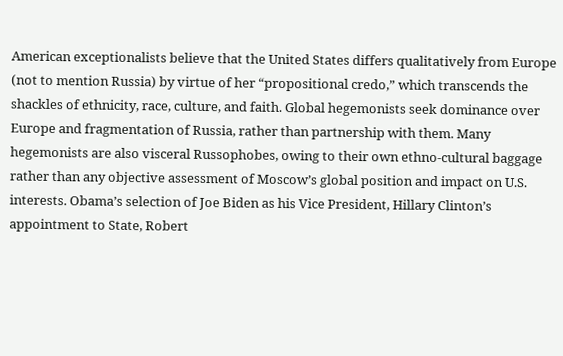American exceptionalists believe that the United States differs qualitatively from Europe (not to mention Russia) by virtue of her “propositional credo,” which transcends the shackles of ethnicity, race, culture, and faith. Global hegemonists seek dominance over Europe and fragmentation of Russia, rather than partnership with them. Many hegemonists are also visceral Russophobes, owing to their own ethno-cultural baggage rather than any objective assessment of Moscow’s global position and impact on U.S. interests. Obama’s selection of Joe Biden as his Vice President, Hillary Clinton’s appointment to State, Robert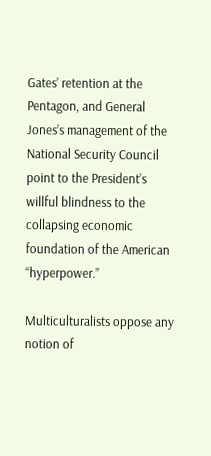Gates’ retention at the Pentagon, and General Jones’s management of the National Security Council point to the President’s willful blindness to the collapsing economic foundation of the American “hyperpower.”

Multiculturalists oppose any notion of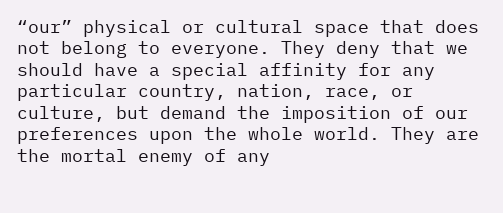“our” physical or cultural space that does not belong to everyone. They deny that we should have a special affinity for any particular country, nation, race, or culture, but demand the imposition of our preferences upon the whole world. They are the mortal enemy of any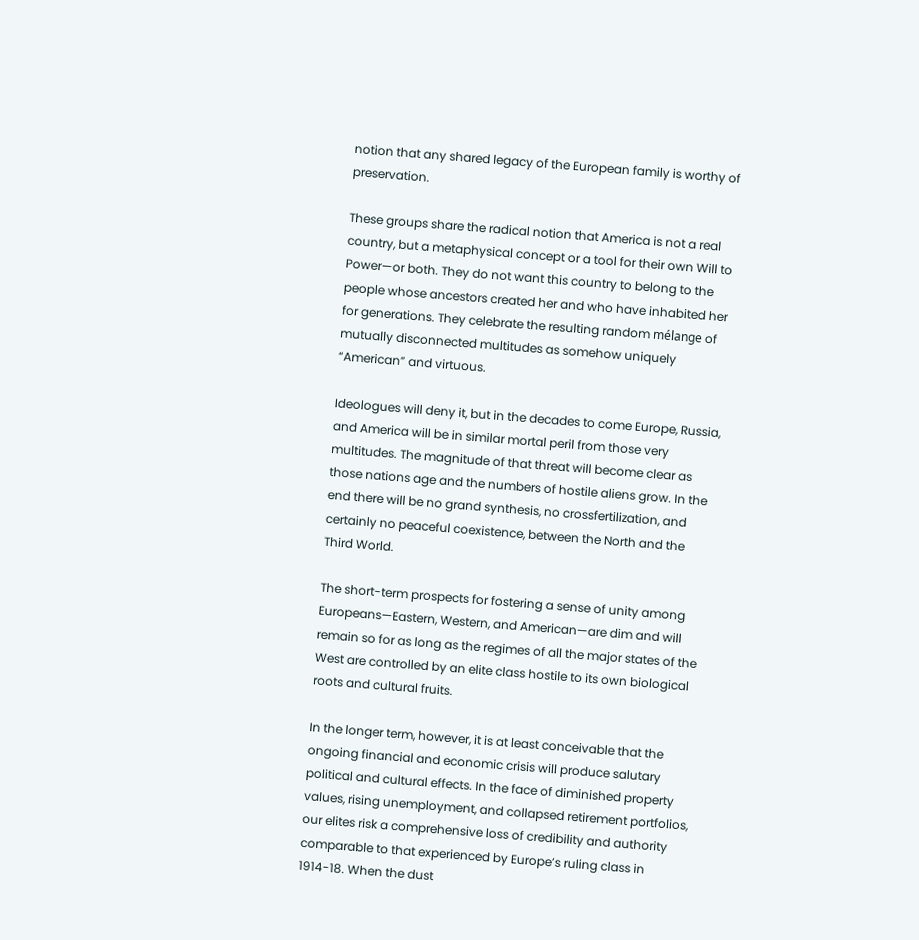notion that any shared legacy of the European family is worthy of preservation.

These groups share the radical notion that America is not a real country, but a metaphysical concept or a tool for their own Will to Power—or both. They do not want this country to belong to the people whose ancestors created her and who have inhabited her for generations. They celebrate the resulting random mélange of mutually disconnected multitudes as somehow uniquely “American” and virtuous.

Ideologues will deny it, but in the decades to come Europe, Russia, and America will be in similar mortal peril from those very multitudes. The magnitude of that threat will become clear as those nations age and the numbers of hostile aliens grow. In the end there will be no grand synthesis, no crossfertilization, and certainly no peaceful coexistence, between the North and the Third World.

The short-term prospects for fostering a sense of unity among Europeans—Eastern, Western, and American—are dim and will remain so for as long as the regimes of all the major states of the West are controlled by an elite class hostile to its own biological roots and cultural fruits.

In the longer term, however, it is at least conceivable that the ongoing financial and economic crisis will produce salutary political and cultural effects. In the face of diminished property values, rising unemployment, and collapsed retirement portfolios, our elites risk a comprehensive loss of credibility and authority comparable to that experienced by Europe’s ruling class in 1914-18. When the dust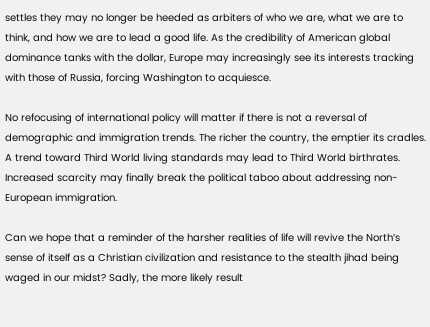settles they may no longer be heeded as arbiters of who we are, what we are to think, and how we are to lead a good life. As the credibility of American global dominance tanks with the dollar, Europe may increasingly see its interests tracking with those of Russia, forcing Washington to acquiesce.

No refocusing of international policy will matter if there is not a reversal of demographic and immigration trends. The richer the country, the emptier its cradles. A trend toward Third World living standards may lead to Third World birthrates. Increased scarcity may finally break the political taboo about addressing non-European immigration.

Can we hope that a reminder of the harsher realities of life will revive the North’s sense of itself as a Christian civilization and resistance to the stealth jihad being waged in our midst? Sadly, the more likely result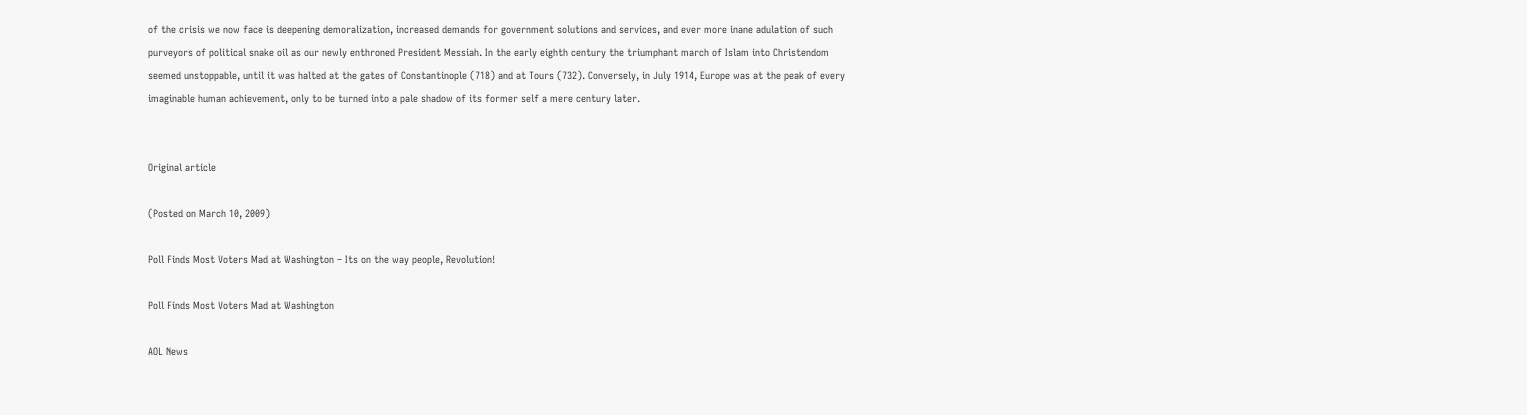of the crisis we now face is deepening demoralization, increased demands for government solutions and services, and ever more inane adulation of such purveyors of political snake oil as our newly enthroned President Messiah. In the early eighth century the triumphant march of Islam into Christendom seemed unstoppable, until it was halted at the gates of Constantinople (718) and at Tours (732). Conversely, in July 1914, Europe was at the peak of every imaginable human achievement, only to be turned into a pale shadow of its former self a mere century later.


Original article

(Posted on March 10, 2009)

Poll Finds Most Voters Mad at Washington – Its on the way people, Revolution!

Poll Finds Most Voters Mad at Washington

AOL News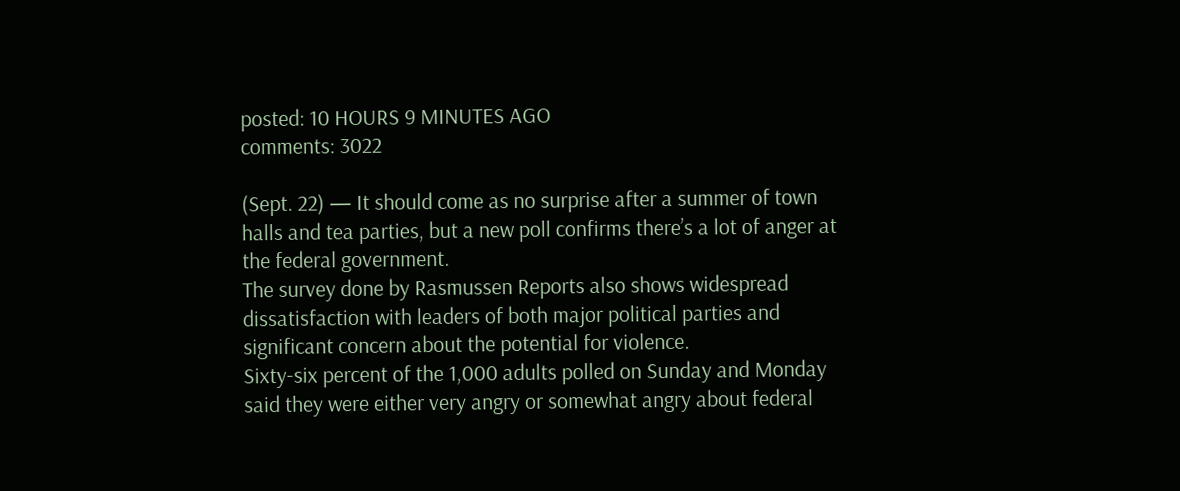posted: 10 HOURS 9 MINUTES AGO
comments: 3022

(Sept. 22) — It should come as no surprise after a summer of town halls and tea parties, but a new poll confirms there’s a lot of anger at the federal government.
The survey done by Rasmussen Reports also shows widespread dissatisfaction with leaders of both major political parties and significant concern about the potential for violence.
Sixty-six percent of the 1,000 adults polled on Sunday and Monday said they were either very angry or somewhat angry about federal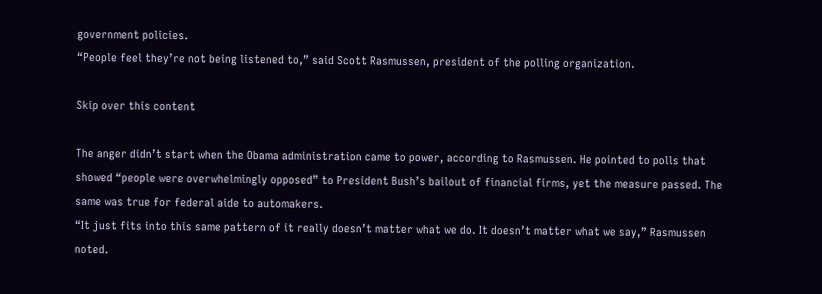government policies.
“People feel they’re not being listened to,” said Scott Rasmussen, president of the polling organization.

Skip over this content

The anger didn’t start when the Obama administration came to power, according to Rasmussen. He pointed to polls that showed “people were overwhelmingly opposed” to President Bush’s bailout of financial firms, yet the measure passed. The same was true for federal aide to automakers.
“It just fits into this same pattern of it really doesn’t matter what we do. It doesn’t matter what we say,” Rasmussen noted.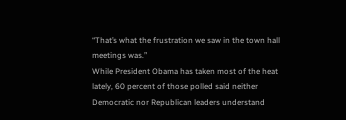“That’s what the frustration we saw in the town hall meetings was.”
While President Obama has taken most of the heat lately, 60 percent of those polled said neither Democratic nor Republican leaders understand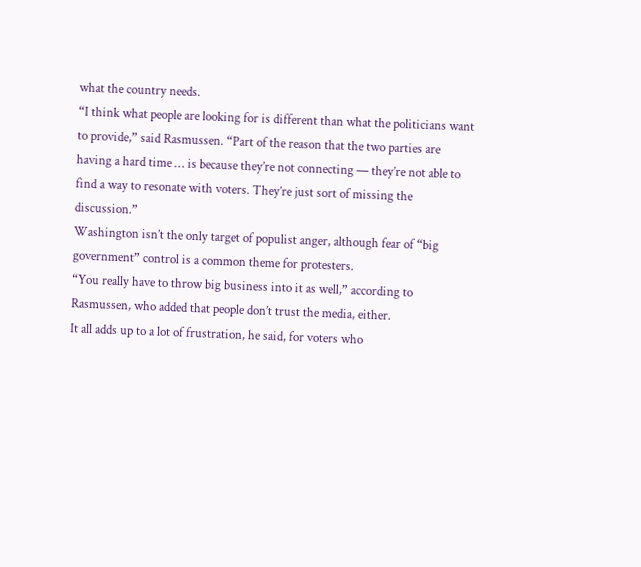what the country needs.
“I think what people are looking for is different than what the politicians want to provide,” said Rasmussen. “Part of the reason that the two parties are having a hard time … is because they’re not connecting — they’re not able to find a way to resonate with voters. They’re just sort of missing the discussion.”
Washington isn’t the only target of populist anger, although fear of “big government” control is a common theme for protesters.
“You really have to throw big business into it as well,” according to Rasmussen, who added that people don’t trust the media, either.
It all adds up to a lot of frustration, he said, for voters who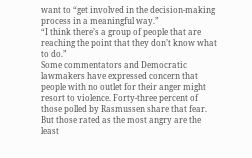want to “get involved in the decision-making process in a meaningful way.”
“I think there’s a group of people that are reaching the point that they don’t know what to do.”
Some commentators and Democratic lawmakers have expressed concern that people with no outlet for their anger might resort to violence. Forty-three percent of those polled by Rasmussen share that fear. But those rated as the most angry are the least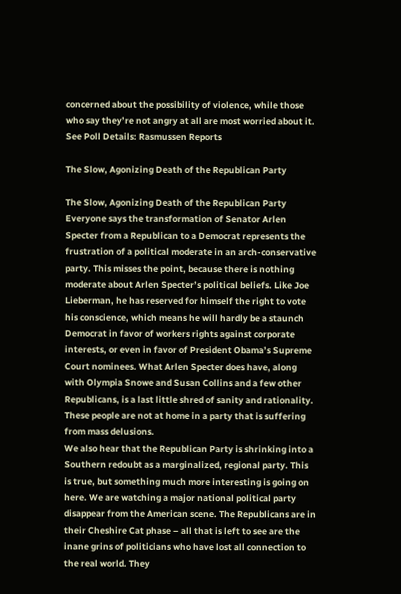concerned about the possibility of violence, while those who say they’re not angry at all are most worried about it.
See Poll Details: Rasmussen Reports

The Slow, Agonizing Death of the Republican Party

The Slow, Agonizing Death of the Republican Party
Everyone says the transformation of Senator Arlen Specter from a Republican to a Democrat represents the frustration of a political moderate in an arch-conservative party. This misses the point, because there is nothing moderate about Arlen Specter’s political beliefs. Like Joe Lieberman, he has reserved for himself the right to vote his conscience, which means he will hardly be a staunch Democrat in favor of workers rights against corporate interests, or even in favor of President Obama’s Supreme Court nominees. What Arlen Specter does have, along with Olympia Snowe and Susan Collins and a few other Republicans, is a last little shred of sanity and rationality. These people are not at home in a party that is suffering from mass delusions.
We also hear that the Republican Party is shrinking into a Southern redoubt as a marginalized, regional party. This is true, but something much more interesting is going on here. We are watching a major national political party disappear from the American scene. The Republicans are in their Cheshire Cat phase – all that is left to see are the inane grins of politicians who have lost all connection to the real world. They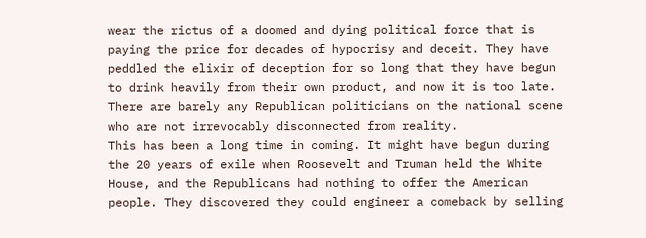wear the rictus of a doomed and dying political force that is paying the price for decades of hypocrisy and deceit. They have peddled the elixir of deception for so long that they have begun to drink heavily from their own product, and now it is too late. There are barely any Republican politicians on the national scene who are not irrevocably disconnected from reality.
This has been a long time in coming. It might have begun during the 20 years of exile when Roosevelt and Truman held the White House, and the Republicans had nothing to offer the American people. They discovered they could engineer a comeback by selling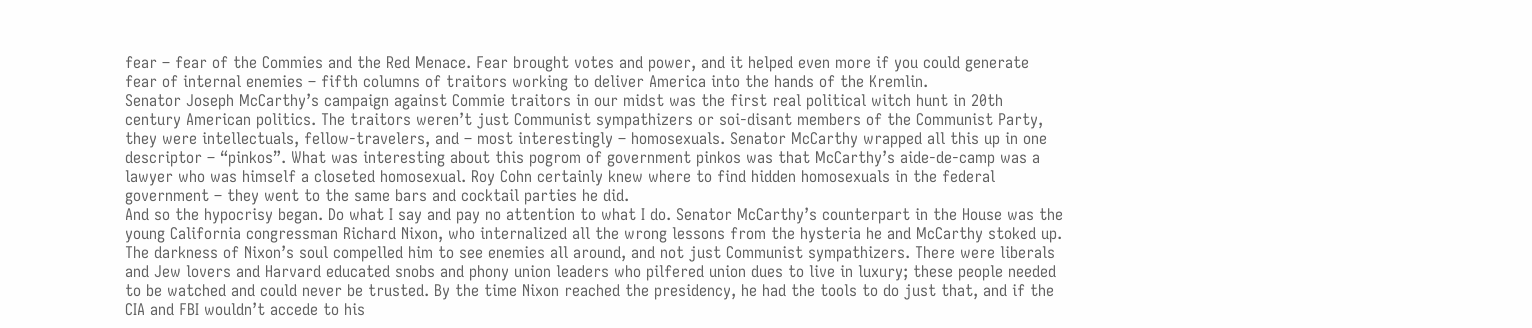fear – fear of the Commies and the Red Menace. Fear brought votes and power, and it helped even more if you could generate fear of internal enemies – fifth columns of traitors working to deliver America into the hands of the Kremlin.
Senator Joseph McCarthy’s campaign against Commie traitors in our midst was the first real political witch hunt in 20th century American politics. The traitors weren’t just Communist sympathizers or soi-disant members of the Communist Party, they were intellectuals, fellow-travelers, and – most interestingly – homosexuals. Senator McCarthy wrapped all this up in one descriptor – “pinkos”. What was interesting about this pogrom of government pinkos was that McCarthy’s aide-de-camp was a lawyer who was himself a closeted homosexual. Roy Cohn certainly knew where to find hidden homosexuals in the federal government – they went to the same bars and cocktail parties he did.
And so the hypocrisy began. Do what I say and pay no attention to what I do. Senator McCarthy’s counterpart in the House was the young California congressman Richard Nixon, who internalized all the wrong lessons from the hysteria he and McCarthy stoked up. The darkness of Nixon’s soul compelled him to see enemies all around, and not just Communist sympathizers. There were liberals and Jew lovers and Harvard educated snobs and phony union leaders who pilfered union dues to live in luxury; these people needed to be watched and could never be trusted. By the time Nixon reached the presidency, he had the tools to do just that, and if the CIA and FBI wouldn’t accede to his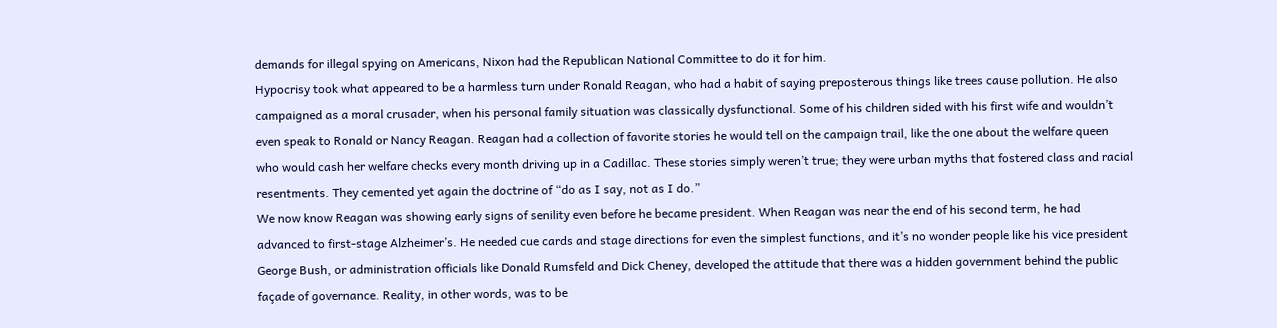demands for illegal spying on Americans, Nixon had the Republican National Committee to do it for him.
Hypocrisy took what appeared to be a harmless turn under Ronald Reagan, who had a habit of saying preposterous things like trees cause pollution. He also campaigned as a moral crusader, when his personal family situation was classically dysfunctional. Some of his children sided with his first wife and wouldn’t even speak to Ronald or Nancy Reagan. Reagan had a collection of favorite stories he would tell on the campaign trail, like the one about the welfare queen who would cash her welfare checks every month driving up in a Cadillac. These stories simply weren’t true; they were urban myths that fostered class and racial resentments. They cemented yet again the doctrine of “do as I say, not as I do.”
We now know Reagan was showing early signs of senility even before he became president. When Reagan was near the end of his second term, he had advanced to first-stage Alzheimer’s. He needed cue cards and stage directions for even the simplest functions, and it’s no wonder people like his vice president George Bush, or administration officials like Donald Rumsfeld and Dick Cheney, developed the attitude that there was a hidden government behind the public façade of governance. Reality, in other words, was to be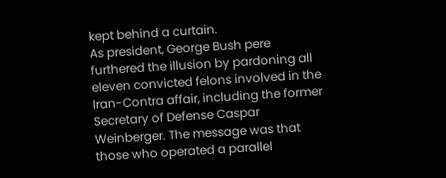kept behind a curtain.
As president, George Bush pere furthered the illusion by pardoning all eleven convicted felons involved in the Iran-Contra affair, including the former Secretary of Defense Caspar Weinberger. The message was that those who operated a parallel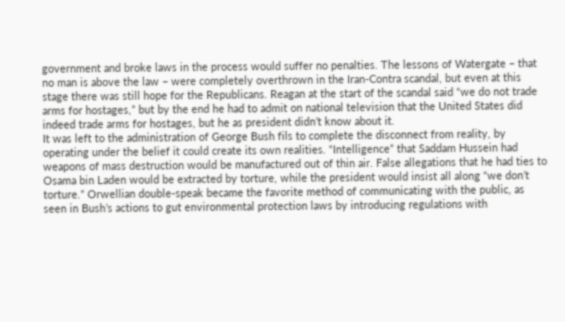government and broke laws in the process would suffer no penalties. The lessons of Watergate – that no man is above the law – were completely overthrown in the Iran-Contra scandal, but even at this stage there was still hope for the Republicans. Reagan at the start of the scandal said “we do not trade arms for hostages,” but by the end he had to admit on national television that the United States did indeed trade arms for hostages, but he as president didn’t know about it.
It was left to the administration of George Bush fils to complete the disconnect from reality, by operating under the belief it could create its own realities. “Intelligence” that Saddam Hussein had weapons of mass destruction would be manufactured out of thin air. False allegations that he had ties to Osama bin Laden would be extracted by torture, while the president would insist all along “we don’t torture.” Orwellian double-speak became the favorite method of communicating with the public, as seen in Bush’s actions to gut environmental protection laws by introducing regulations with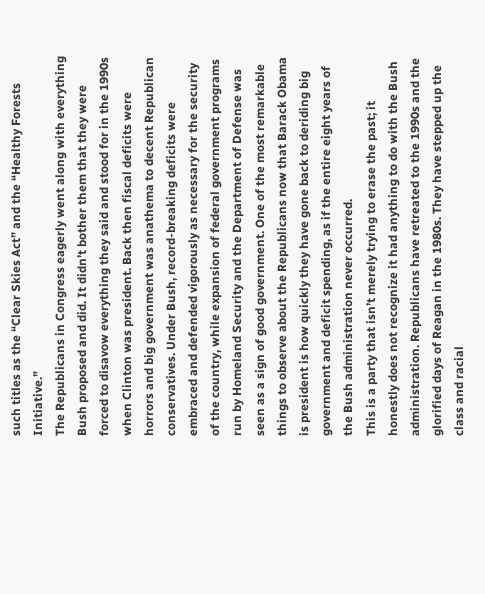such titles as the “Clear Skies Act” and the “Healthy Forests Initiative.”
The Republicans in Congress eagerly went along with everything Bush proposed and did. It didn’t bother them that they were forced to disavow everything they said and stood for in the 1990s when Clinton was president. Back then fiscal deficits were horrors and big government was anathema to decent Republican conservatives. Under Bush, record-breaking deficits were embraced and defended vigorously as necessary for the security of the country, while expansion of federal government programs run by Homeland Security and the Department of Defense was seen as a sign of good government. One of the most remarkable things to observe about the Republicans now that Barack Obama is president is how quickly they have gone back to deriding big government and deficit spending, as if the entire eight years of the Bush administration never occurred.
This is a party that isn’t merely trying to erase the past; it honestly does not recognize it had anything to do with the Bush administration. Republicans have retreated to the 1990s and the glorified days of Reagan in the 1980s. They have stepped up the class and racial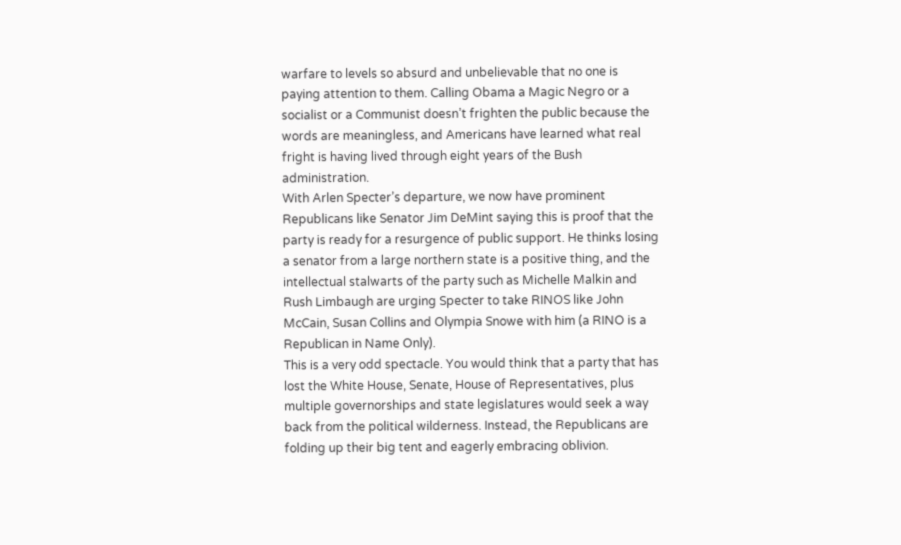warfare to levels so absurd and unbelievable that no one is paying attention to them. Calling Obama a Magic Negro or a socialist or a Communist doesn’t frighten the public because the words are meaningless, and Americans have learned what real fright is having lived through eight years of the Bush administration.
With Arlen Specter’s departure, we now have prominent Republicans like Senator Jim DeMint saying this is proof that the party is ready for a resurgence of public support. He thinks losing a senator from a large northern state is a positive thing, and the intellectual stalwarts of the party such as Michelle Malkin and Rush Limbaugh are urging Specter to take RINOS like John McCain, Susan Collins and Olympia Snowe with him (a RINO is a Republican in Name Only).
This is a very odd spectacle. You would think that a party that has lost the White House, Senate, House of Representatives, plus multiple governorships and state legislatures would seek a way back from the political wilderness. Instead, the Republicans are folding up their big tent and eagerly embracing oblivion.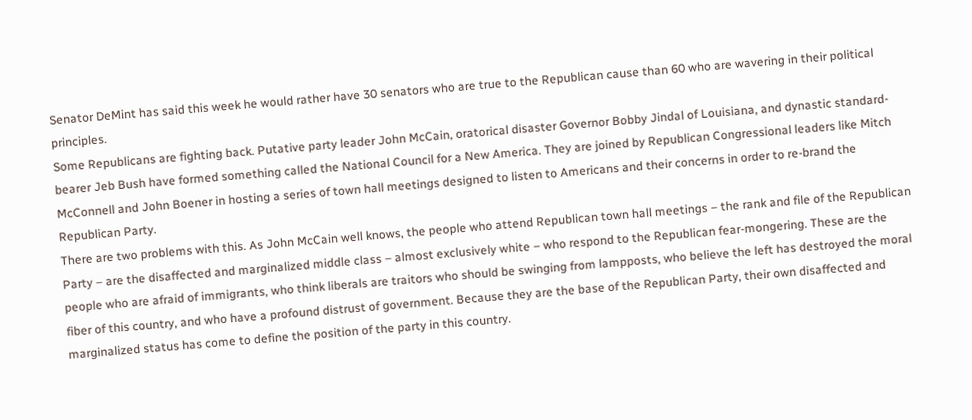Senator DeMint has said this week he would rather have 30 senators who are true to the Republican cause than 60 who are wavering in their political principles.
Some Republicans are fighting back. Putative party leader John McCain, oratorical disaster Governor Bobby Jindal of Louisiana, and dynastic standard-bearer Jeb Bush have formed something called the National Council for a New America. They are joined by Republican Congressional leaders like Mitch McConnell and John Boener in hosting a series of town hall meetings designed to listen to Americans and their concerns in order to re-brand the Republican Party.
There are two problems with this. As John McCain well knows, the people who attend Republican town hall meetings – the rank and file of the Republican Party – are the disaffected and marginalized middle class – almost exclusively white – who respond to the Republican fear-mongering. These are the people who are afraid of immigrants, who think liberals are traitors who should be swinging from lampposts, who believe the left has destroyed the moral fiber of this country, and who have a profound distrust of government. Because they are the base of the Republican Party, their own disaffected and marginalized status has come to define the position of the party in this country.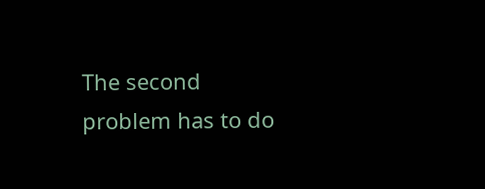The second problem has to do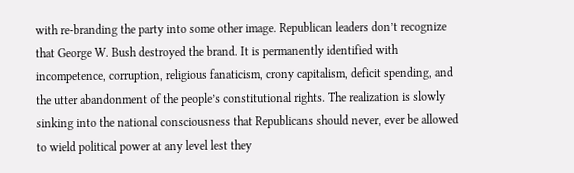with re-branding the party into some other image. Republican leaders don’t recognize that George W. Bush destroyed the brand. It is permanently identified with incompetence, corruption, religious fanaticism, crony capitalism, deficit spending, and the utter abandonment of the people’s constitutional rights. The realization is slowly sinking into the national consciousness that Republicans should never, ever be allowed to wield political power at any level lest they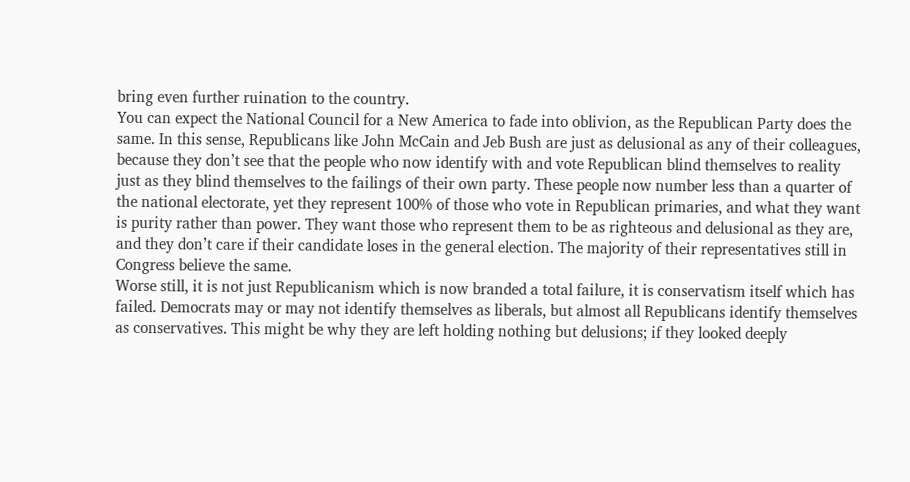bring even further ruination to the country.
You can expect the National Council for a New America to fade into oblivion, as the Republican Party does the same. In this sense, Republicans like John McCain and Jeb Bush are just as delusional as any of their colleagues, because they don’t see that the people who now identify with and vote Republican blind themselves to reality just as they blind themselves to the failings of their own party. These people now number less than a quarter of the national electorate, yet they represent 100% of those who vote in Republican primaries, and what they want is purity rather than power. They want those who represent them to be as righteous and delusional as they are, and they don’t care if their candidate loses in the general election. The majority of their representatives still in Congress believe the same.
Worse still, it is not just Republicanism which is now branded a total failure, it is conservatism itself which has failed. Democrats may or may not identify themselves as liberals, but almost all Republicans identify themselves as conservatives. This might be why they are left holding nothing but delusions; if they looked deeply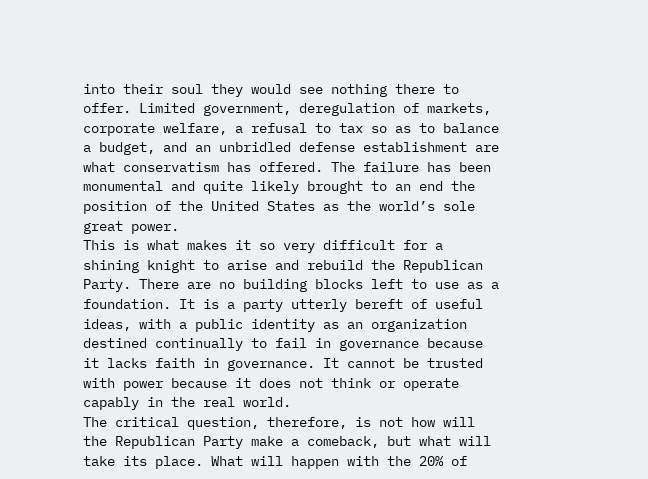into their soul they would see nothing there to offer. Limited government, deregulation of markets, corporate welfare, a refusal to tax so as to balance a budget, and an unbridled defense establishment are what conservatism has offered. The failure has been monumental and quite likely brought to an end the position of the United States as the world’s sole great power.
This is what makes it so very difficult for a shining knight to arise and rebuild the Republican Party. There are no building blocks left to use as a foundation. It is a party utterly bereft of useful ideas, with a public identity as an organization destined continually to fail in governance because it lacks faith in governance. It cannot be trusted with power because it does not think or operate capably in the real world.
The critical question, therefore, is not how will the Republican Party make a comeback, but what will take its place. What will happen with the 20% of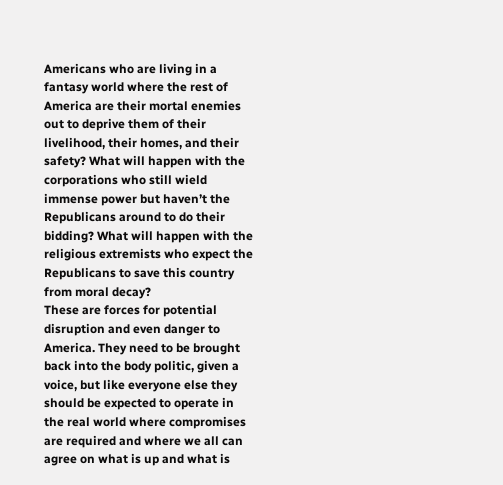Americans who are living in a fantasy world where the rest of America are their mortal enemies out to deprive them of their livelihood, their homes, and their safety? What will happen with the corporations who still wield immense power but haven’t the Republicans around to do their bidding? What will happen with the religious extremists who expect the Republicans to save this country from moral decay?
These are forces for potential disruption and even danger to America. They need to be brought back into the body politic, given a voice, but like everyone else they should be expected to operate in the real world where compromises are required and where we all can agree on what is up and what is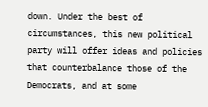down. Under the best of circumstances, this new political party will offer ideas and policies that counterbalance those of the Democrats, and at some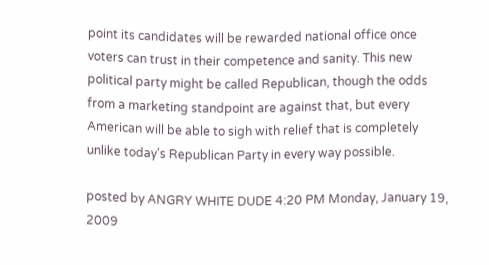point its candidates will be rewarded national office once voters can trust in their competence and sanity. This new political party might be called Republican, though the odds from a marketing standpoint are against that, but every American will be able to sigh with relief that is completely unlike today’s Republican Party in every way possible.

posted by ANGRY WHITE DUDE 4:20 PM Monday, January 19, 2009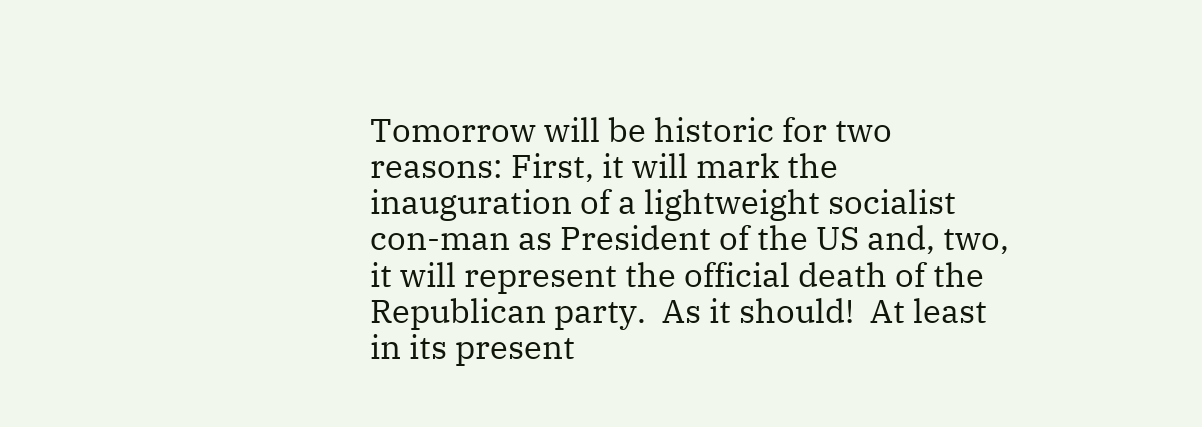Tomorrow will be historic for two reasons: First, it will mark the inauguration of a lightweight socialist con-man as President of the US and, two, it will represent the official death of the Republican party.  As it should!  At least in its present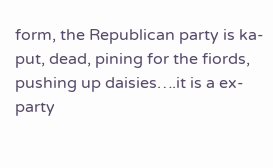form, the Republican party is ka-put, dead, pining for the fiords, pushing up daisies….it is a ex-party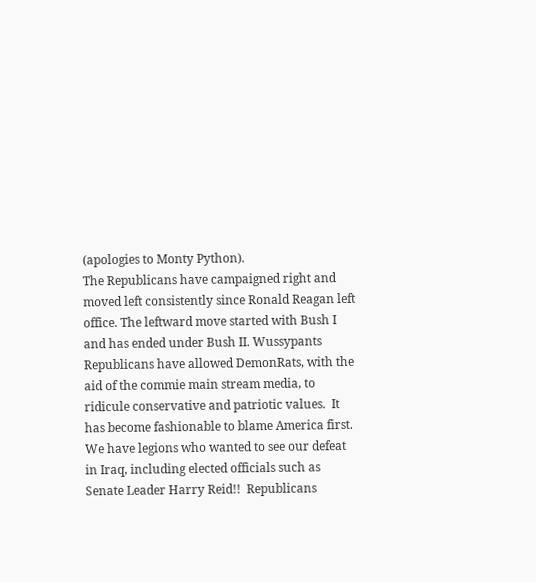(apologies to Monty Python).
The Republicans have campaigned right and moved left consistently since Ronald Reagan left office. The leftward move started with Bush I and has ended under Bush II. Wussypants Republicans have allowed DemonRats, with the aid of the commie main stream media, to ridicule conservative and patriotic values.  It has become fashionable to blame America first.  We have legions who wanted to see our defeat in Iraq, including elected officials such as Senate Leader Harry Reid!!  Republicans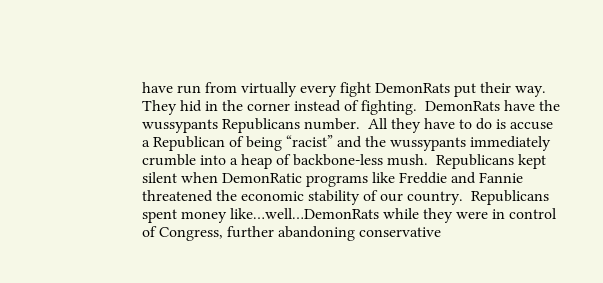have run from virtually every fight DemonRats put their way.  They hid in the corner instead of fighting.  DemonRats have the wussypants Republicans number.  All they have to do is accuse a Republican of being “racist” and the wussypants immediately crumble into a heap of backbone-less mush.  Republicans kept silent when DemonRatic programs like Freddie and Fannie threatened the economic stability of our country.  Republicans spent money like…well…DemonRats while they were in control of Congress, further abandoning conservative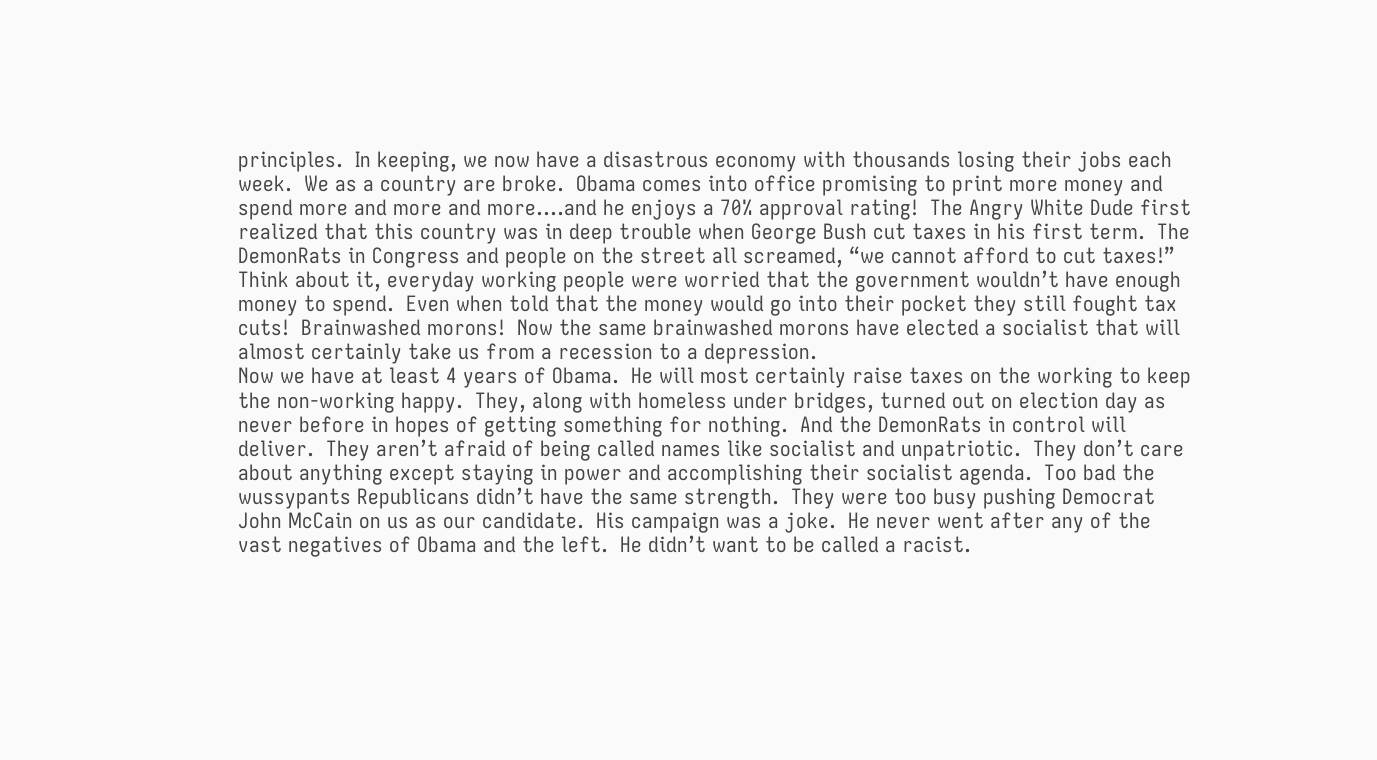principles.  In keeping, we now have a disastrous economy with thousands losing their jobs each week.  We as a country are broke.  Obama comes into office promising to print more money and spend more and more and more….and he enjoys a 70% approval rating!  The Angry White Dude first realized that this country was in deep trouble when George Bush cut taxes in his first term.  The DemonRats in Congress and people on the street all screamed, “we cannot afford to cut taxes!”  Think about it, everyday working people were worried that the government wouldn’t have enough money to spend.  Even when told that the money would go into their pocket they still fought tax cuts!  Brainwashed morons!  Now the same brainwashed morons have elected a socialist that will almost certainly take us from a recession to a depression.
Now we have at least 4 years of Obama.  He will most certainly raise taxes on the working to keep the non-working happy.  They, along with homeless under bridges, turned out on election day as never before in hopes of getting something for nothing.  And the DemonRats in control will deliver.  They aren’t afraid of being called names like socialist and unpatriotic.  They don’t care about anything except staying in power and accomplishing their socialist agenda.  Too bad the wussypants Republicans didn’t have the same strength.  They were too busy pushing Democrat John McCain on us as our candidate.  His campaign was a joke.  He never went after any of the vast negatives of Obama and the left.  He didn’t want to be called a racist.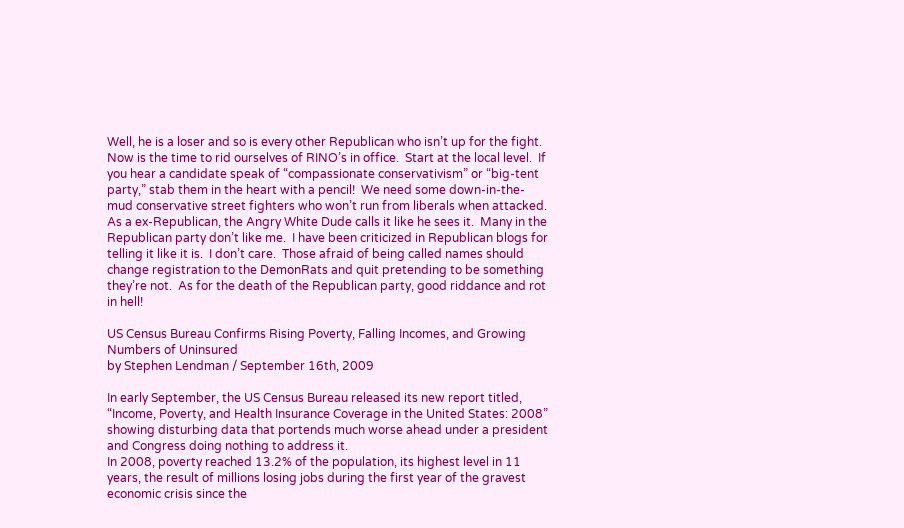Well, he is a loser and so is every other Republican who isn’t up for the fight.
Now is the time to rid ourselves of RINO’s in office.  Start at the local level.  If you hear a candidate speak of “compassionate conservativism” or “big-tent party,” stab them in the heart with a pencil!  We need some down-in-the-mud conservative street fighters who won’t run from liberals when attacked.  As a ex-Republican, the Angry White Dude calls it like he sees it.  Many in the Republican party don’t like me.  I have been criticized in Republican blogs for telling it like it is.  I don’t care.  Those afraid of being called names should change registration to the DemonRats and quit pretending to be something they’re not.  As for the death of the Republican party, good riddance and rot in hell!

US Census Bureau Confirms Rising Poverty, Falling Incomes, and Growing Numbers of Uninsured
by Stephen Lendman / September 16th, 2009

In early September, the US Census Bureau released its new report titled, “Income, Poverty, and Health Insurance Coverage in the United States: 2008” showing disturbing data that portends much worse ahead under a president and Congress doing nothing to address it.
In 2008, poverty reached 13.2% of the population, its highest level in 11 years, the result of millions losing jobs during the first year of the gravest economic crisis since the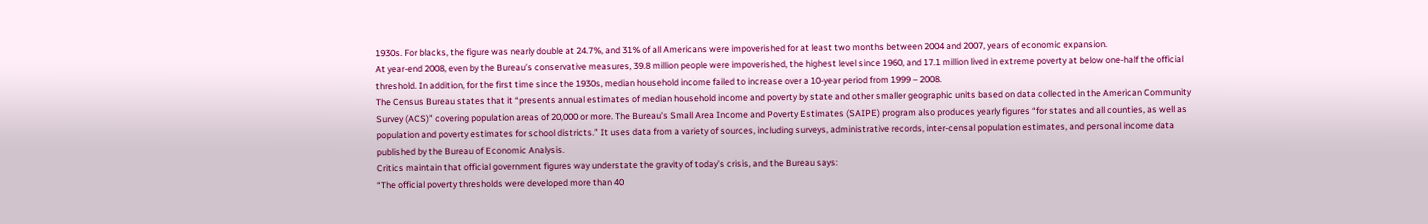1930s. For blacks, the figure was nearly double at 24.7%, and 31% of all Americans were impoverished for at least two months between 2004 and 2007, years of economic expansion.
At year-end 2008, even by the Bureau’s conservative measures, 39.8 million people were impoverished, the highest level since 1960, and 17.1 million lived in extreme poverty at below one-half the official threshold. In addition, for the first time since the 1930s, median household income failed to increase over a 10-year period from 1999 – 2008.
The Census Bureau states that it “presents annual estimates of median household income and poverty by state and other smaller geographic units based on data collected in the American Community Survey (ACS)” covering population areas of 20,000 or more. The Bureau’s Small Area Income and Poverty Estimates (SAIPE) program also produces yearly figures “for states and all counties, as well as population and poverty estimates for school districts.” It uses data from a variety of sources, including surveys, administrative records, inter-censal population estimates, and personal income data published by the Bureau of Economic Analysis.
Critics maintain that official government figures way understate the gravity of today’s crisis, and the Bureau says:
“The official poverty thresholds were developed more than 40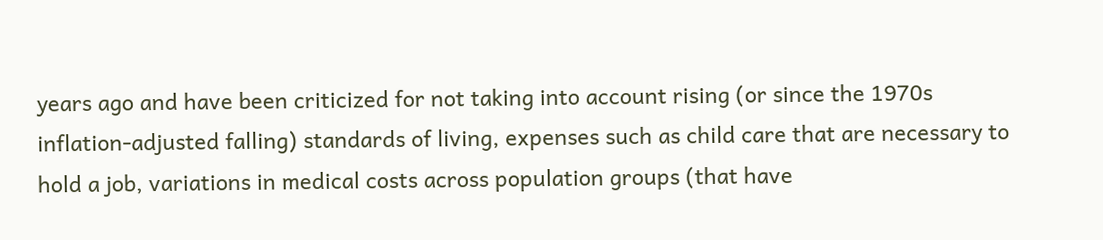years ago and have been criticized for not taking into account rising (or since the 1970s inflation-adjusted falling) standards of living, expenses such as child care that are necessary to hold a job, variations in medical costs across population groups (that have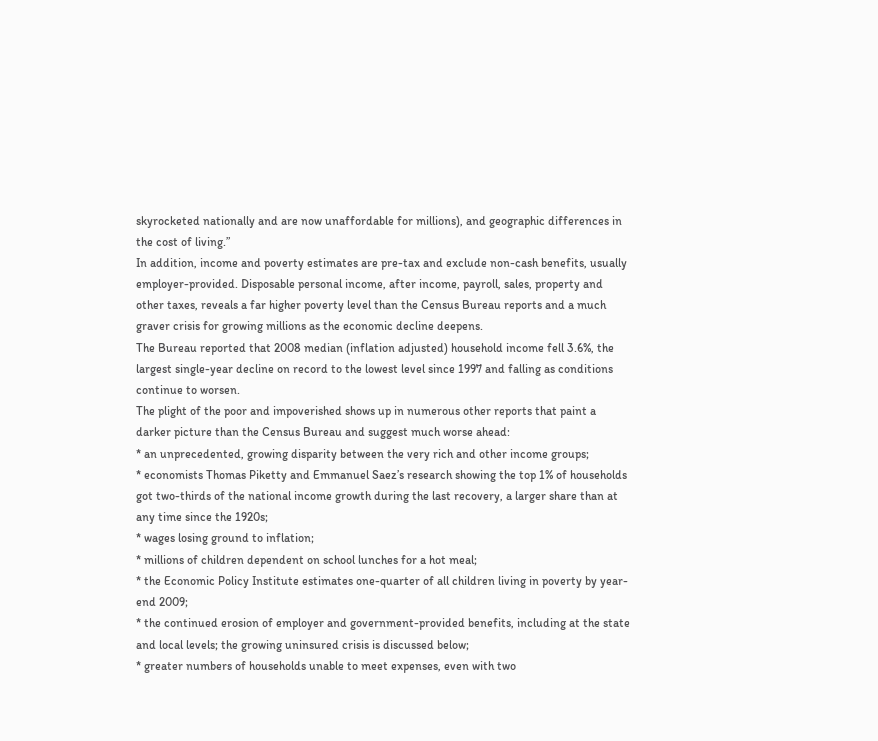skyrocketed nationally and are now unaffordable for millions), and geographic differences in the cost of living.”
In addition, income and poverty estimates are pre-tax and exclude non-cash benefits, usually employer-provided. Disposable personal income, after income, payroll, sales, property and other taxes, reveals a far higher poverty level than the Census Bureau reports and a much graver crisis for growing millions as the economic decline deepens.
The Bureau reported that 2008 median (inflation adjusted) household income fell 3.6%, the largest single-year decline on record to the lowest level since 1997 and falling as conditions continue to worsen.
The plight of the poor and impoverished shows up in numerous other reports that paint a darker picture than the Census Bureau and suggest much worse ahead:
* an unprecedented, growing disparity between the very rich and other income groups;
* economists Thomas Piketty and Emmanuel Saez’s research showing the top 1% of households got two-thirds of the national income growth during the last recovery, a larger share than at any time since the 1920s;
* wages losing ground to inflation;
* millions of children dependent on school lunches for a hot meal;
* the Economic Policy Institute estimates one-quarter of all children living in poverty by year-end 2009;
* the continued erosion of employer and government-provided benefits, including at the state and local levels; the growing uninsured crisis is discussed below;
* greater numbers of households unable to meet expenses, even with two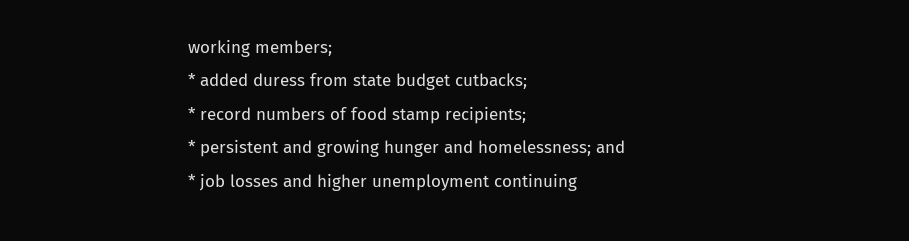working members;
* added duress from state budget cutbacks;
* record numbers of food stamp recipients;
* persistent and growing hunger and homelessness; and
* job losses and higher unemployment continuing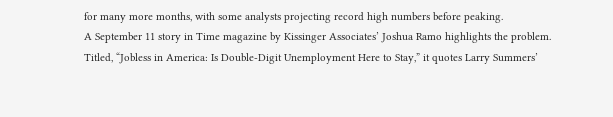for many more months, with some analysts projecting record high numbers before peaking.
A September 11 story in Time magazine by Kissinger Associates’ Joshua Ramo highlights the problem. Titled, “Jobless in America: Is Double-Digit Unemployment Here to Stay,” it quotes Larry Summers’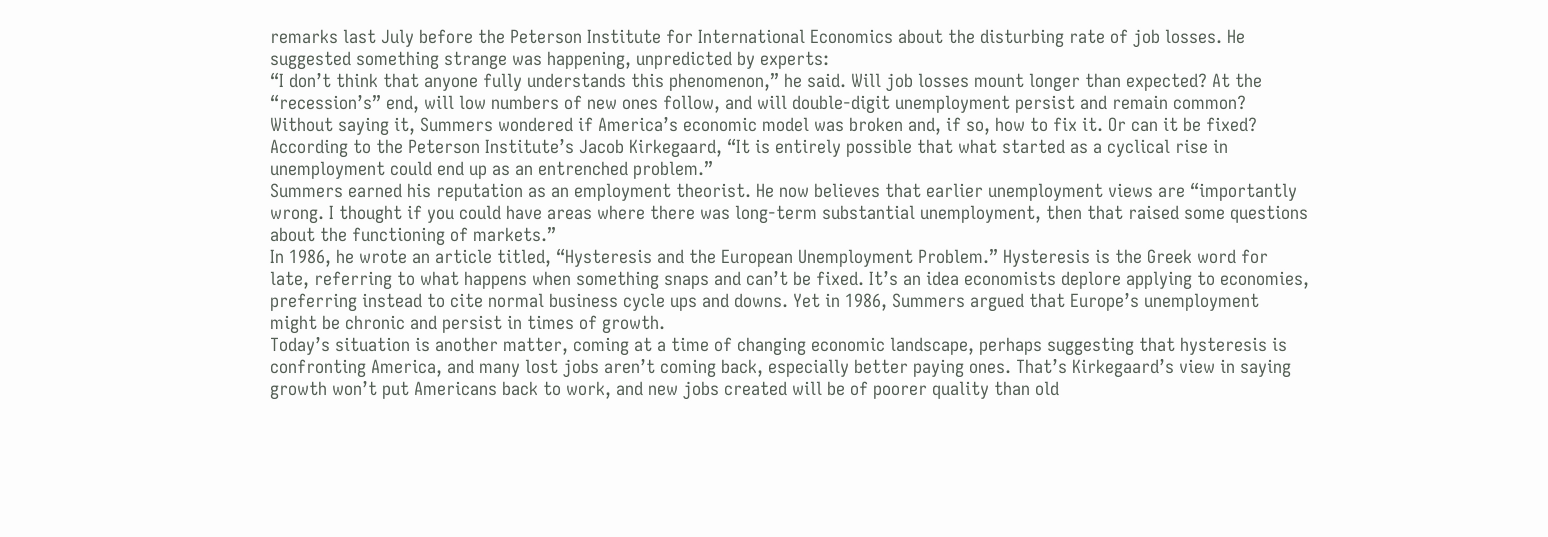remarks last July before the Peterson Institute for International Economics about the disturbing rate of job losses. He suggested something strange was happening, unpredicted by experts:
“I don’t think that anyone fully understands this phenomenon,” he said. Will job losses mount longer than expected? At the “recession’s” end, will low numbers of new ones follow, and will double-digit unemployment persist and remain common?
Without saying it, Summers wondered if America’s economic model was broken and, if so, how to fix it. Or can it be fixed? According to the Peterson Institute’s Jacob Kirkegaard, “It is entirely possible that what started as a cyclical rise in unemployment could end up as an entrenched problem.”
Summers earned his reputation as an employment theorist. He now believes that earlier unemployment views are “importantly wrong. I thought if you could have areas where there was long-term substantial unemployment, then that raised some questions about the functioning of markets.”
In 1986, he wrote an article titled, “Hysteresis and the European Unemployment Problem.” Hysteresis is the Greek word for late, referring to what happens when something snaps and can’t be fixed. It’s an idea economists deplore applying to economies, preferring instead to cite normal business cycle ups and downs. Yet in 1986, Summers argued that Europe’s unemployment might be chronic and persist in times of growth.
Today’s situation is another matter, coming at a time of changing economic landscape, perhaps suggesting that hysteresis is confronting America, and many lost jobs aren’t coming back, especially better paying ones. That’s Kirkegaard’s view in saying growth won’t put Americans back to work, and new jobs created will be of poorer quality than old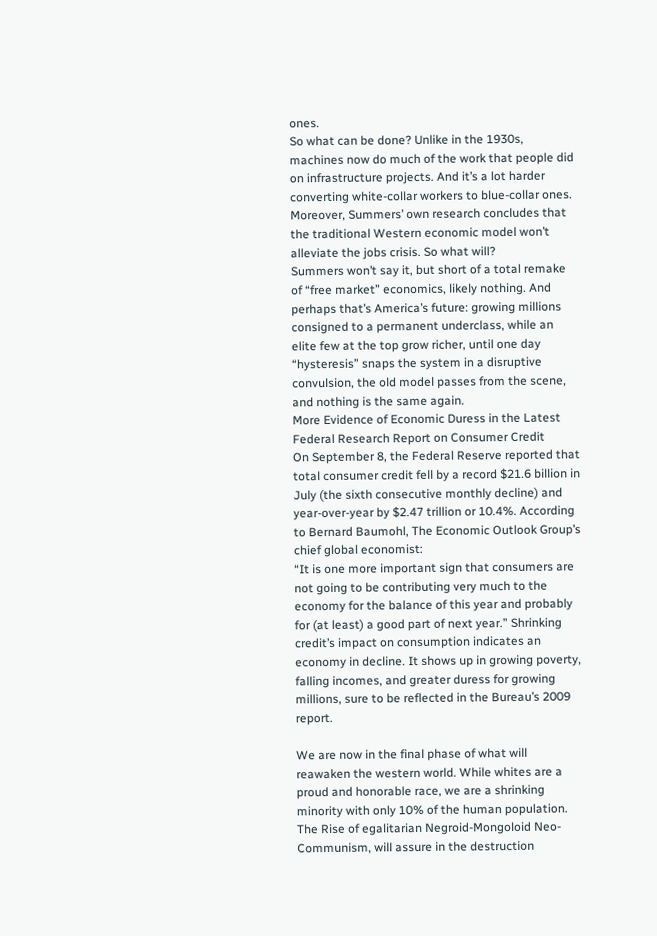ones.
So what can be done? Unlike in the 1930s, machines now do much of the work that people did on infrastructure projects. And it’s a lot harder converting white-collar workers to blue-collar ones. Moreover, Summers’ own research concludes that the traditional Western economic model won’t alleviate the jobs crisis. So what will?
Summers won’t say it, but short of a total remake of “free market” economics, likely nothing. And perhaps that’s America’s future: growing millions consigned to a permanent underclass, while an elite few at the top grow richer, until one day “hysteresis” snaps the system in a disruptive convulsion, the old model passes from the scene, and nothing is the same again.
More Evidence of Economic Duress in the Latest Federal Research Report on Consumer Credit
On September 8, the Federal Reserve reported that total consumer credit fell by a record $21.6 billion in July (the sixth consecutive monthly decline) and year-over-year by $2.47 trillion or 10.4%. According to Bernard Baumohl, The Economic Outlook Group’s chief global economist:
“It is one more important sign that consumers are not going to be contributing very much to the economy for the balance of this year and probably for (at least) a good part of next year.” Shrinking credit’s impact on consumption indicates an economy in decline. It shows up in growing poverty, falling incomes, and greater duress for growing millions, sure to be reflected in the Bureau’s 2009 report.

We are now in the final phase of what will reawaken the western world. While whites are a proud and honorable race, we are a shrinking minority with only 10% of the human population. The Rise of egalitarian Negroid-Mongoloid Neo-Communism, will assure in the destruction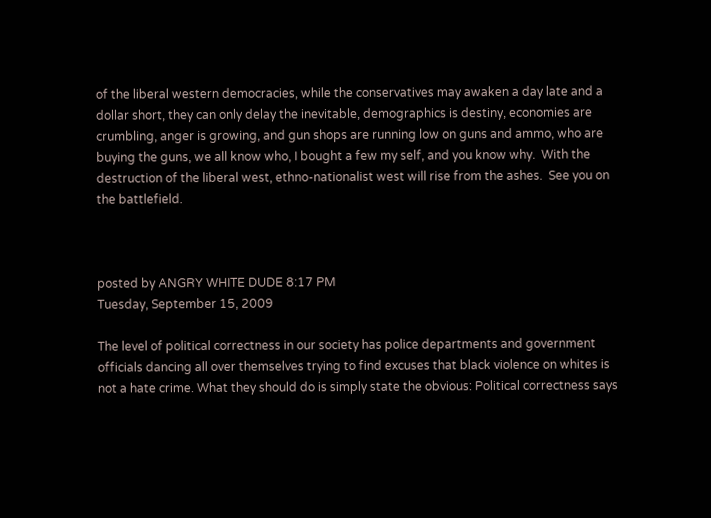of the liberal western democracies, while the conservatives may awaken a day late and a dollar short, they can only delay the inevitable, demographics is destiny, economies are crumbling, anger is growing, and gun shops are running low on guns and ammo, who are buying the guns, we all know who, I bought a few my self, and you know why.  With the destruction of the liberal west, ethno-nationalist west will rise from the ashes.  See you on the battlefield.



posted by ANGRY WHITE DUDE 8:17 PM
Tuesday, September 15, 2009

The level of political correctness in our society has police departments and government officials dancing all over themselves trying to find excuses that black violence on whites is not a hate crime. What they should do is simply state the obvious: Political correctness says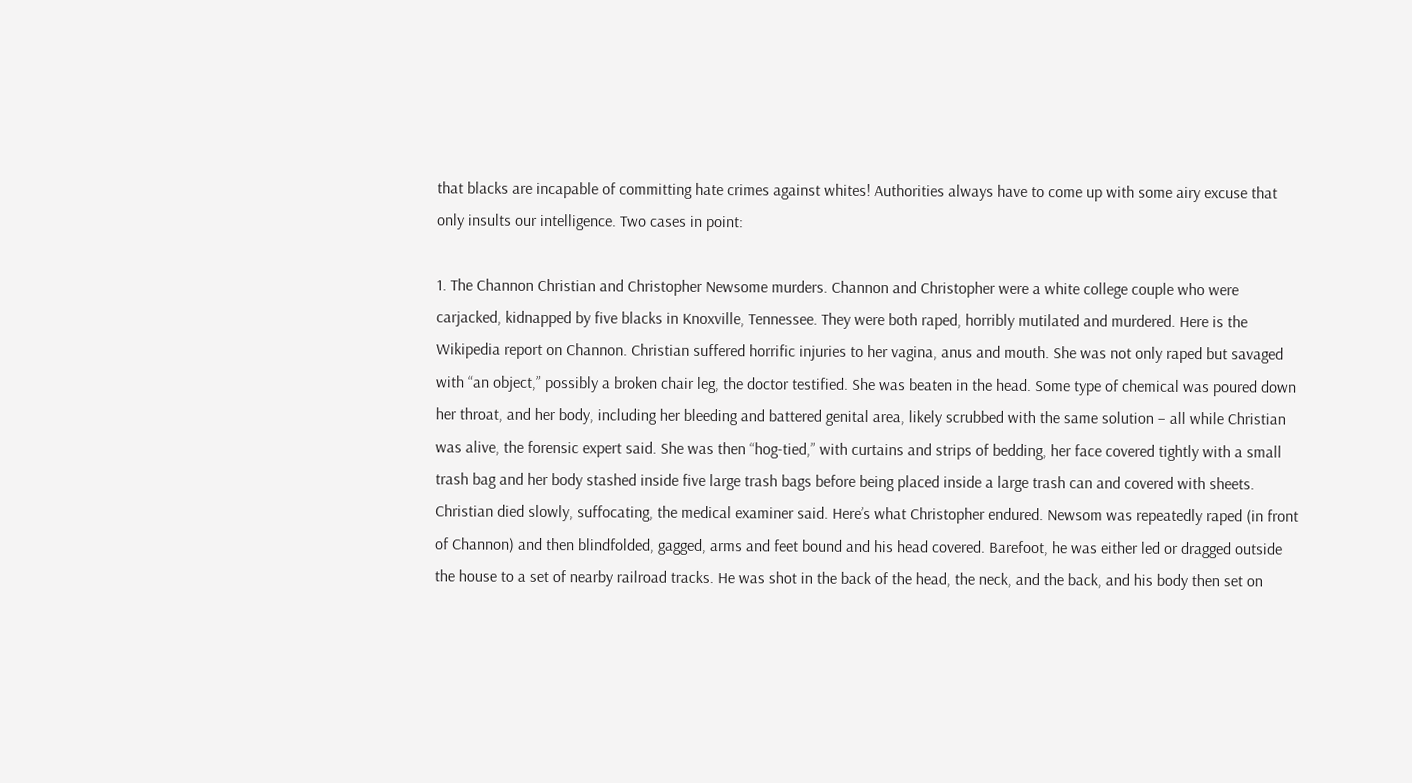that blacks are incapable of committing hate crimes against whites! Authorities always have to come up with some airy excuse that only insults our intelligence. Two cases in point:

1. The Channon Christian and Christopher Newsome murders. Channon and Christopher were a white college couple who were carjacked, kidnapped by five blacks in Knoxville, Tennessee. They were both raped, horribly mutilated and murdered. Here is the Wikipedia report on Channon. Christian suffered horrific injuries to her vagina, anus and mouth. She was not only raped but savaged with “an object,” possibly a broken chair leg, the doctor testified. She was beaten in the head. Some type of chemical was poured down her throat, and her body, including her bleeding and battered genital area, likely scrubbed with the same solution – all while Christian was alive, the forensic expert said. She was then “hog-tied,” with curtains and strips of bedding, her face covered tightly with a small trash bag and her body stashed inside five large trash bags before being placed inside a large trash can and covered with sheets. Christian died slowly, suffocating, the medical examiner said. Here’s what Christopher endured. Newsom was repeatedly raped (in front of Channon) and then blindfolded, gagged, arms and feet bound and his head covered. Barefoot, he was either led or dragged outside the house to a set of nearby railroad tracks. He was shot in the back of the head, the neck, and the back, and his body then set on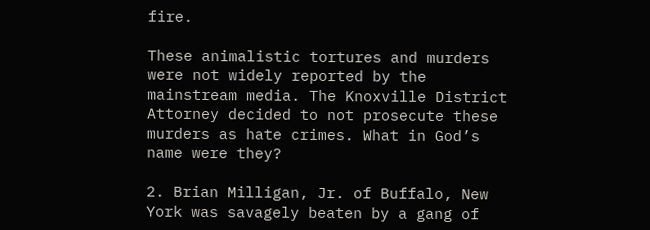fire.

These animalistic tortures and murders were not widely reported by the mainstream media. The Knoxville District Attorney decided to not prosecute these murders as hate crimes. What in God’s name were they?

2. Brian Milligan, Jr. of Buffalo, New York was savagely beaten by a gang of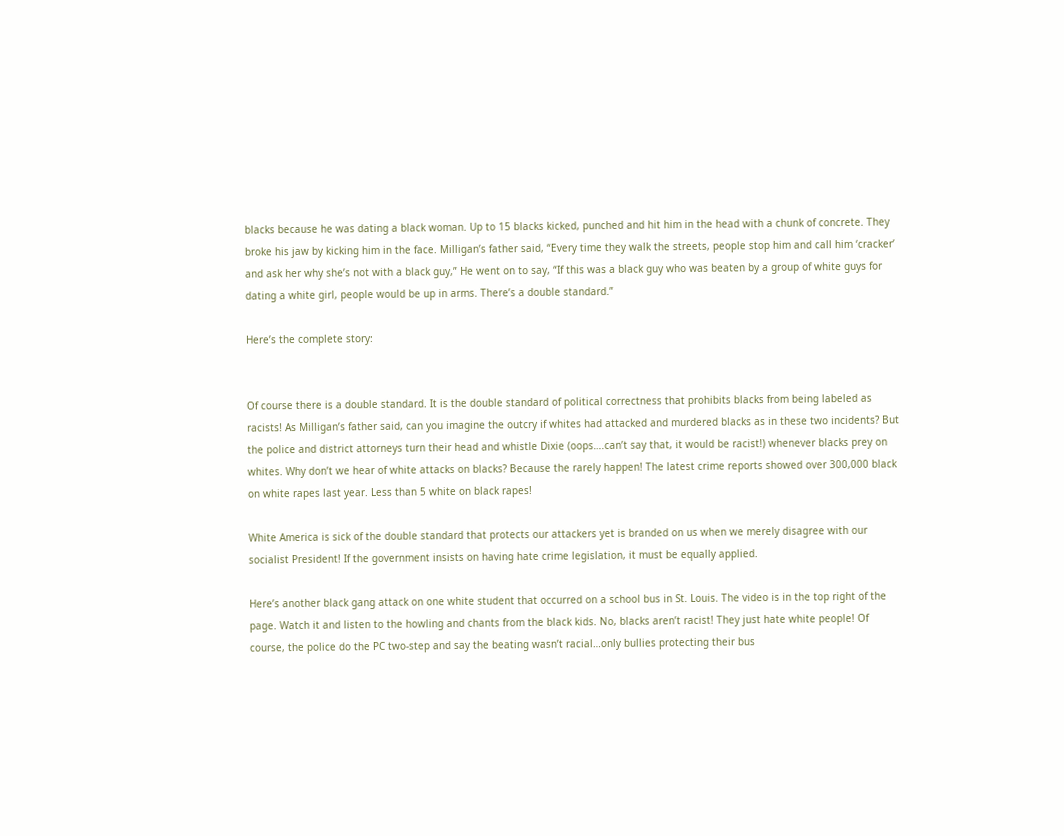blacks because he was dating a black woman. Up to 15 blacks kicked, punched and hit him in the head with a chunk of concrete. They broke his jaw by kicking him in the face. Milligan’s father said, “Every time they walk the streets, people stop him and call him ‘cracker’ and ask her why she’s not with a black guy,” He went on to say, “If this was a black guy who was beaten by a group of white guys for dating a white girl, people would be up in arms. There’s a double standard.”

Here’s the complete story:


Of course there is a double standard. It is the double standard of political correctness that prohibits blacks from being labeled as racists! As Milligan’s father said, can you imagine the outcry if whites had attacked and murdered blacks as in these two incidents? But the police and district attorneys turn their head and whistle Dixie (oops….can’t say that, it would be racist!) whenever blacks prey on whites. Why don’t we hear of white attacks on blacks? Because the rarely happen! The latest crime reports showed over 300,000 black on white rapes last year. Less than 5 white on black rapes!

White America is sick of the double standard that protects our attackers yet is branded on us when we merely disagree with our socialist President! If the government insists on having hate crime legislation, it must be equally applied.

Here’s another black gang attack on one white student that occurred on a school bus in St. Louis. The video is in the top right of the page. Watch it and listen to the howling and chants from the black kids. No, blacks aren’t racist! They just hate white people! Of course, the police do the PC two-step and say the beating wasn’t racial…only bullies protecting their bus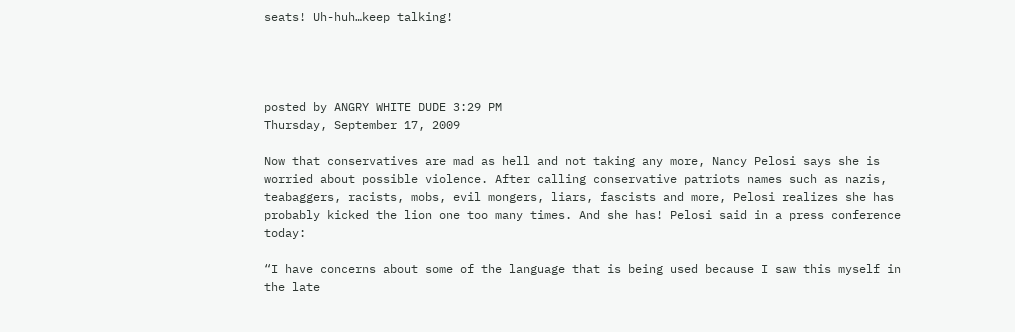seats! Uh-huh…keep talking!




posted by ANGRY WHITE DUDE 3:29 PM
Thursday, September 17, 2009

Now that conservatives are mad as hell and not taking any more, Nancy Pelosi says she is worried about possible violence. After calling conservative patriots names such as nazis, teabaggers, racists, mobs, evil mongers, liars, fascists and more, Pelosi realizes she has probably kicked the lion one too many times. And she has! Pelosi said in a press conference today:

“I have concerns about some of the language that is being used because I saw this myself in the late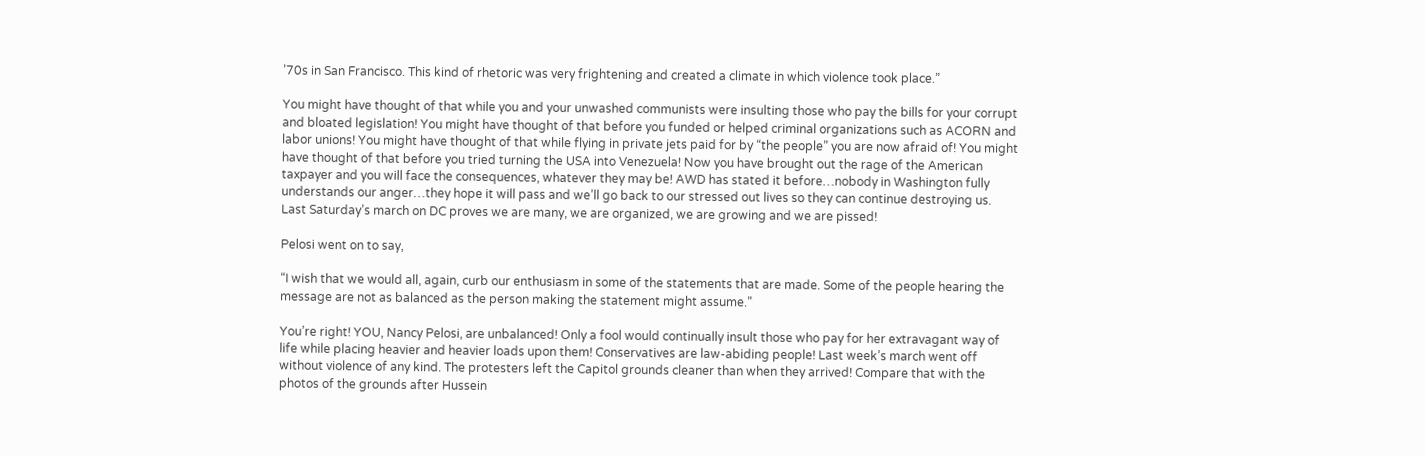’70s in San Francisco. This kind of rhetoric was very frightening and created a climate in which violence took place.”

You might have thought of that while you and your unwashed communists were insulting those who pay the bills for your corrupt and bloated legislation! You might have thought of that before you funded or helped criminal organizations such as ACORN and labor unions! You might have thought of that while flying in private jets paid for by “the people” you are now afraid of! You might have thought of that before you tried turning the USA into Venezuela! Now you have brought out the rage of the American taxpayer and you will face the consequences, whatever they may be! AWD has stated it before…nobody in Washington fully understands our anger…they hope it will pass and we’ll go back to our stressed out lives so they can continue destroying us. Last Saturday’s march on DC proves we are many, we are organized, we are growing and we are pissed!

Pelosi went on to say,

“I wish that we would all, again, curb our enthusiasm in some of the statements that are made. Some of the people hearing the message are not as balanced as the person making the statement might assume.”

You’re right! YOU, Nancy Pelosi, are unbalanced! Only a fool would continually insult those who pay for her extravagant way of life while placing heavier and heavier loads upon them! Conservatives are law-abiding people! Last week’s march went off without violence of any kind. The protesters left the Capitol grounds cleaner than when they arrived! Compare that with the photos of the grounds after Hussein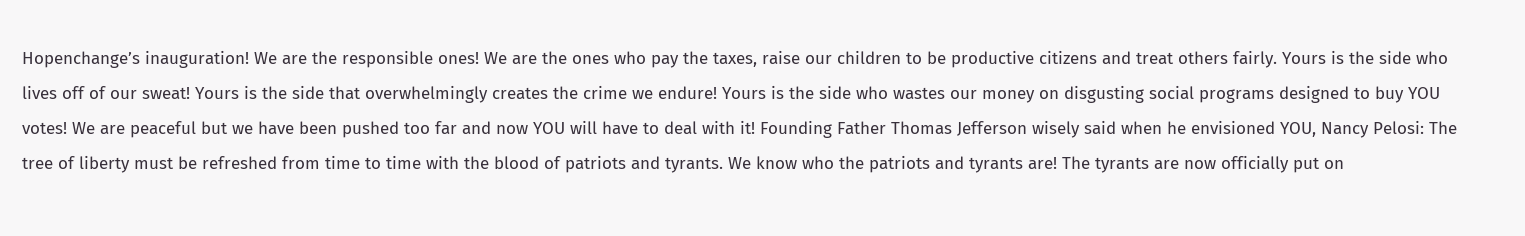Hopenchange’s inauguration! We are the responsible ones! We are the ones who pay the taxes, raise our children to be productive citizens and treat others fairly. Yours is the side who lives off of our sweat! Yours is the side that overwhelmingly creates the crime we endure! Yours is the side who wastes our money on disgusting social programs designed to buy YOU votes! We are peaceful but we have been pushed too far and now YOU will have to deal with it! Founding Father Thomas Jefferson wisely said when he envisioned YOU, Nancy Pelosi: The tree of liberty must be refreshed from time to time with the blood of patriots and tyrants. We know who the patriots and tyrants are! The tyrants are now officially put on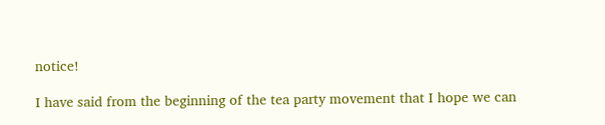notice!

I have said from the beginning of the tea party movement that I hope we can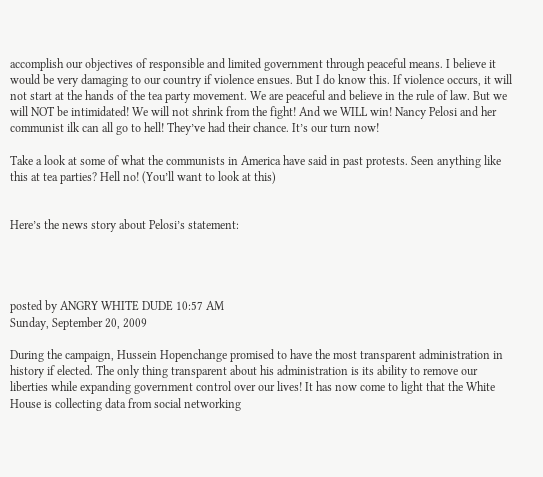accomplish our objectives of responsible and limited government through peaceful means. I believe it would be very damaging to our country if violence ensues. But I do know this. If violence occurs, it will not start at the hands of the tea party movement. We are peaceful and believe in the rule of law. But we will NOT be intimidated! We will not shrink from the fight! And we WILL win! Nancy Pelosi and her communist ilk can all go to hell! They’ve had their chance. It’s our turn now!

Take a look at some of what the communists in America have said in past protests. Seen anything like this at tea parties? Hell no! (You’ll want to look at this)


Here’s the news story about Pelosi’s statement:




posted by ANGRY WHITE DUDE 10:57 AM
Sunday, September 20, 2009

During the campaign, Hussein Hopenchange promised to have the most transparent administration in history if elected. The only thing transparent about his administration is its ability to remove our liberties while expanding government control over our lives! It has now come to light that the White House is collecting data from social networking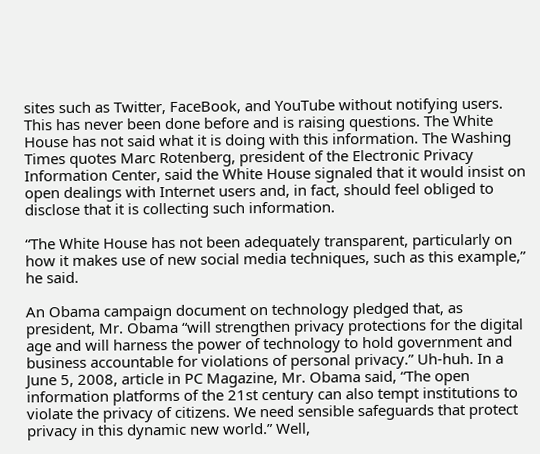sites such as Twitter, FaceBook, and YouTube without notifying users. This has never been done before and is raising questions. The White House has not said what it is doing with this information. The Washing Times quotes Marc Rotenberg, president of the Electronic Privacy Information Center, said the White House signaled that it would insist on open dealings with Internet users and, in fact, should feel obliged to disclose that it is collecting such information.

“The White House has not been adequately transparent, particularly on how it makes use of new social media techniques, such as this example,” he said.

An Obama campaign document on technology pledged that, as president, Mr. Obama “will strengthen privacy protections for the digital age and will harness the power of technology to hold government and business accountable for violations of personal privacy.” Uh-huh. In a June 5, 2008, article in PC Magazine, Mr. Obama said, “The open information platforms of the 21st century can also tempt institutions to violate the privacy of citizens. We need sensible safeguards that protect privacy in this dynamic new world.” Well,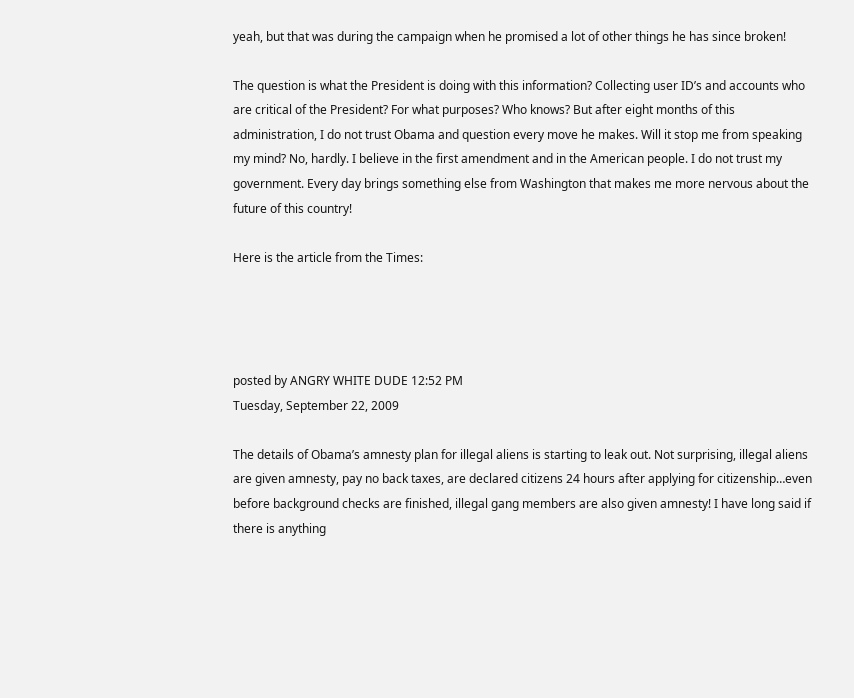yeah, but that was during the campaign when he promised a lot of other things he has since broken!

The question is what the President is doing with this information? Collecting user ID’s and accounts who are critical of the President? For what purposes? Who knows? But after eight months of this administration, I do not trust Obama and question every move he makes. Will it stop me from speaking my mind? No, hardly. I believe in the first amendment and in the American people. I do not trust my government. Every day brings something else from Washington that makes me more nervous about the future of this country!

Here is the article from the Times:




posted by ANGRY WHITE DUDE 12:52 PM
Tuesday, September 22, 2009

The details of Obama’s amnesty plan for illegal aliens is starting to leak out. Not surprising, illegal aliens are given amnesty, pay no back taxes, are declared citizens 24 hours after applying for citizenship…even before background checks are finished, illegal gang members are also given amnesty! I have long said if there is anything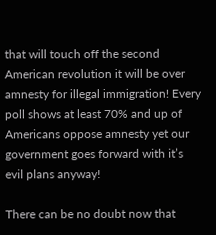that will touch off the second American revolution it will be over amnesty for illegal immigration! Every poll shows at least 70% and up of Americans oppose amnesty yet our government goes forward with it’s evil plans anyway!

There can be no doubt now that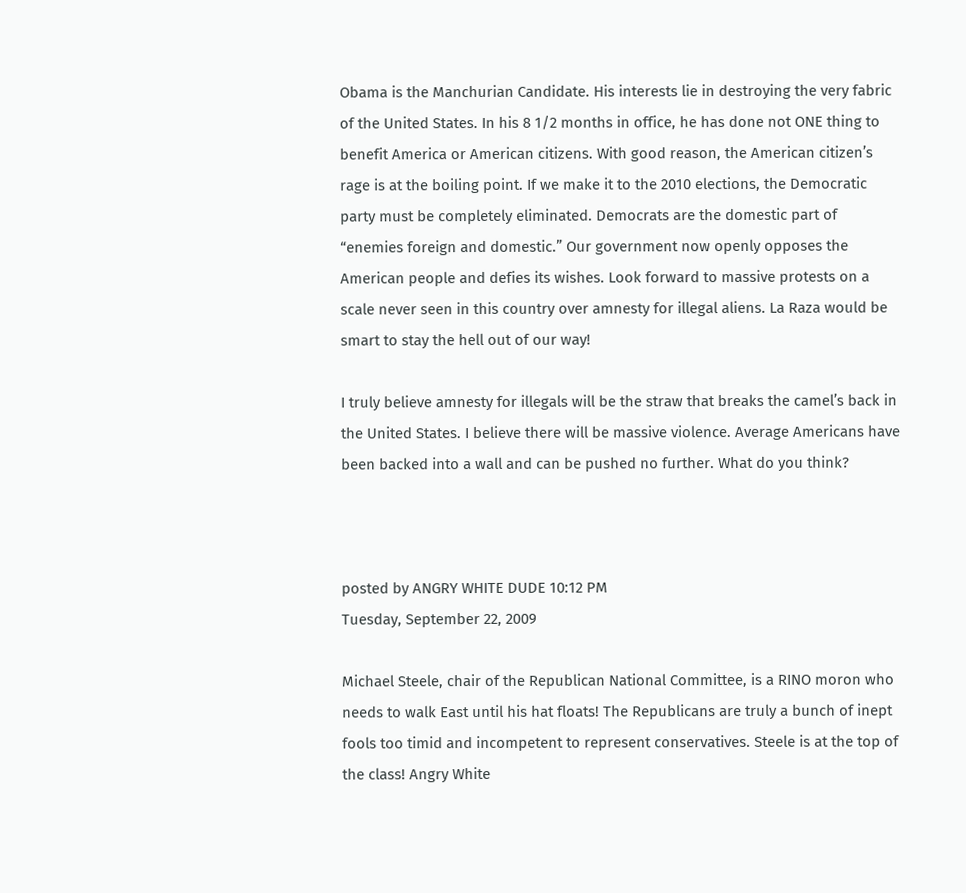Obama is the Manchurian Candidate. His interests lie in destroying the very fabric of the United States. In his 8 1/2 months in office, he has done not ONE thing to benefit America or American citizens. With good reason, the American citizen’s rage is at the boiling point. If we make it to the 2010 elections, the Democratic party must be completely eliminated. Democrats are the domestic part of “enemies foreign and domestic.” Our government now openly opposes the American people and defies its wishes. Look forward to massive protests on a scale never seen in this country over amnesty for illegal aliens. La Raza would be smart to stay the hell out of our way!

I truly believe amnesty for illegals will be the straw that breaks the camel’s back in the United States. I believe there will be massive violence. Average Americans have been backed into a wall and can be pushed no further. What do you think?



posted by ANGRY WHITE DUDE 10:12 PM
Tuesday, September 22, 2009

Michael Steele, chair of the Republican National Committee, is a RINO moron who needs to walk East until his hat floats! The Republicans are truly a bunch of inept fools too timid and incompetent to represent conservatives. Steele is at the top of the class! Angry White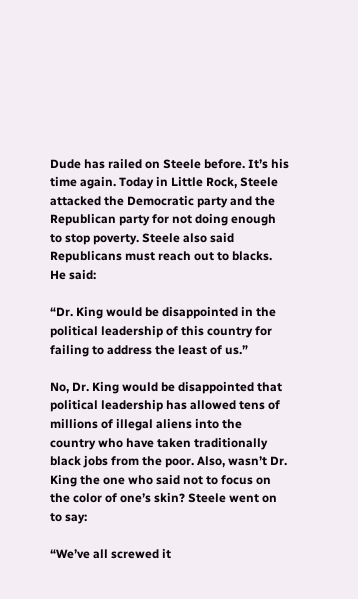Dude has railed on Steele before. It’s his time again. Today in Little Rock, Steele attacked the Democratic party and the Republican party for not doing enough to stop poverty. Steele also said Republicans must reach out to blacks. He said:

“Dr. King would be disappointed in the political leadership of this country for failing to address the least of us.”

No, Dr. King would be disappointed that political leadership has allowed tens of millions of illegal aliens into the country who have taken traditionally black jobs from the poor. Also, wasn’t Dr. King the one who said not to focus on the color of one’s skin? Steele went on to say:

“We’ve all screwed it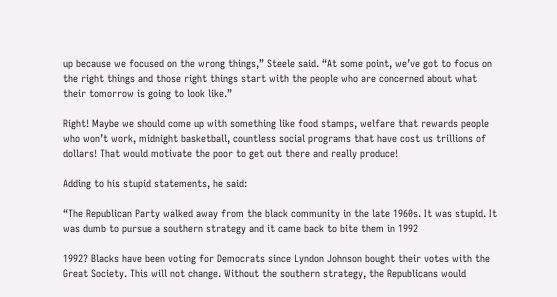up because we focused on the wrong things,” Steele said. “At some point, we’ve got to focus on the right things and those right things start with the people who are concerned about what their tomorrow is going to look like.”

Right! Maybe we should come up with something like food stamps, welfare that rewards people who won’t work, midnight basketball, countless social programs that have cost us trillions of dollars! That would motivate the poor to get out there and really produce!

Adding to his stupid statements, he said:

“The Republican Party walked away from the black community in the late 1960s. It was stupid. It was dumb to pursue a southern strategy and it came back to bite them in 1992

1992? Blacks have been voting for Democrats since Lyndon Johnson bought their votes with the Great Society. This will not change. Without the southern strategy, the Republicans would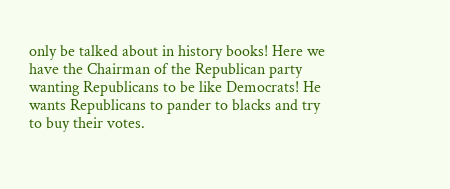only be talked about in history books! Here we have the Chairman of the Republican party wanting Republicans to be like Democrats! He wants Republicans to pander to blacks and try to buy their votes.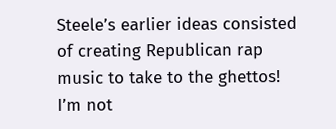Steele’s earlier ideas consisted of creating Republican rap music to take to the ghettos! I’m not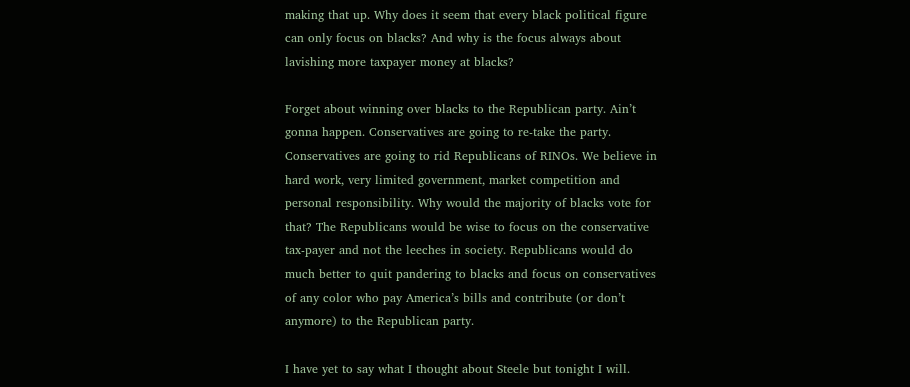making that up. Why does it seem that every black political figure can only focus on blacks? And why is the focus always about lavishing more taxpayer money at blacks?

Forget about winning over blacks to the Republican party. Ain’t gonna happen. Conservatives are going to re-take the party. Conservatives are going to rid Republicans of RINOs. We believe in hard work, very limited government, market competition and personal responsibility. Why would the majority of blacks vote for that? The Republicans would be wise to focus on the conservative tax-payer and not the leeches in society. Republicans would do much better to quit pandering to blacks and focus on conservatives of any color who pay America’s bills and contribute (or don’t anymore) to the Republican party.

I have yet to say what I thought about Steele but tonight I will.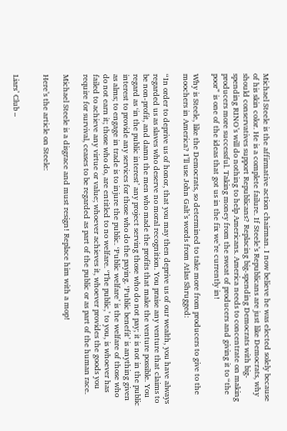Michael Steele is the affirmative action chairman. I now believe he was elected solely because of his skin color. He is a complete failure. If Steele’s Republicans are just like Democrats, why should conservatives support Republicans? Replacing big-spending Democrats with big-spending RINO’s will do nothing to help Americans. America needs to concentrate on making producers more successful. Taking money from the sweat of producers and giving it to “the poor” is one of the ideas that got us in the fix we’re currently in!

Why is Steele, like the Democrats, so determined to take more from producers to give to the moochers in America? I’ll use John Galt’s words from Atlas Shrugged:

“In order to deprive us of honor, that you may then deprive us of our wealth, you have always regarded us as slaves who deserve no moral recognition. You praise any venture that claims to be non-profit, and damn the men who made the profits that make the venture possible. You regard as ‘in the public interest’ any project serving those who do not pay; it is not in the public interest to provide any services for those who do the paying. ‘Public benefit’ is anything given as alms; to engage in trade is to injure the public. ‘Public welfare’ is the welfare of those who do not earn it; those who do, are entitled to no welfare. ‘The public,’ to you, is whoever has failed to achieve any virtue or value; whoever achieves it, whoever provides the goods you require for survival, ceases to be regarded as part of the public or as part of the human race.

Michael Steele is a disgrace and must resign! Replace him with a mop!

Here’s the article on Steele:


Liars’ Club –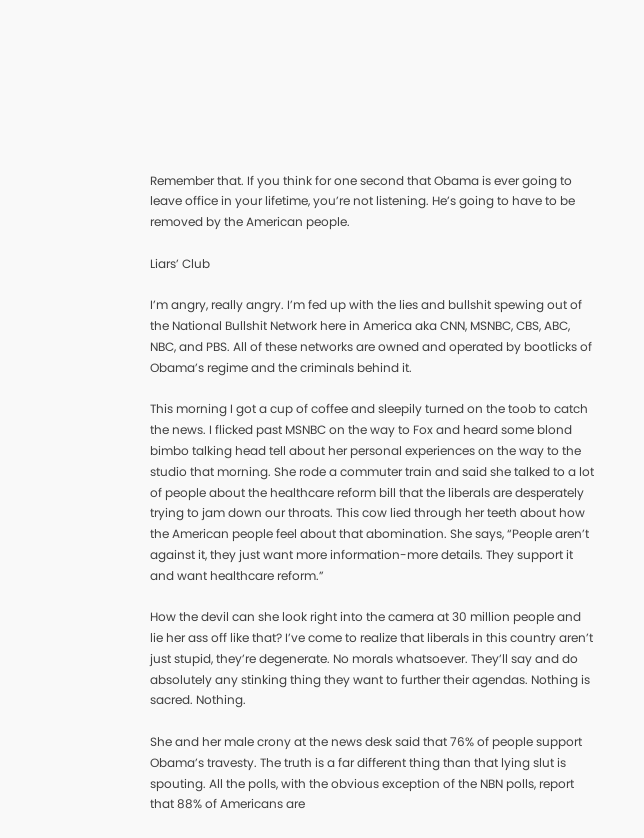Remember that. If you think for one second that Obama is ever going to leave office in your lifetime, you’re not listening. He’s going to have to be removed by the American people.

Liars’ Club

I’m angry, really angry. I’m fed up with the lies and bullshit spewing out of the National Bullshit Network here in America aka CNN, MSNBC, CBS, ABC, NBC, and PBS. All of these networks are owned and operated by bootlicks of Obama’s regime and the criminals behind it.

This morning I got a cup of coffee and sleepily turned on the toob to catch the news. I flicked past MSNBC on the way to Fox and heard some blond bimbo talking head tell about her personal experiences on the way to the studio that morning. She rode a commuter train and said she talked to a lot of people about the healthcare reform bill that the liberals are desperately trying to jam down our throats. This cow lied through her teeth about how the American people feel about that abomination. She says, “People aren’t against it, they just want more information-more details. They support it and want healthcare reform.”

How the devil can she look right into the camera at 30 million people and lie her ass off like that? I’ve come to realize that liberals in this country aren’t just stupid, they’re degenerate. No morals whatsoever. They’ll say and do absolutely any stinking thing they want to further their agendas. Nothing is sacred. Nothing.

She and her male crony at the news desk said that 76% of people support Obama’s travesty. The truth is a far different thing than that lying slut is spouting. All the polls, with the obvious exception of the NBN polls, report that 88% of Americans are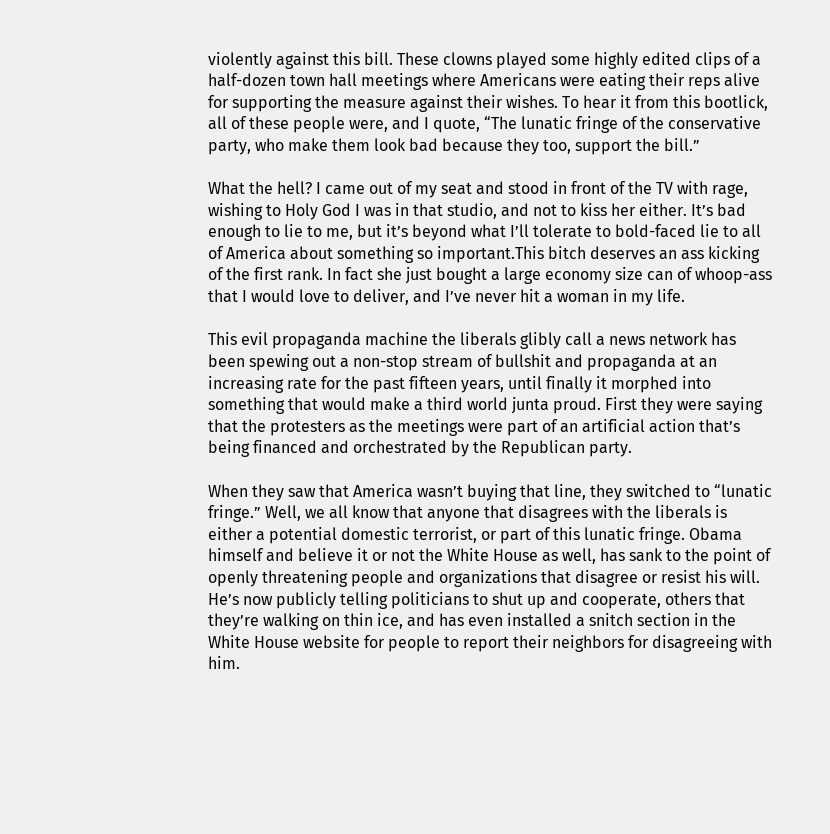violently against this bill. These clowns played some highly edited clips of a half-dozen town hall meetings where Americans were eating their reps alive for supporting the measure against their wishes. To hear it from this bootlick, all of these people were, and I quote, “The lunatic fringe of the conservative party, who make them look bad because they too, support the bill.”

What the hell? I came out of my seat and stood in front of the TV with rage, wishing to Holy God I was in that studio, and not to kiss her either. It’s bad enough to lie to me, but it’s beyond what I’ll tolerate to bold-faced lie to all of America about something so important.This bitch deserves an ass kicking of the first rank. In fact she just bought a large economy size can of whoop-ass that I would love to deliver, and I’ve never hit a woman in my life.

This evil propaganda machine the liberals glibly call a news network has been spewing out a non-stop stream of bullshit and propaganda at an increasing rate for the past fifteen years, until finally it morphed into something that would make a third world junta proud. First they were saying that the protesters as the meetings were part of an artificial action that’s being financed and orchestrated by the Republican party.

When they saw that America wasn’t buying that line, they switched to “lunatic fringe.” Well, we all know that anyone that disagrees with the liberals is either a potential domestic terrorist, or part of this lunatic fringe. Obama himself and believe it or not the White House as well, has sank to the point of openly threatening people and organizations that disagree or resist his will. He’s now publicly telling politicians to shut up and cooperate, others that they’re walking on thin ice, and has even installed a snitch section in the White House website for people to report their neighbors for disagreeing with him.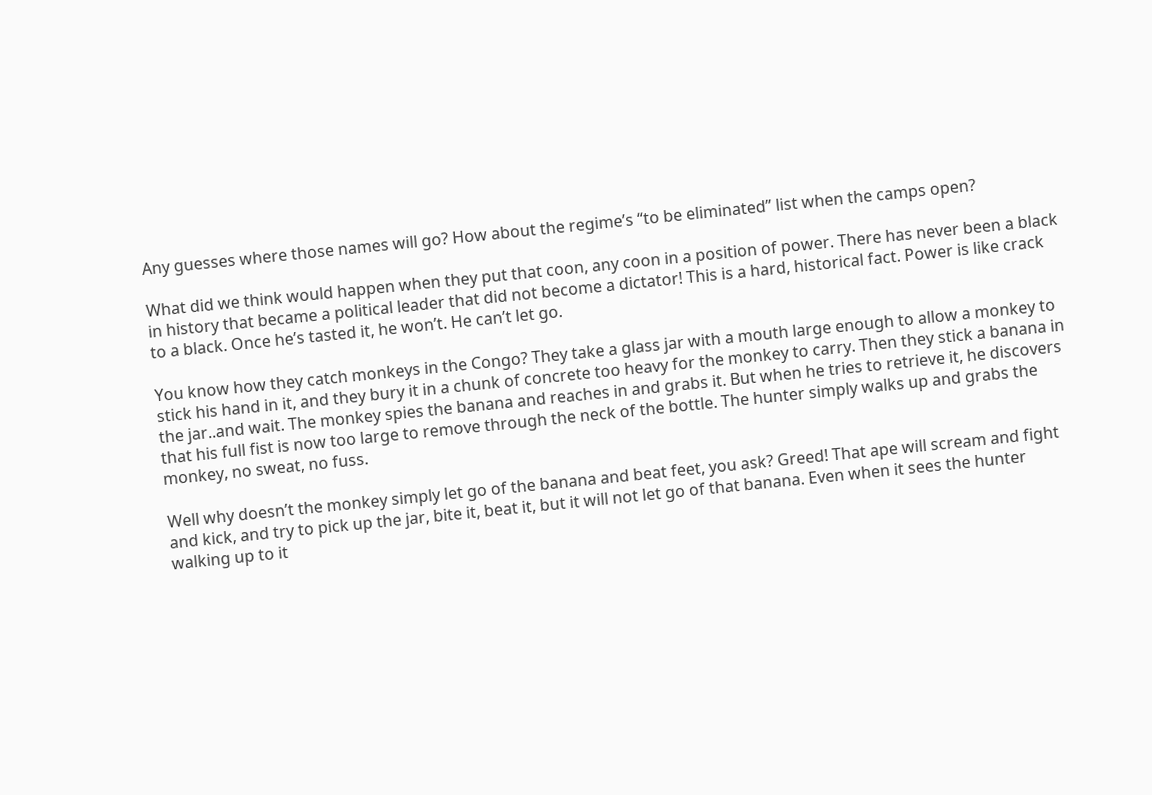Any guesses where those names will go? How about the regime’s “to be eliminated” list when the camps open?

What did we think would happen when they put that coon, any coon in a position of power. There has never been a black in history that became a political leader that did not become a dictator! This is a hard, historical fact. Power is like crack to a black. Once he’s tasted it, he won’t. He can’t let go.

You know how they catch monkeys in the Congo? They take a glass jar with a mouth large enough to allow a monkey to stick his hand in it, and they bury it in a chunk of concrete too heavy for the monkey to carry. Then they stick a banana in the jar..and wait. The monkey spies the banana and reaches in and grabs it. But when he tries to retrieve it, he discovers that his full fist is now too large to remove through the neck of the bottle. The hunter simply walks up and grabs the monkey, no sweat, no fuss.

Well why doesn’t the monkey simply let go of the banana and beat feet, you ask? Greed! That ape will scream and fight and kick, and try to pick up the jar, bite it, beat it, but it will not let go of that banana. Even when it sees the hunter walking up to it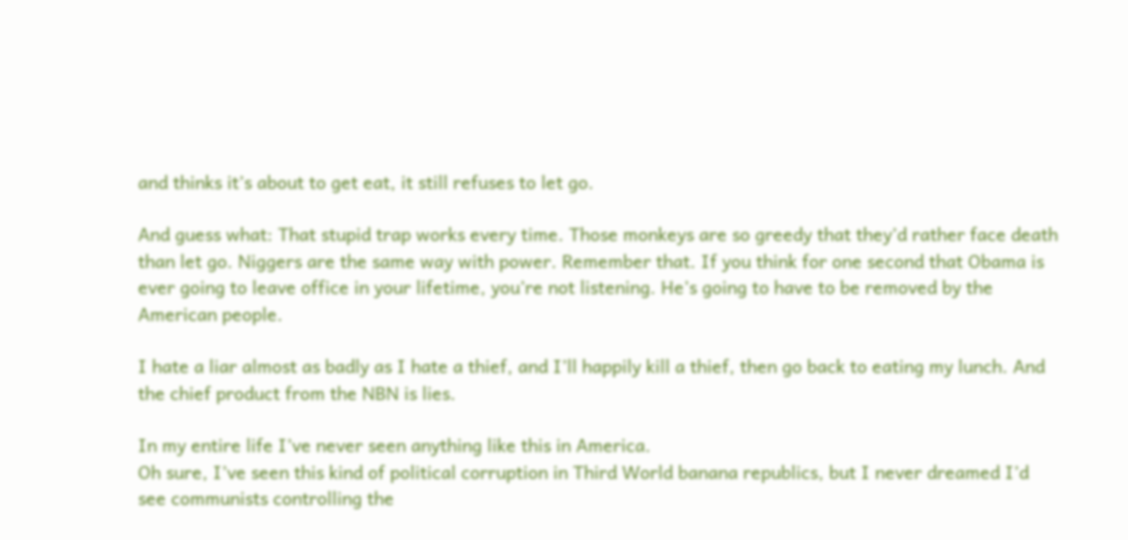and thinks it’s about to get eat, it still refuses to let go.

And guess what: That stupid trap works every time. Those monkeys are so greedy that they’d rather face death than let go. Niggers are the same way with power. Remember that. If you think for one second that Obama is ever going to leave office in your lifetime, you’re not listening. He’s going to have to be removed by the American people.

I hate a liar almost as badly as I hate a thief, and I’ll happily kill a thief, then go back to eating my lunch. And the chief product from the NBN is lies.

In my entire life I’ve never seen anything like this in America.
Oh sure, I’ve seen this kind of political corruption in Third World banana republics, but I never dreamed I’d see communists controlling the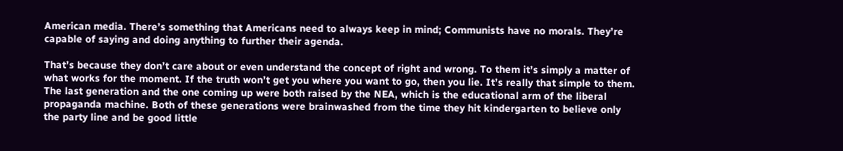American media. There’s something that Americans need to always keep in mind; Communists have no morals. They’re capable of saying and doing anything to further their agenda.

That’s because they don’t care about or even understand the concept of right and wrong. To them it’s simply a matter of what works for the moment. If the truth won’t get you where you want to go, then you lie. It’s really that simple to them. The last generation and the one coming up were both raised by the NEA, which is the educational arm of the liberal propaganda machine. Both of these generations were brainwashed from the time they hit kindergarten to believe only the party line and be good little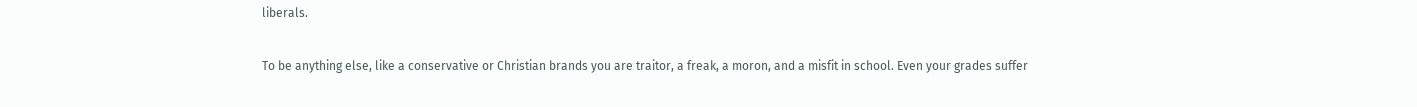liberals.

To be anything else, like a conservative or Christian brands you are traitor, a freak, a moron, and a misfit in school. Even your grades suffer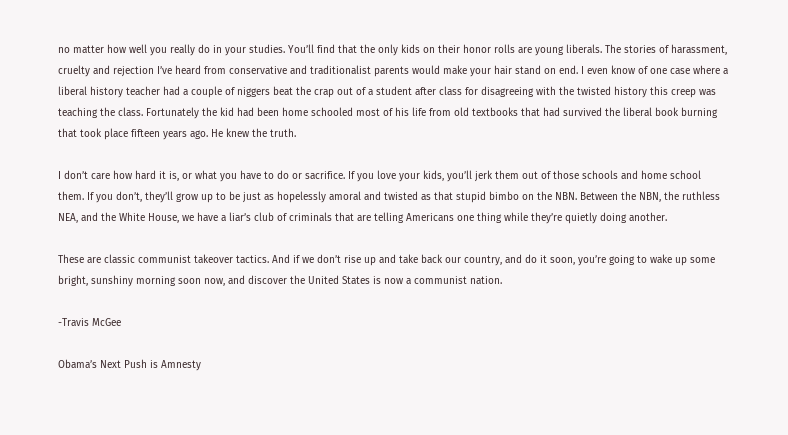no matter how well you really do in your studies. You’ll find that the only kids on their honor rolls are young liberals. The stories of harassment, cruelty and rejection I’ve heard from conservative and traditionalist parents would make your hair stand on end. I even know of one case where a liberal history teacher had a couple of niggers beat the crap out of a student after class for disagreeing with the twisted history this creep was teaching the class. Fortunately the kid had been home schooled most of his life from old textbooks that had survived the liberal book burning that took place fifteen years ago. He knew the truth.

I don’t care how hard it is, or what you have to do or sacrifice. If you love your kids, you’ll jerk them out of those schools and home school them. If you don’t, they’ll grow up to be just as hopelessly amoral and twisted as that stupid bimbo on the NBN. Between the NBN, the ruthless NEA, and the White House, we have a liar’s club of criminals that are telling Americans one thing while they’re quietly doing another.

These are classic communist takeover tactics. And if we don’t rise up and take back our country, and do it soon, you’re going to wake up some bright, sunshiny morning soon now, and discover the United States is now a communist nation.

-Travis McGee

Obama’s Next Push is Amnesty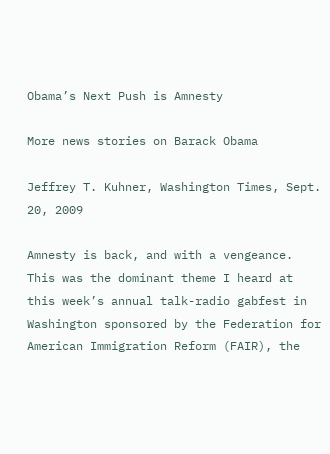Obama’s Next Push is Amnesty

More news stories on Barack Obama

Jeffrey T. Kuhner, Washington Times, Sept. 20, 2009

Amnesty is back, and with a vengeance. This was the dominant theme I heard at this week’s annual talk-radio gabfest in Washington sponsored by the Federation for American Immigration Reform (FAIR), the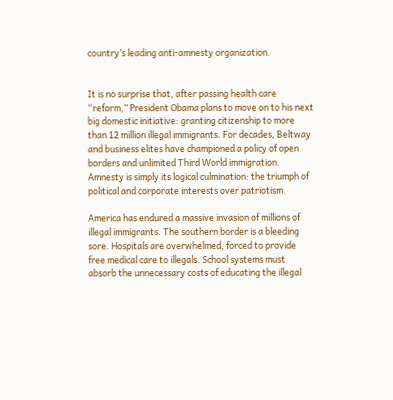country’s leading anti-amnesty organization.


It is no surprise that, after passing health care “reform,” President Obama plans to move on to his next big domestic initiative: granting citizenship to more than 12 million illegal immigrants. For decades, Beltway and business elites have championed a policy of open borders and unlimited Third World immigration. Amnesty is simply its logical culmination: the triumph of political and corporate interests over patriotism.

America has endured a massive invasion of millions of illegal immigrants. The southern border is a bleeding sore. Hospitals are overwhelmed, forced to provide free medical care to illegals. School systems must absorb the unnecessary costs of educating the illegal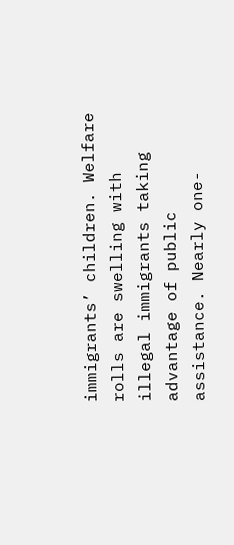immigrants’ children. Welfare rolls are swelling with illegal immigrants taking advantage of public assistance. Nearly one-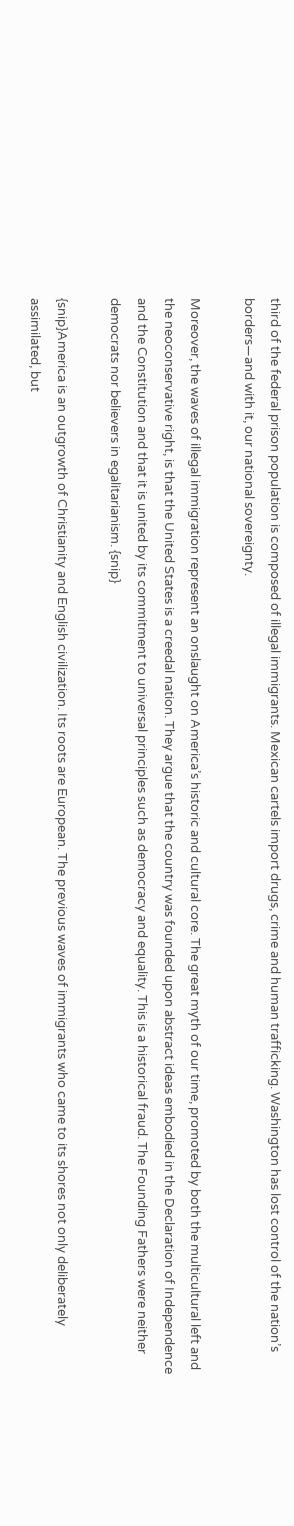third of the federal prison population is composed of illegal immigrants. Mexican cartels import drugs, crime and human trafficking. Washington has lost control of the nation’s borders—and with it, our national sovereignty.

Moreover, the waves of illegal immigration represent an onslaught on America’s historic and cultural core. The great myth of our time, promoted by both the multicultural left and the neoconservative right, is that the United States is a creedal nation. They argue that the country was founded upon abstract ideas embodied in the Declaration of Independence and the Constitution and that it is united by its commitment to universal principles such as democracy and equality. This is a historical fraud. The Founding Fathers were neither democrats nor believers in egalitarianism. {snip}

{snip}America is an outgrowth of Christianity and English civilization. Its roots are European. The previous waves of immigrants who came to its shores not only deliberately assimilated, but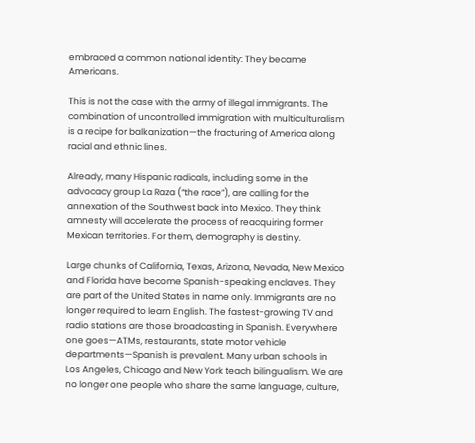embraced a common national identity: They became Americans.

This is not the case with the army of illegal immigrants. The combination of uncontrolled immigration with multiculturalism is a recipe for balkanization—the fracturing of America along racial and ethnic lines.

Already, many Hispanic radicals, including some in the advocacy group La Raza (“the race”), are calling for the annexation of the Southwest back into Mexico. They think amnesty will accelerate the process of reacquiring former Mexican territories. For them, demography is destiny.

Large chunks of California, Texas, Arizona, Nevada, New Mexico and Florida have become Spanish-speaking enclaves. They are part of the United States in name only. Immigrants are no longer required to learn English. The fastest-growing TV and radio stations are those broadcasting in Spanish. Everywhere one goes—ATMs, restaurants, state motor vehicle departments—Spanish is prevalent. Many urban schools in Los Angeles, Chicago and New York teach bilingualism. We are no longer one people who share the same language, culture,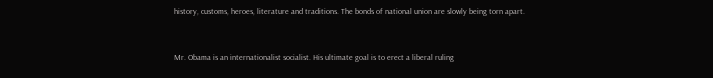history, customs, heroes, literature and traditions. The bonds of national union are slowly being torn apart.


Mr. Obama is an internationalist socialist. His ultimate goal is to erect a liberal ruling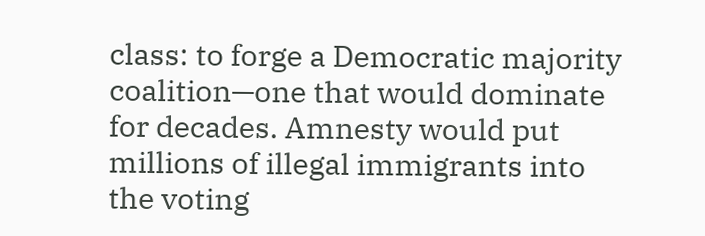class: to forge a Democratic majority coalition—one that would dominate for decades. Amnesty would put millions of illegal immigrants into the voting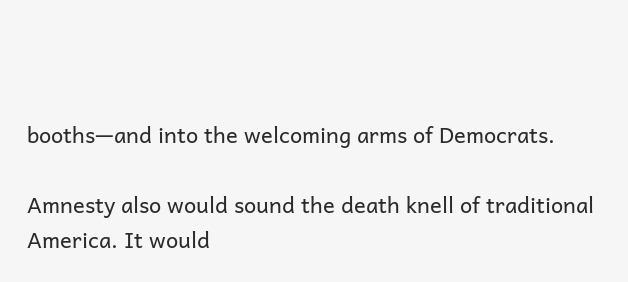booths—and into the welcoming arms of Democrats.

Amnesty also would sound the death knell of traditional America. It would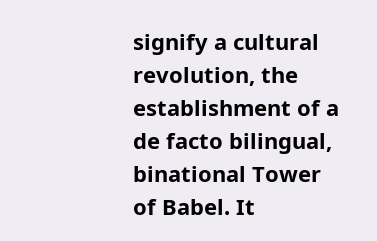signify a cultural revolution, the establishment of a de facto bilingual, binational Tower of Babel. It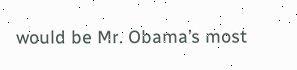would be Mr. Obama’s most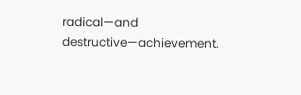radical—and destructive—achievement.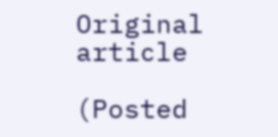Original article

(Posted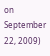on September 22, 2009)